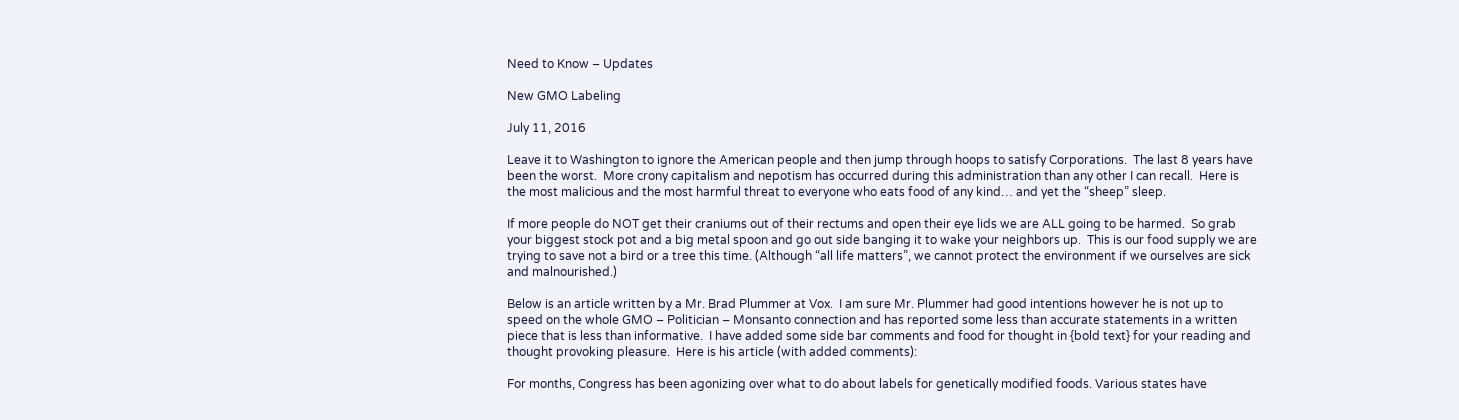Need to Know – Updates

New GMO Labeling

July 11, 2016

Leave it to Washington to ignore the American people and then jump through hoops to satisfy Corporations.  The last 8 years have been the worst.  More crony capitalism and nepotism has occurred during this administration than any other I can recall.  Here is the most malicious and the most harmful threat to everyone who eats food of any kind… and yet the “sheep” sleep.

If more people do NOT get their craniums out of their rectums and open their eye lids we are ALL going to be harmed.  So grab your biggest stock pot and a big metal spoon and go out side banging it to wake your neighbors up.  This is our food supply we are trying to save not a bird or a tree this time. (Although “all life matters”, we cannot protect the environment if we ourselves are sick and malnourished.)

Below is an article written by a Mr. Brad Plummer at Vox.  I am sure Mr. Plummer had good intentions however he is not up to speed on the whole GMO – Politician – Monsanto connection and has reported some less than accurate statements in a written piece that is less than informative.  I have added some side bar comments and food for thought in {bold text} for your reading and thought provoking pleasure.  Here is his article (with added comments):

For months, Congress has been agonizing over what to do about labels for genetically modified foods. Various states have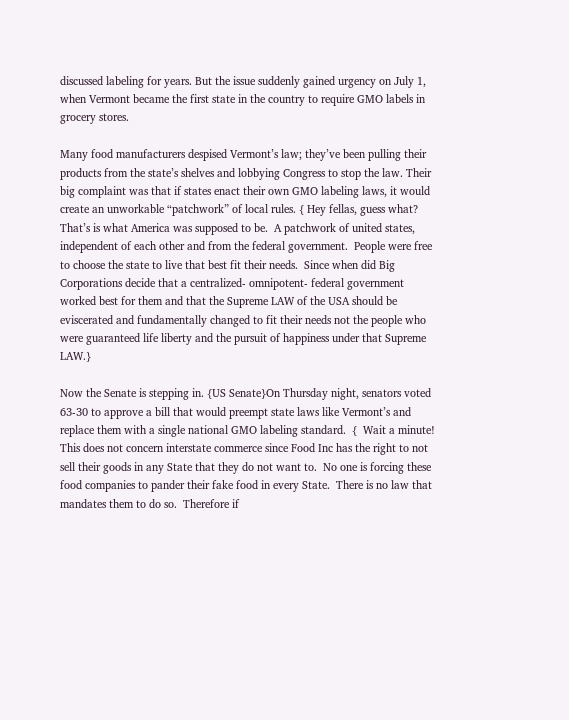discussed labeling for years. But the issue suddenly gained urgency on July 1, when Vermont became the first state in the country to require GMO labels in grocery stores.

Many food manufacturers despised Vermont’s law; they’ve been pulling their products from the state’s shelves and lobbying Congress to stop the law. Their big complaint was that if states enact their own GMO labeling laws, it would create an unworkable “patchwork” of local rules. { Hey fellas, guess what?  That’s is what America was supposed to be.  A patchwork of united states, independent of each other and from the federal government.  People were free to choose the state to live that best fit their needs.  Since when did Big Corporations decide that a centralized- omnipotent- federal government worked best for them and that the Supreme LAW of the USA should be eviscerated and fundamentally changed to fit their needs not the people who were guaranteed life liberty and the pursuit of happiness under that Supreme LAW.}

Now the Senate is stepping in. {US Senate}On Thursday night, senators voted 63-30 to approve a bill that would preempt state laws like Vermont’s and replace them with a single national GMO labeling standard.  {  Wait a minute!  This does not concern interstate commerce since Food Inc has the right to not sell their goods in any State that they do not want to.  No one is forcing these food companies to pander their fake food in every State.  There is no law that mandates them to do so.  Therefore if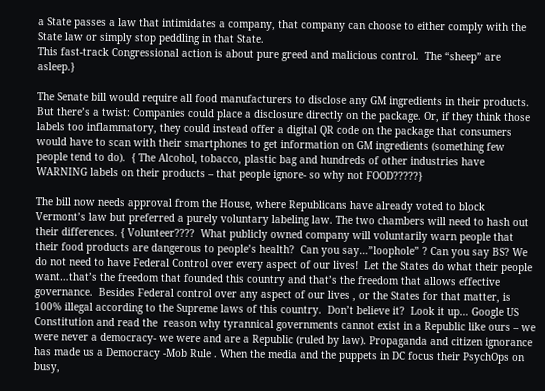a State passes a law that intimidates a company, that company can choose to either comply with the State law or simply stop peddling in that State.
This fast-track Congressional action is about pure greed and malicious control.  The “sheep” are asleep.}

The Senate bill would require all food manufacturers to disclose any GM ingredients in their products. But there’s a twist: Companies could place a disclosure directly on the package. Or, if they think those labels too inflammatory, they could instead offer a digital QR code on the package that consumers would have to scan with their smartphones to get information on GM ingredients (something few people tend to do).  { The Alcohol, tobacco, plastic bag and hundreds of other industries have WARNING labels on their products – that people ignore- so why not FOOD?????}

The bill now needs approval from the House, where Republicans have already voted to block Vermont’s law but preferred a purely voluntary labeling law. The two chambers will need to hash out their differences. { Volunteer????  What publicly owned company will voluntarily warn people that their food products are dangerous to people’s health?  Can you say…”loophole” ? Can you say BS? We do not need to have Federal Control over every aspect of our lives!  Let the States do what their people want…that’s the freedom that founded this country and that’s the freedom that allows effective governance.  Besides Federal control over any aspect of our lives , or the States for that matter, is 100% illegal according to the Supreme laws of this country.  Don’t believe it?  Look it up… Google US Constitution and read the  reason why tyrannical governments cannot exist in a Republic like ours – we were never a democracy- we were and are a Republic (ruled by law). Propaganda and citizen ignorance has made us a Democracy -Mob Rule . When the media and the puppets in DC focus their PsychOps on busy,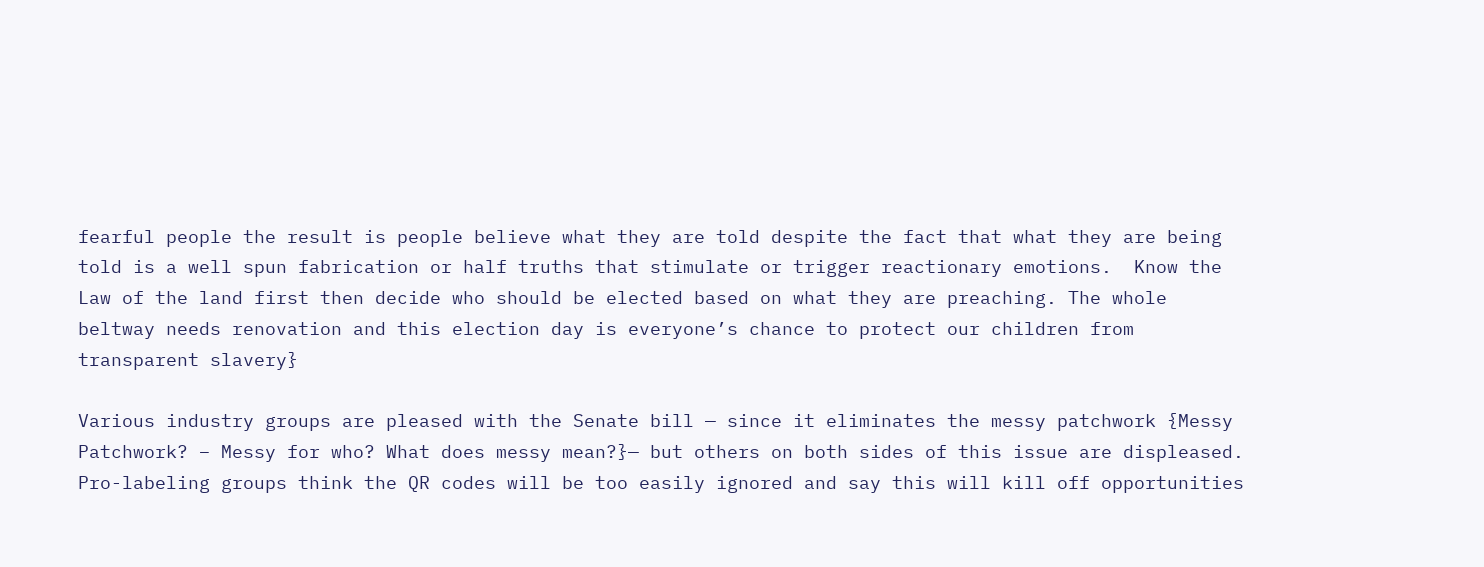fearful people the result is people believe what they are told despite the fact that what they are being told is a well spun fabrication or half truths that stimulate or trigger reactionary emotions.  Know the Law of the land first then decide who should be elected based on what they are preaching. The whole beltway needs renovation and this election day is everyone’s chance to protect our children from transparent slavery}

Various industry groups are pleased with the Senate bill — since it eliminates the messy patchwork {Messy Patchwork? – Messy for who? What does messy mean?}— but others on both sides of this issue are displeased. Pro-labeling groups think the QR codes will be too easily ignored and say this will kill off opportunities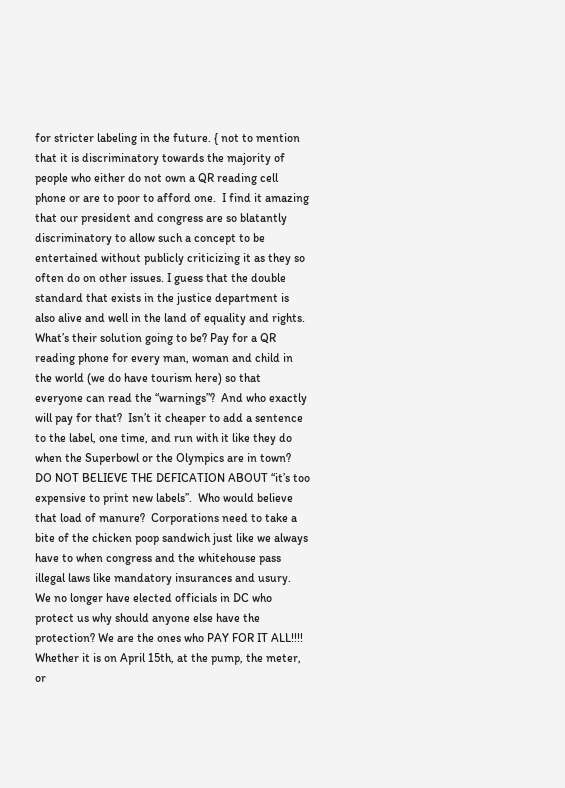for stricter labeling in the future. { not to mention that it is discriminatory towards the majority of people who either do not own a QR reading cell phone or are to poor to afford one.  I find it amazing that our president and congress are so blatantly discriminatory to allow such a concept to be entertained without publicly criticizing it as they so often do on other issues. I guess that the double standard that exists in the justice department is also alive and well in the land of equality and rights. What’s their solution going to be? Pay for a QR reading phone for every man, woman and child in the world (we do have tourism here) so that everyone can read the “warnings”?  And who exactly will pay for that?  Isn’t it cheaper to add a sentence to the label, one time, and run with it like they do when the Superbowl or the Olympics are in town?  DO NOT BELIEVE THE DEFICATION ABOUT “it’s too expensive to print new labels”.  Who would believe that load of manure?  Corporations need to take a bite of the chicken poop sandwich just like we always have to when congress and the whitehouse pass illegal laws like mandatory insurances and usury.  We no longer have elected officials in DC who protect us why should anyone else have the protection? We are the ones who PAY FOR IT ALL!!!! Whether it is on April 15th, at the pump, the meter, or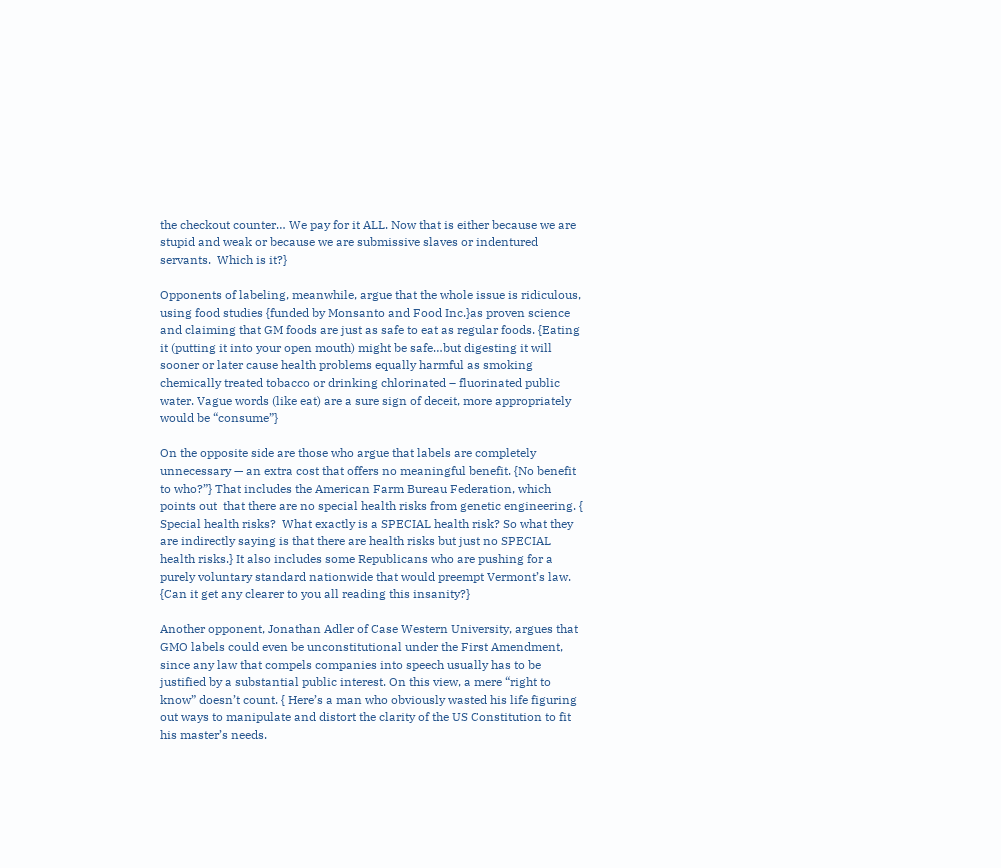the checkout counter… We pay for it ALL. Now that is either because we are stupid and weak or because we are submissive slaves or indentured servants.  Which is it?}

Opponents of labeling, meanwhile, argue that the whole issue is ridiculous, using food studies {funded by Monsanto and Food Inc.}as proven science and claiming that GM foods are just as safe to eat as regular foods. {Eating it (putting it into your open mouth) might be safe…but digesting it will sooner or later cause health problems equally harmful as smoking chemically treated tobacco or drinking chlorinated – fluorinated public water. Vague words (like eat) are a sure sign of deceit, more appropriately would be “consume”}

On the opposite side are those who argue that labels are completely unnecessary — an extra cost that offers no meaningful benefit. {No benefit to who?”} That includes the American Farm Bureau Federation, which points out  that there are no special health risks from genetic engineering. { Special health risks?  What exactly is a SPECIAL health risk? So what they are indirectly saying is that there are health risks but just no SPECIAL health risks.} It also includes some Republicans who are pushing for a purely voluntary standard nationwide that would preempt Vermont’s law.  {Can it get any clearer to you all reading this insanity?}

Another opponent, Jonathan Adler of Case Western University, argues that GMO labels could even be unconstitutional under the First Amendment, since any law that compels companies into speech usually has to be justified by a substantial public interest. On this view, a mere “right to know” doesn’t count. { Here’s a man who obviously wasted his life figuring out ways to manipulate and distort the clarity of the US Constitution to fit his master’s needs.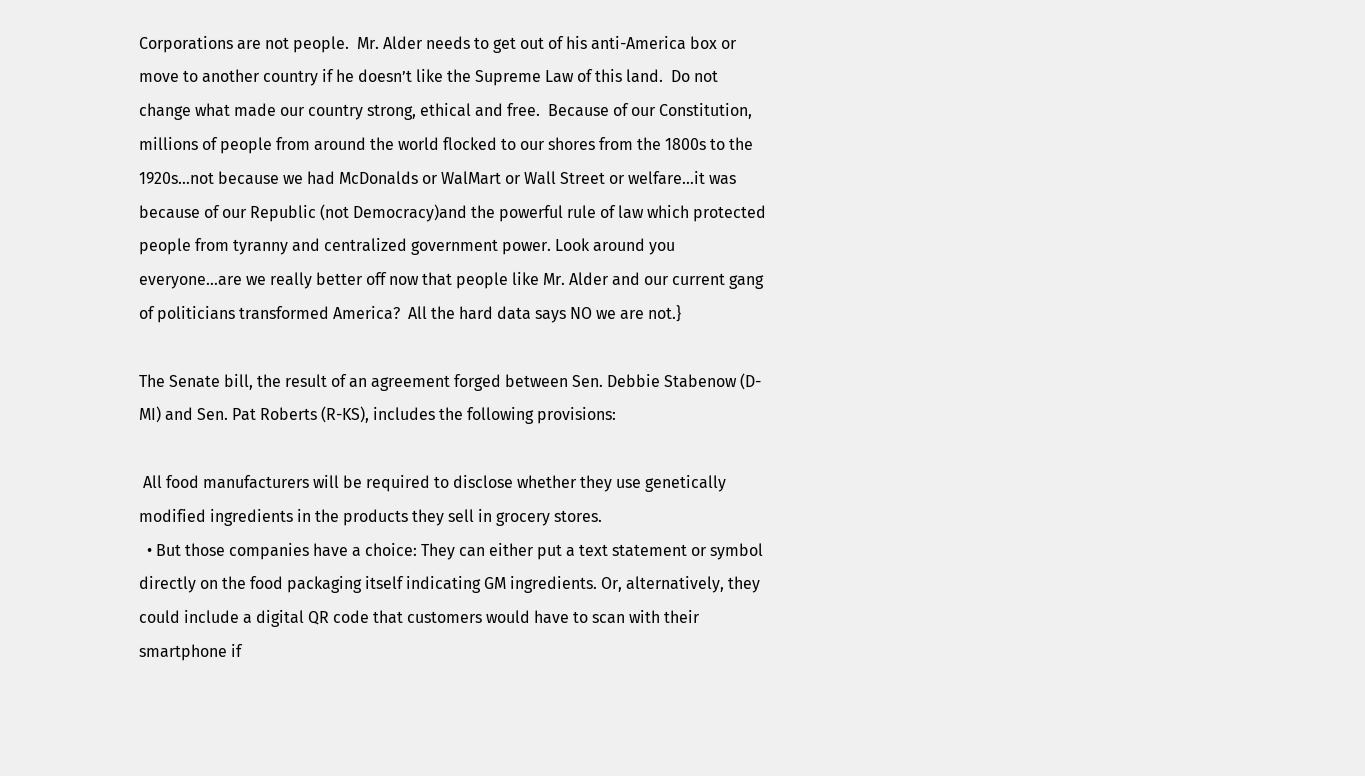Corporations are not people.  Mr. Alder needs to get out of his anti-America box or move to another country if he doesn’t like the Supreme Law of this land.  Do not change what made our country strong, ethical and free.  Because of our Constitution, millions of people from around the world flocked to our shores from the 1800s to the 1920s…not because we had McDonalds or WalMart or Wall Street or welfare…it was because of our Republic (not Democracy)and the powerful rule of law which protected people from tyranny and centralized government power. Look around you everyone…are we really better off now that people like Mr. Alder and our current gang of politicians transformed America?  All the hard data says NO we are not.}

The Senate bill, the result of an agreement forged between Sen. Debbie Stabenow (D-MI) and Sen. Pat Roberts (R-KS), includes the following provisions:

 All food manufacturers will be required to disclose whether they use genetically modified ingredients in the products they sell in grocery stores.
  • But those companies have a choice: They can either put a text statement or symbol directly on the food packaging itself indicating GM ingredients. Or, alternatively, they could include a digital QR code that customers would have to scan with their smartphone if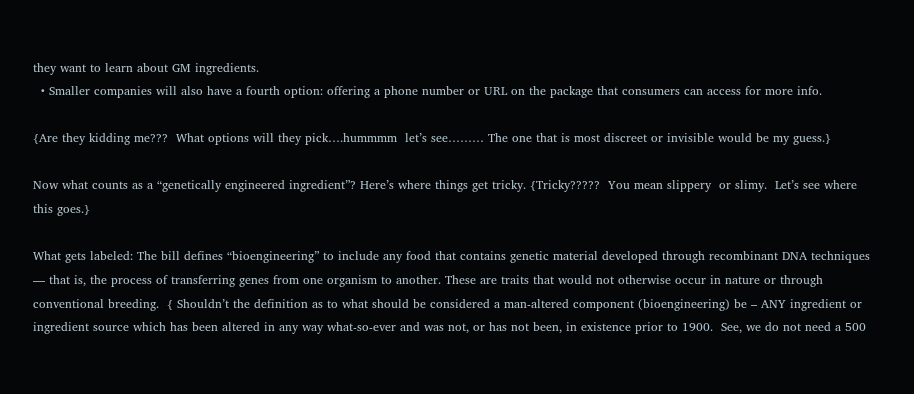they want to learn about GM ingredients.
  • Smaller companies will also have a fourth option: offering a phone number or URL on the package that consumers can access for more info.

{Are they kidding me???  What options will they pick….hummmm  let’s see……… The one that is most discreet or invisible would be my guess.}

Now what counts as a “genetically engineered ingredient”? Here’s where things get tricky. {Tricky?????  You mean slippery  or slimy.  Let’s see where this goes.}

What gets labeled: The bill defines “bioengineering” to include any food that contains genetic material developed through recombinant DNA techniques — that is, the process of transferring genes from one organism to another. These are traits that would not otherwise occur in nature or through conventional breeding.  { Shouldn’t the definition as to what should be considered a man-altered component (bioengineering) be – ANY ingredient or ingredient source which has been altered in any way what-so-ever and was not, or has not been, in existence prior to 1900.  See, we do not need a 500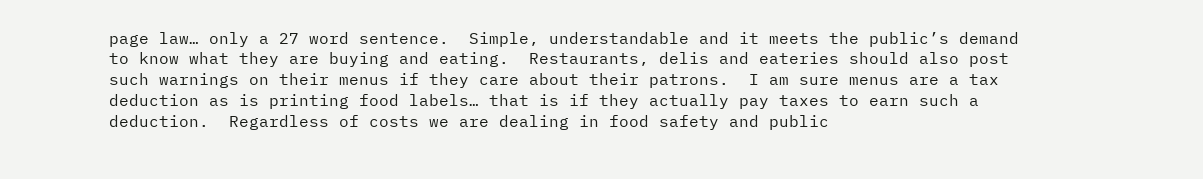page law… only a 27 word sentence.  Simple, understandable and it meets the public’s demand to know what they are buying and eating.  Restaurants, delis and eateries should also post such warnings on their menus if they care about their patrons.  I am sure menus are a tax deduction as is printing food labels… that is if they actually pay taxes to earn such a deduction.  Regardless of costs we are dealing in food safety and public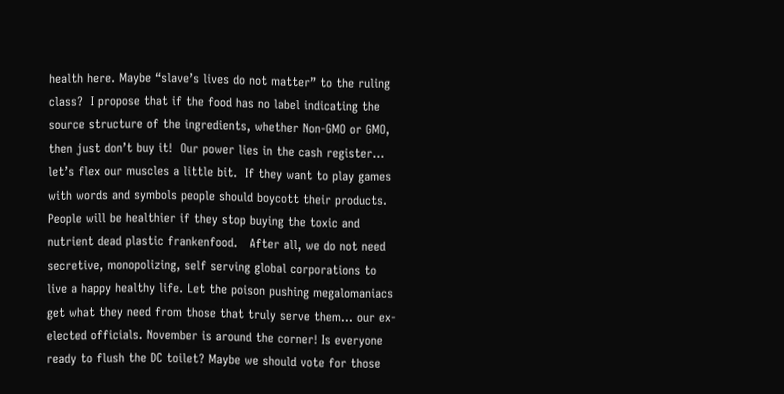health here. Maybe “slave’s lives do not matter” to the ruling class?  I propose that if the food has no label indicating the source structure of the ingredients, whether Non-GMO or GMO,  then just don’t buy it!  Our power lies in the cash register… let’s flex our muscles a little bit.  If they want to play games with words and symbols people should boycott their products. People will be healthier if they stop buying the toxic and nutrient dead plastic frankenfood.   After all, we do not need secretive, monopolizing, self serving global corporations to live a happy healthy life. Let the poison pushing megalomaniacs  get what they need from those that truly serve them… our ex-elected officials. November is around the corner! Is everyone ready to flush the DC toilet? Maybe we should vote for those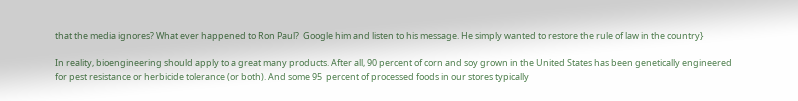that the media ignores? What ever happened to Ron Paul?  Google him and listen to his message. He simply wanted to restore the rule of law in the country}

In reality, bioengineering should apply to a great many products. After all, 90 percent of corn and soy grown in the United States has been genetically engineered for pest resistance or herbicide tolerance (or both). And some 95  percent of processed foods in our stores typically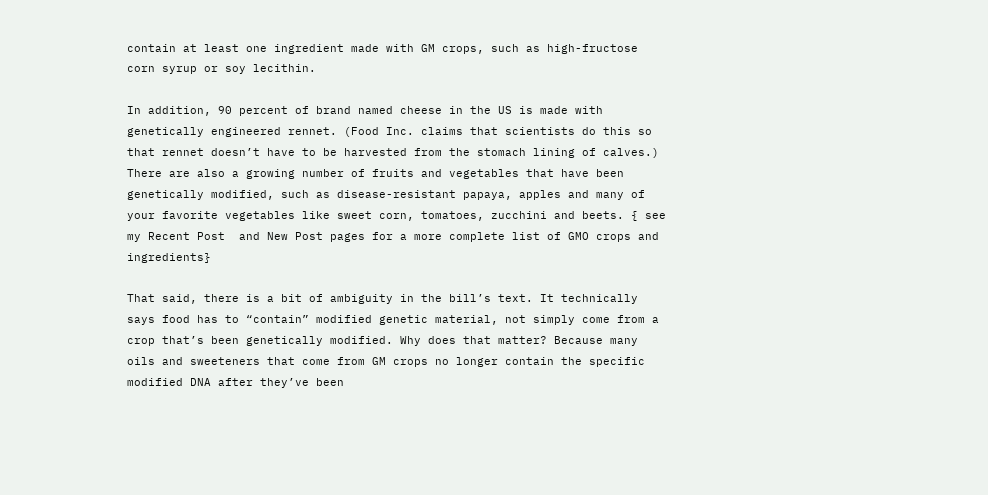contain at least one ingredient made with GM crops, such as high-fructose corn syrup or soy lecithin.

In addition, 90 percent of brand named cheese in the US is made with genetically engineered rennet. (Food Inc. claims that scientists do this so that rennet doesn’t have to be harvested from the stomach lining of calves.) There are also a growing number of fruits and vegetables that have been genetically modified, such as disease-resistant papaya, apples and many of your favorite vegetables like sweet corn, tomatoes, zucchini and beets. { see my Recent Post  and New Post pages for a more complete list of GMO crops and ingredients}

That said, there is a bit of ambiguity in the bill’s text. It technically says food has to “contain” modified genetic material, not simply come from a crop that’s been genetically modified. Why does that matter? Because many oils and sweeteners that come from GM crops no longer contain the specific modified DNA after they’ve been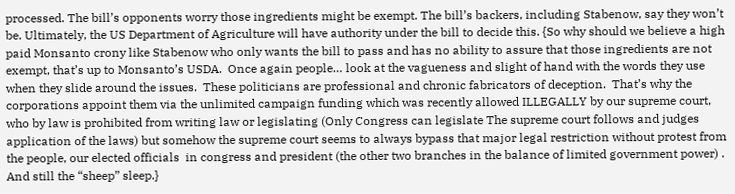processed. The bill’s opponents worry those ingredients might be exempt. The bill’s backers, including Stabenow, say they won’t be. Ultimately, the US Department of Agriculture will have authority under the bill to decide this. {So why should we believe a high paid Monsanto crony like Stabenow who only wants the bill to pass and has no ability to assure that those ingredients are not exempt, that’s up to Monsanto’s USDA.  Once again people… look at the vagueness and slight of hand with the words they use when they slide around the issues.  These politicians are professional and chronic fabricators of deception.  That’s why the corporations appoint them via the unlimited campaign funding which was recently allowed ILLEGALLY by our supreme court, who by law is prohibited from writing law or legislating (Only Congress can legislate The supreme court follows and judges application of the laws) but somehow the supreme court seems to always bypass that major legal restriction without protest from the people, our elected officials  in congress and president (the other two branches in the balance of limited government power) . And still the “sheep” sleep.}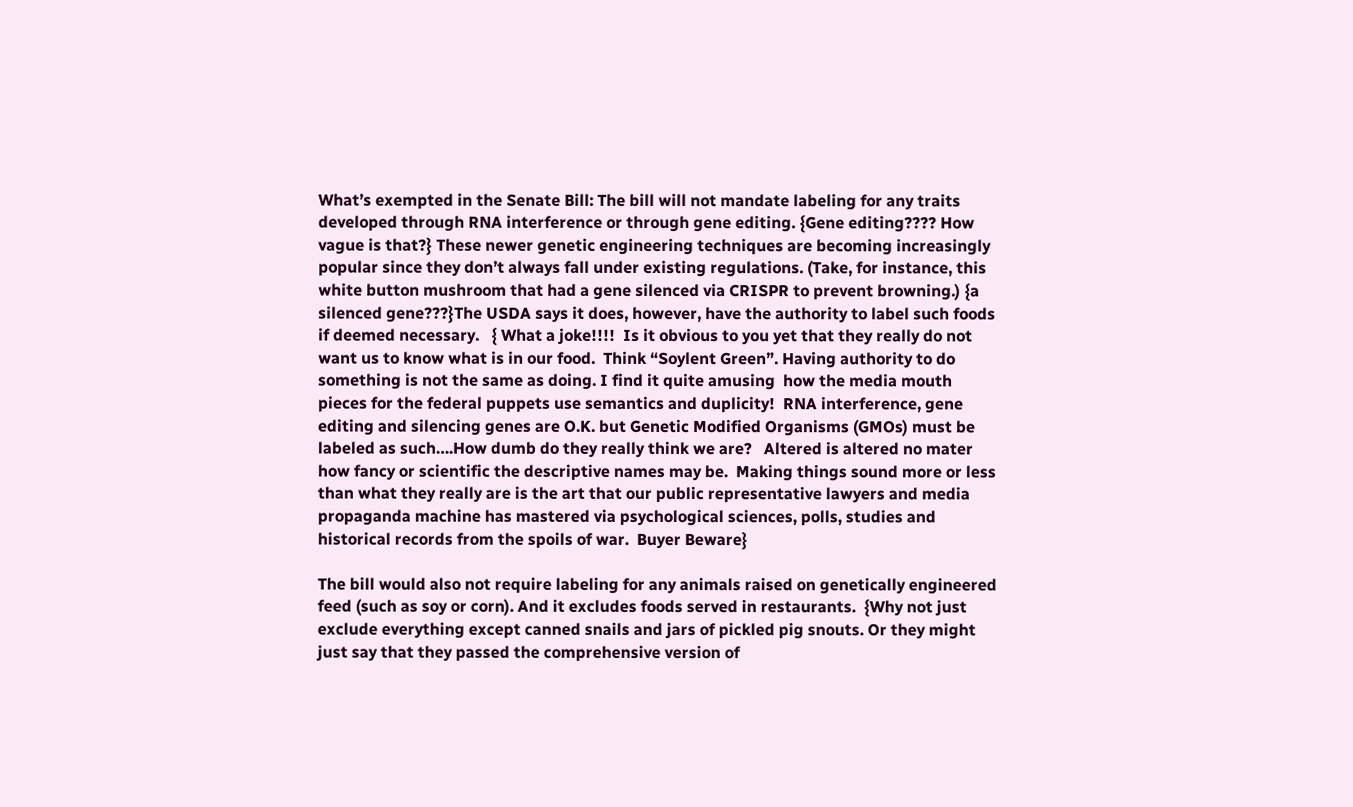What’s exempted in the Senate Bill: The bill will not mandate labeling for any traits developed through RNA interference or through gene editing. {Gene editing???? How vague is that?} These newer genetic engineering techniques are becoming increasingly popular since they don’t always fall under existing regulations. (Take, for instance, this white button mushroom that had a gene silenced via CRISPR to prevent browning.) {a silenced gene???}The USDA says it does, however, have the authority to label such foods if deemed necessary.   { What a joke!!!!  Is it obvious to you yet that they really do not want us to know what is in our food.  Think “Soylent Green”. Having authority to do something is not the same as doing. I find it quite amusing  how the media mouth pieces for the federal puppets use semantics and duplicity!  RNA interference, gene editing and silencing genes are O.K. but Genetic Modified Organisms (GMOs) must be labeled as such….How dumb do they really think we are?   Altered is altered no mater how fancy or scientific the descriptive names may be.  Making things sound more or less than what they really are is the art that our public representative lawyers and media propaganda machine has mastered via psychological sciences, polls, studies and historical records from the spoils of war.  Buyer Beware}

The bill would also not require labeling for any animals raised on genetically engineered feed (such as soy or corn). And it excludes foods served in restaurants.  {Why not just exclude everything except canned snails and jars of pickled pig snouts. Or they might just say that they passed the comprehensive version of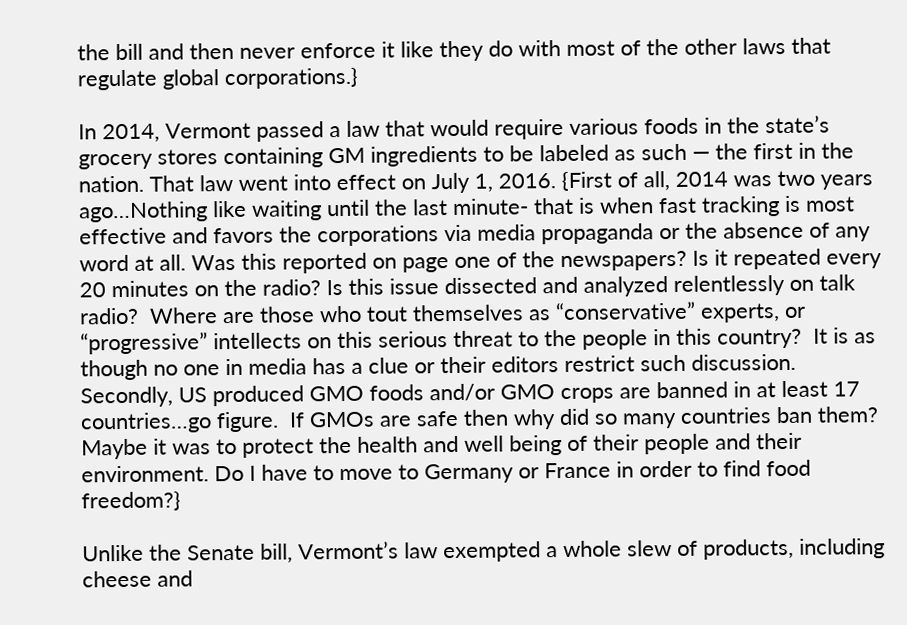the bill and then never enforce it like they do with most of the other laws that regulate global corporations.}

In 2014, Vermont passed a law that would require various foods in the state’s grocery stores containing GM ingredients to be labeled as such — the first in the nation. That law went into effect on July 1, 2016. {First of all, 2014 was two years ago…Nothing like waiting until the last minute- that is when fast tracking is most effective and favors the corporations via media propaganda or the absence of any word at all. Was this reported on page one of the newspapers? Is it repeated every 20 minutes on the radio? Is this issue dissected and analyzed relentlessly on talk radio?  Where are those who tout themselves as “conservative” experts, or “progressive” intellects on this serious threat to the people in this country?  It is as though no one in media has a clue or their editors restrict such discussion.  Secondly, US produced GMO foods and/or GMO crops are banned in at least 17 countries…go figure.  If GMOs are safe then why did so many countries ban them? Maybe it was to protect the health and well being of their people and their environment. Do I have to move to Germany or France in order to find food freedom?}

Unlike the Senate bill, Vermont’s law exempted a whole slew of products, including cheese and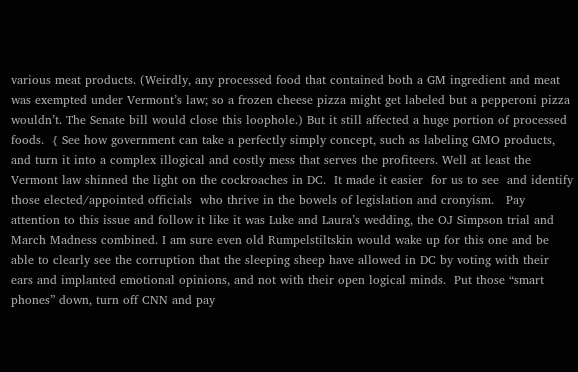various meat products. (Weirdly, any processed food that contained both a GM ingredient and meat was exempted under Vermont’s law; so a frozen cheese pizza might get labeled but a pepperoni pizza wouldn’t. The Senate bill would close this loophole.) But it still affected a huge portion of processed foods.  { See how government can take a perfectly simply concept, such as labeling GMO products, and turn it into a complex illogical and costly mess that serves the profiteers. Well at least the Vermont law shinned the light on the cockroaches in DC.  It made it easier  for us to see  and identify those elected/appointed officials  who thrive in the bowels of legislation and cronyism.   Pay attention to this issue and follow it like it was Luke and Laura’s wedding, the OJ Simpson trial and March Madness combined. I am sure even old Rumpelstiltskin would wake up for this one and be able to clearly see the corruption that the sleeping sheep have allowed in DC by voting with their ears and implanted emotional opinions, and not with their open logical minds.  Put those “smart phones” down, turn off CNN and pay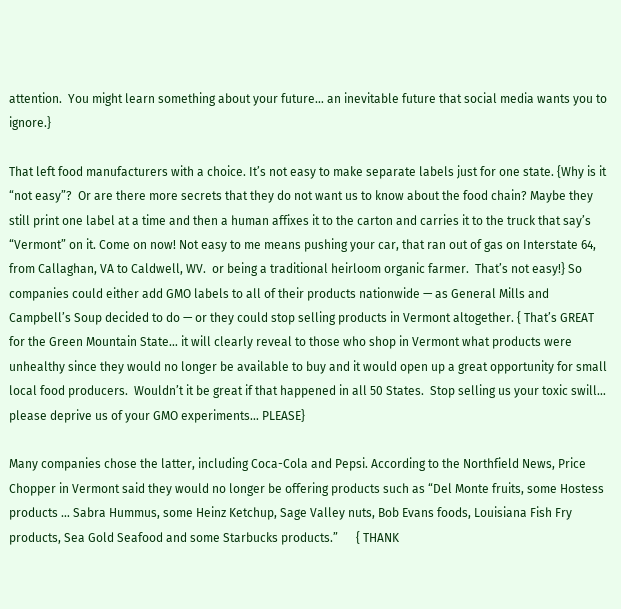attention.  You might learn something about your future… an inevitable future that social media wants you to ignore.}

That left food manufacturers with a choice. It’s not easy to make separate labels just for one state. {Why is it “not easy”?  Or are there more secrets that they do not want us to know about the food chain? Maybe they still print one label at a time and then a human affixes it to the carton and carries it to the truck that say’s “Vermont” on it. Come on now! Not easy to me means pushing your car, that ran out of gas on Interstate 64, from Callaghan, VA to Caldwell, WV.  or being a traditional heirloom organic farmer.  That’s not easy!} So companies could either add GMO labels to all of their products nationwide — as General Mills and Campbell’s Soup decided to do — or they could stop selling products in Vermont altogether. { That’s GREAT for the Green Mountain State… it will clearly reveal to those who shop in Vermont what products were unhealthy since they would no longer be available to buy and it would open up a great opportunity for small local food producers.  Wouldn’t it be great if that happened in all 50 States.  Stop selling us your toxic swill… please deprive us of your GMO experiments… PLEASE}

Many companies chose the latter, including Coca-Cola and Pepsi. According to the Northfield News, Price Chopper in Vermont said they would no longer be offering products such as “Del Monte fruits, some Hostess products … Sabra Hummus, some Heinz Ketchup, Sage Valley nuts, Bob Evans foods, Louisiana Fish Fry products, Sea Gold Seafood and some Starbucks products.”      { THANK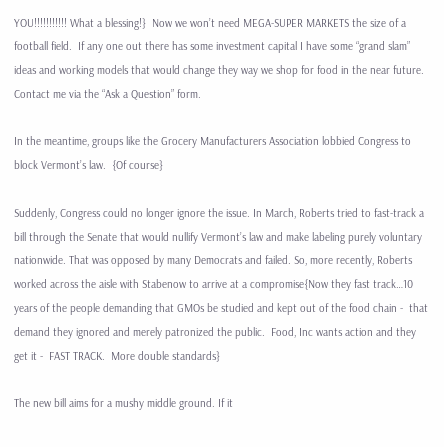YOU!!!!!!!!!!! What a blessing!}  Now we won’t need MEGA-SUPER MARKETS the size of a football field.  If any one out there has some investment capital I have some “grand slam” ideas and working models that would change they way we shop for food in the near future. Contact me via the “Ask a Question” form.

In the meantime, groups like the Grocery Manufacturers Association lobbied Congress to block Vermont’s law.  {Of course}

Suddenly, Congress could no longer ignore the issue. In March, Roberts tried to fast-track a bill through the Senate that would nullify Vermont’s law and make labeling purely voluntary nationwide. That was opposed by many Democrats and failed. So, more recently, Roberts worked across the aisle with Stabenow to arrive at a compromise{Now they fast track…10 years of the people demanding that GMOs be studied and kept out of the food chain -  that demand they ignored and merely patronized the public.  Food, Inc wants action and they get it -  FAST TRACK.  More double standards}

The new bill aims for a mushy middle ground. If it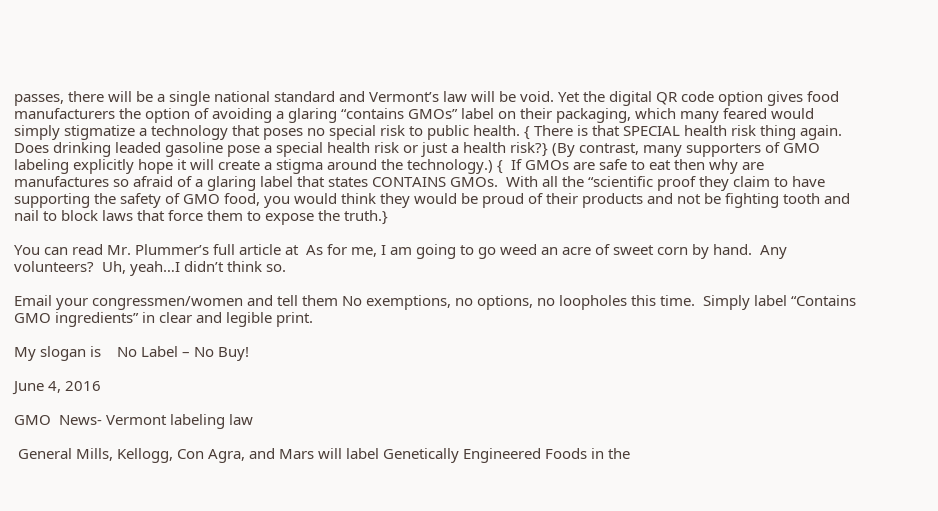passes, there will be a single national standard and Vermont’s law will be void. Yet the digital QR code option gives food manufacturers the option of avoiding a glaring “contains GMOs” label on their packaging, which many feared would simply stigmatize a technology that poses no special risk to public health. { There is that SPECIAL health risk thing again. Does drinking leaded gasoline pose a special health risk or just a health risk?} (By contrast, many supporters of GMO labeling explicitly hope it will create a stigma around the technology.) {  If GMOs are safe to eat then why are manufactures so afraid of a glaring label that states CONTAINS GMOs.  With all the “scientific proof they claim to have supporting the safety of GMO food, you would think they would be proud of their products and not be fighting tooth and nail to block laws that force them to expose the truth.}

You can read Mr. Plummer’s full article at  As for me, I am going to go weed an acre of sweet corn by hand.  Any volunteers?  Uh, yeah…I didn’t think so.

Email your congressmen/women and tell them No exemptions, no options, no loopholes this time.  Simply label “Contains GMO ingredients” in clear and legible print.

My slogan is    No Label – No Buy!

June 4, 2016

GMO  News- Vermont labeling law

 General Mills, Kellogg, Con Agra, and Mars will label Genetically Engineered Foods in the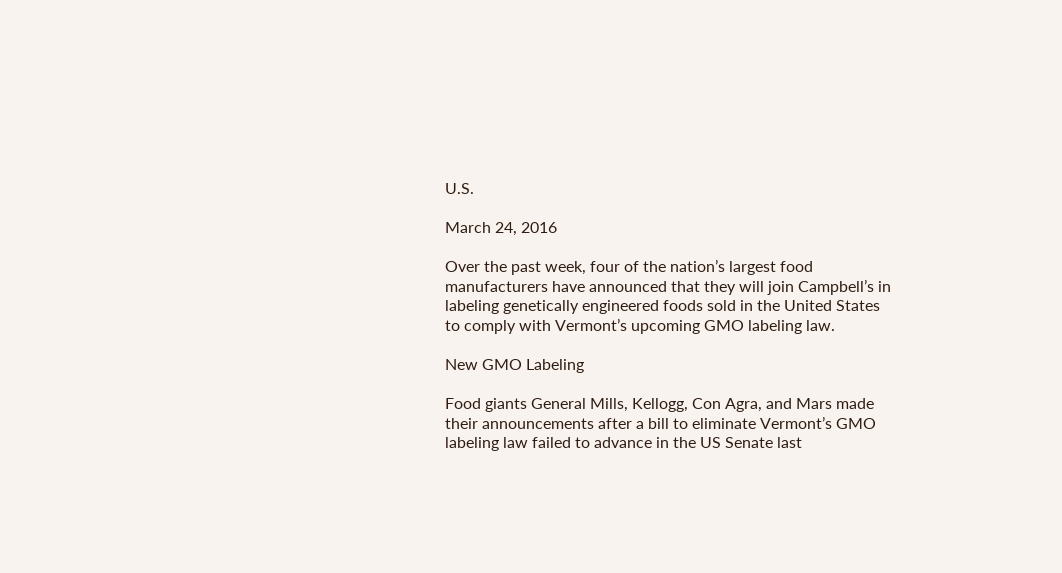U.S.

March 24, 2016

Over the past week, four of the nation’s largest food manufacturers have announced that they will join Campbell’s in labeling genetically engineered foods sold in the United States to comply with Vermont’s upcoming GMO labeling law.

New GMO Labeling

Food giants General Mills, Kellogg, Con Agra, and Mars made their announcements after a bill to eliminate Vermont’s GMO labeling law failed to advance in the US Senate last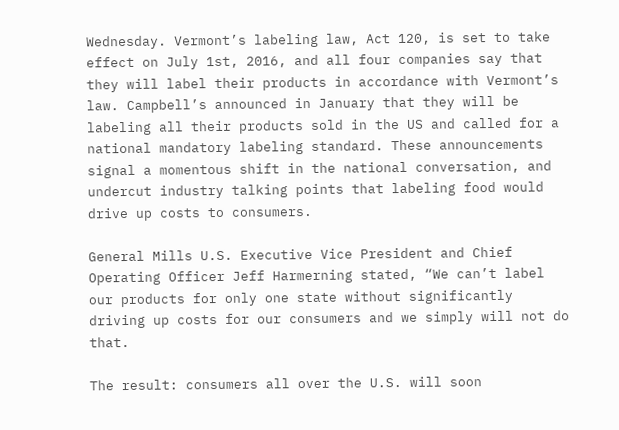Wednesday. Vermont’s labeling law, Act 120, is set to take effect on July 1st, 2016, and all four companies say that they will label their products in accordance with Vermont’s law. Campbell’s announced in January that they will be labeling all their products sold in the US and called for a national mandatory labeling standard. These announcements signal a momentous shift in the national conversation, and undercut industry talking points that labeling food would drive up costs to consumers.

General Mills U.S. Executive Vice President and Chief Operating Officer Jeff Harmerning stated, “We can’t label our products for only one state without significantly driving up costs for our consumers and we simply will not do that.

The result: consumers all over the U.S. will soon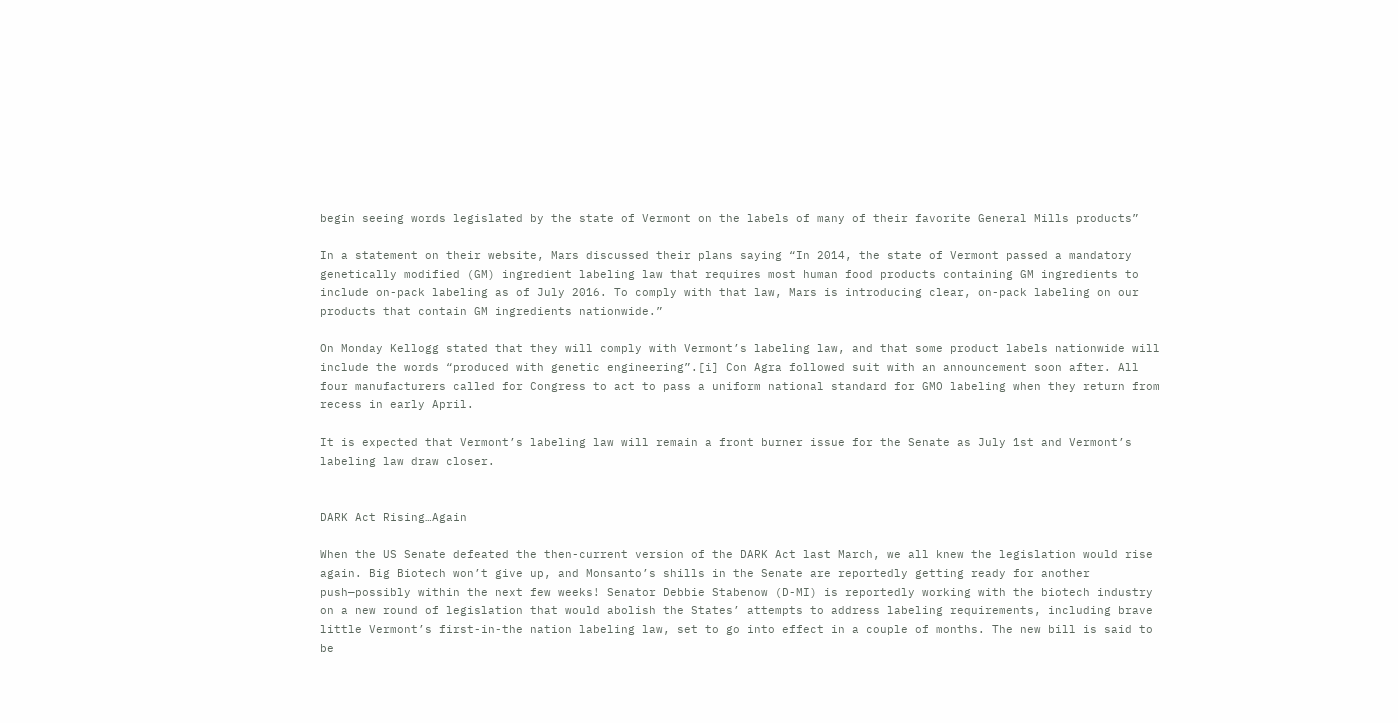begin seeing words legislated by the state of Vermont on the labels of many of their favorite General Mills products”

In a statement on their website, Mars discussed their plans saying “In 2014, the state of Vermont passed a mandatory genetically modified (GM) ingredient labeling law that requires most human food products containing GM ingredients to include on-pack labeling as of July 2016. To comply with that law, Mars is introducing clear, on-pack labeling on our products that contain GM ingredients nationwide.”

On Monday Kellogg stated that they will comply with Vermont’s labeling law, and that some product labels nationwide will include the words “produced with genetic engineering”.[i] Con Agra followed suit with an announcement soon after. All four manufacturers called for Congress to act to pass a uniform national standard for GMO labeling when they return from recess in early April.

It is expected that Vermont’s labeling law will remain a front burner issue for the Senate as July 1st and Vermont’s labeling law draw closer.


DARK Act Rising…Again

When the US Senate defeated the then-current version of the DARK Act last March, we all knew the legislation would rise again. Big Biotech won’t give up, and Monsanto’s shills in the Senate are reportedly getting ready for another push—possibly within the next few weeks! Senator Debbie Stabenow (D-MI) is reportedly working with the biotech industry on a new round of legislation that would abolish the States’ attempts to address labeling requirements, including brave little Vermont’s first-in-the nation labeling law, set to go into effect in a couple of months. The new bill is said to be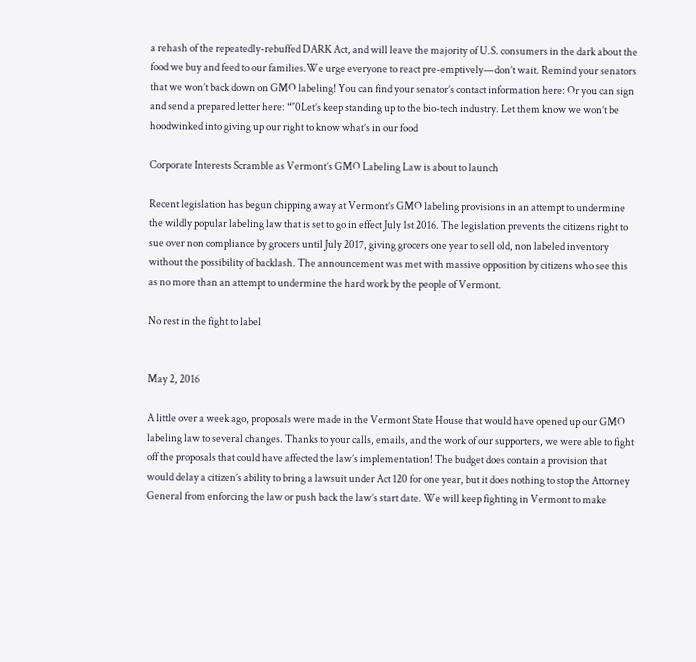a rehash of the repeatedly-rebuffed DARK Act, and will leave the majority of U.S. consumers in the dark about the food we buy and feed to our families.We urge everyone to react pre-emptively—don’t wait. Remind your senators that we won’t back down on GMO labeling! You can find your senator’s contact information here: Or you can sign and send a prepared letter here: “″0Let’s keep standing up to the bio-tech industry. Let them know we won’t be hoodwinked into giving up our right to know what’s in our food

Corporate Interests Scramble as Vermont’s GMO Labeling Law is about to launch

Recent legislation has begun chipping away at Vermont’s GMO labeling provisions in an attempt to undermine the wildly popular labeling law that is set to go in effect July 1st 2016. The legislation prevents the citizens right to sue over non compliance by grocers until July 2017, giving grocers one year to sell old, non labeled inventory without the possibility of backlash. The announcement was met with massive opposition by citizens who see this as no more than an attempt to undermine the hard work by the people of Vermont.

No rest in the fight to label


May 2, 2016

A little over a week ago, proposals were made in the Vermont State House that would have opened up our GMO labeling law to several changes. Thanks to your calls, emails, and the work of our supporters, we were able to fight off the proposals that could have affected the law’s implementation! The budget does contain a provision that would delay a citizen’s ability to bring a lawsuit under Act 120 for one year, but it does nothing to stop the Attorney General from enforcing the law or push back the law’s start date. We will keep fighting in Vermont to make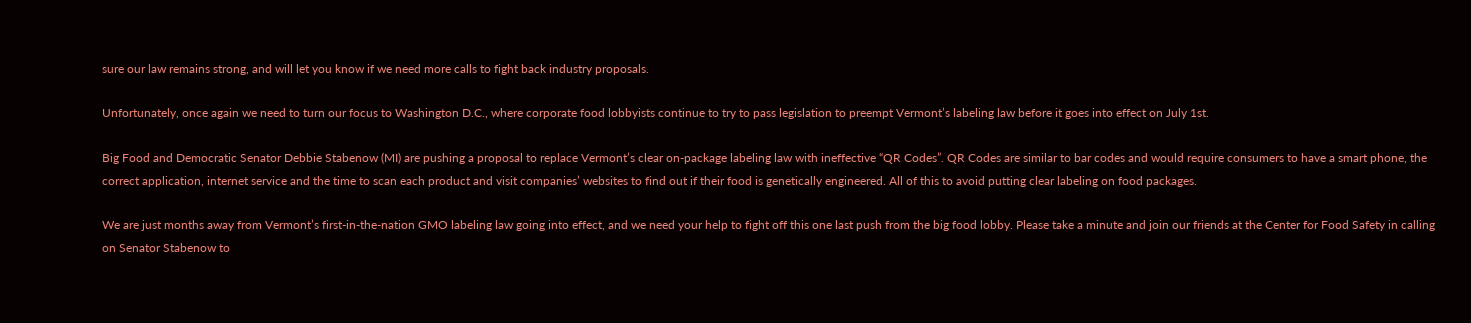sure our law remains strong, and will let you know if we need more calls to fight back industry proposals.

Unfortunately, once again we need to turn our focus to Washington D.C., where corporate food lobbyists continue to try to pass legislation to preempt Vermont’s labeling law before it goes into effect on July 1st.

Big Food and Democratic Senator Debbie Stabenow (MI) are pushing a proposal to replace Vermont’s clear on-package labeling law with ineffective “QR Codes”. QR Codes are similar to bar codes and would require consumers to have a smart phone, the correct application, internet service and the time to scan each product and visit companies’ websites to find out if their food is genetically engineered. All of this to avoid putting clear labeling on food packages.

We are just months away from Vermont’s first-in-the-nation GMO labeling law going into effect, and we need your help to fight off this one last push from the big food lobby. Please take a minute and join our friends at the Center for Food Safety in calling on Senator Stabenow to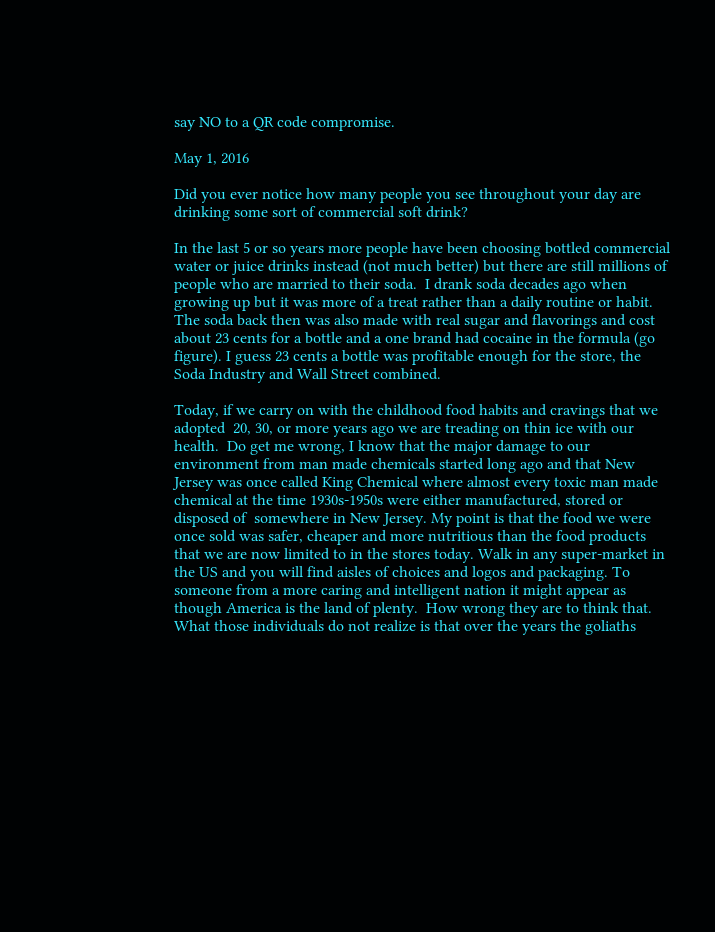say NO to a QR code compromise.

May 1, 2016

Did you ever notice how many people you see throughout your day are drinking some sort of commercial soft drink?

In the last 5 or so years more people have been choosing bottled commercial water or juice drinks instead (not much better) but there are still millions of people who are married to their soda.  I drank soda decades ago when growing up but it was more of a treat rather than a daily routine or habit. The soda back then was also made with real sugar and flavorings and cost about 23 cents for a bottle and a one brand had cocaine in the formula (go figure). I guess 23 cents a bottle was profitable enough for the store, the Soda Industry and Wall Street combined.

Today, if we carry on with the childhood food habits and cravings that we adopted  20, 30, or more years ago we are treading on thin ice with our health.  Do get me wrong, I know that the major damage to our environment from man made chemicals started long ago and that New Jersey was once called King Chemical where almost every toxic man made chemical at the time 1930s-1950s were either manufactured, stored or disposed of  somewhere in New Jersey. My point is that the food we were once sold was safer, cheaper and more nutritious than the food products that we are now limited to in the stores today. Walk in any super-market in the US and you will find aisles of choices and logos and packaging. To someone from a more caring and intelligent nation it might appear as though America is the land of plenty.  How wrong they are to think that.  What those individuals do not realize is that over the years the goliaths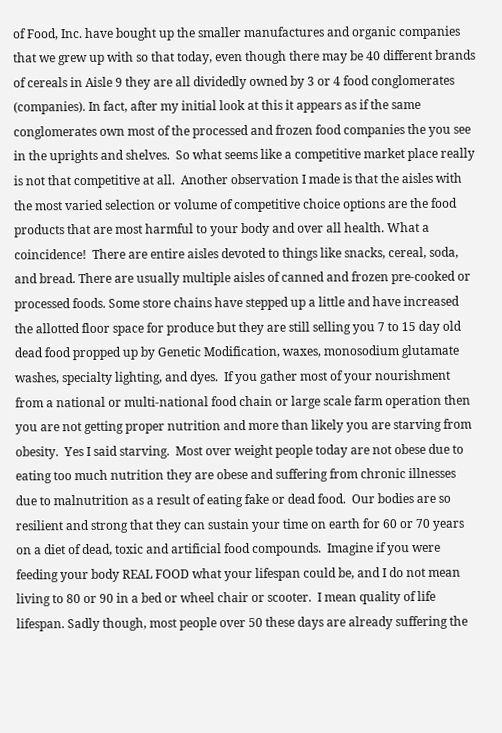of Food, Inc. have bought up the smaller manufactures and organic companies that we grew up with so that today, even though there may be 40 different brands of cereals in Aisle 9 they are all dividedly owned by 3 or 4 food conglomerates (companies). In fact, after my initial look at this it appears as if the same conglomerates own most of the processed and frozen food companies the you see in the uprights and shelves.  So what seems like a competitive market place really is not that competitive at all.  Another observation I made is that the aisles with the most varied selection or volume of competitive choice options are the food products that are most harmful to your body and over all health. What a coincidence!  There are entire aisles devoted to things like snacks, cereal, soda, and bread. There are usually multiple aisles of canned and frozen pre-cooked or processed foods. Some store chains have stepped up a little and have increased the allotted floor space for produce but they are still selling you 7 to 15 day old dead food propped up by Genetic Modification, waxes, monosodium glutamate washes, specialty lighting, and dyes.  If you gather most of your nourishment from a national or multi-national food chain or large scale farm operation then you are not getting proper nutrition and more than likely you are starving from obesity.  Yes I said starving.  Most over weight people today are not obese due to eating too much nutrition they are obese and suffering from chronic illnesses due to malnutrition as a result of eating fake or dead food.  Our bodies are so resilient and strong that they can sustain your time on earth for 60 or 70 years on a diet of dead, toxic and artificial food compounds.  Imagine if you were feeding your body REAL FOOD what your lifespan could be, and I do not mean living to 80 or 90 in a bed or wheel chair or scooter.  I mean quality of life lifespan. Sadly though, most people over 50 these days are already suffering the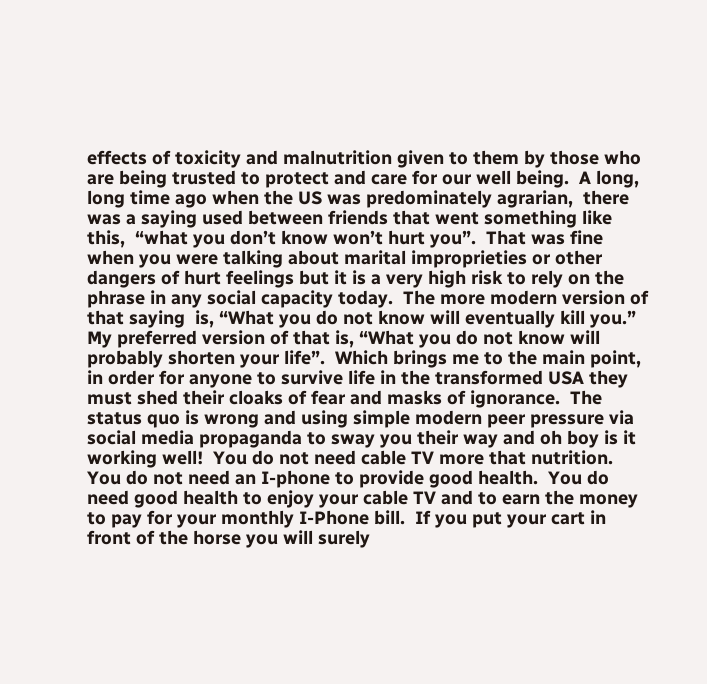effects of toxicity and malnutrition given to them by those who are being trusted to protect and care for our well being.  A long, long time ago when the US was predominately agrarian,  there was a saying used between friends that went something like this,  “what you don’t know won’t hurt you”.  That was fine when you were talking about marital improprieties or other dangers of hurt feelings but it is a very high risk to rely on the phrase in any social capacity today.  The more modern version of that saying  is, “What you do not know will eventually kill you.”  My preferred version of that is, “What you do not know will probably shorten your life”.  Which brings me to the main point,  in order for anyone to survive life in the transformed USA they must shed their cloaks of fear and masks of ignorance.  The status quo is wrong and using simple modern peer pressure via social media propaganda to sway you their way and oh boy is it working well!  You do not need cable TV more that nutrition.  You do not need an I-phone to provide good health.  You do need good health to enjoy your cable TV and to earn the money to pay for your monthly I-Phone bill.  If you put your cart in front of the horse you will surely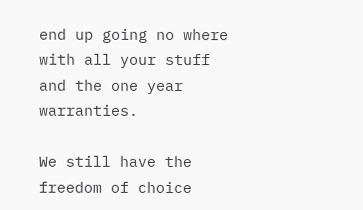end up going no where with all your stuff and the one year warranties.

We still have the freedom of choice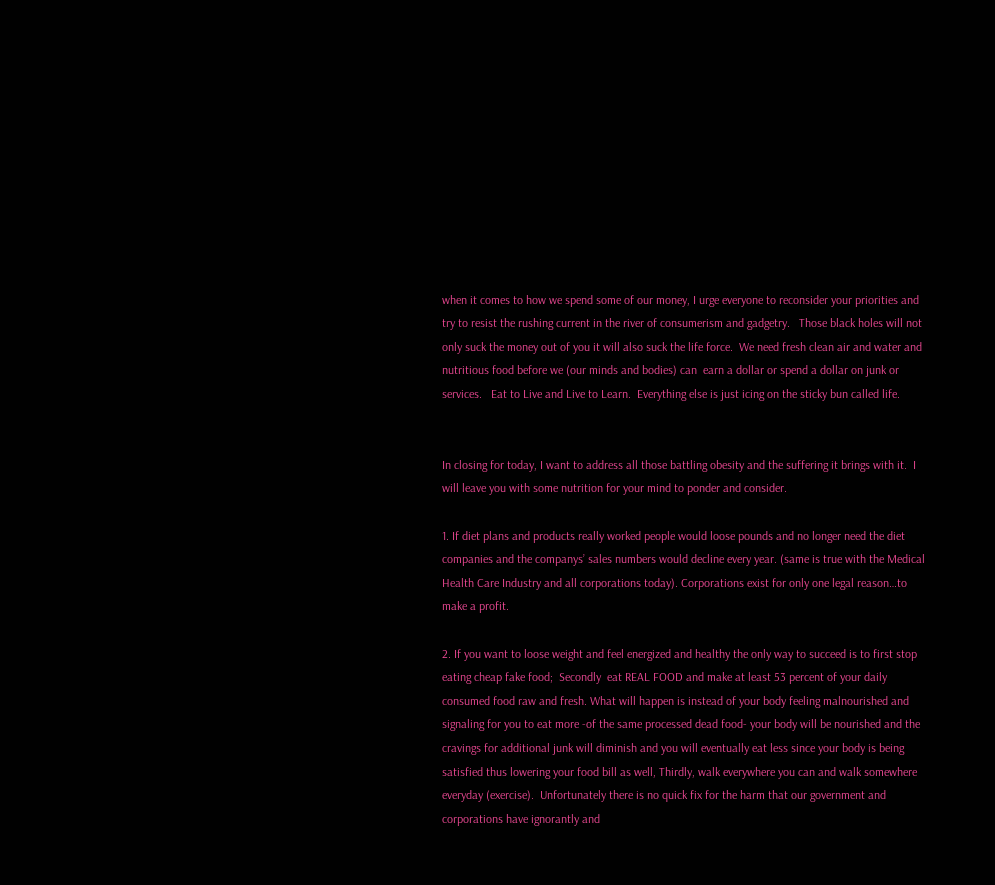when it comes to how we spend some of our money, I urge everyone to reconsider your priorities and try to resist the rushing current in the river of consumerism and gadgetry.   Those black holes will not only suck the money out of you it will also suck the life force.  We need fresh clean air and water and nutritious food before we (our minds and bodies) can  earn a dollar or spend a dollar on junk or services.   Eat to Live and Live to Learn.  Everything else is just icing on the sticky bun called life.


In closing for today, I want to address all those battling obesity and the suffering it brings with it.  I will leave you with some nutrition for your mind to ponder and consider.

1. If diet plans and products really worked people would loose pounds and no longer need the diet companies and the companys’ sales numbers would decline every year. (same is true with the Medical Health Care Industry and all corporations today). Corporations exist for only one legal reason…to make a profit.

2. If you want to loose weight and feel energized and healthy the only way to succeed is to first stop eating cheap fake food;  Secondly  eat REAL FOOD and make at least 53 percent of your daily consumed food raw and fresh. What will happen is instead of your body feeling malnourished and signaling for you to eat more -of the same processed dead food- your body will be nourished and the cravings for additional junk will diminish and you will eventually eat less since your body is being satisfied thus lowering your food bill as well, Thirdly, walk everywhere you can and walk somewhere everyday (exercise).  Unfortunately there is no quick fix for the harm that our government and corporations have ignorantly and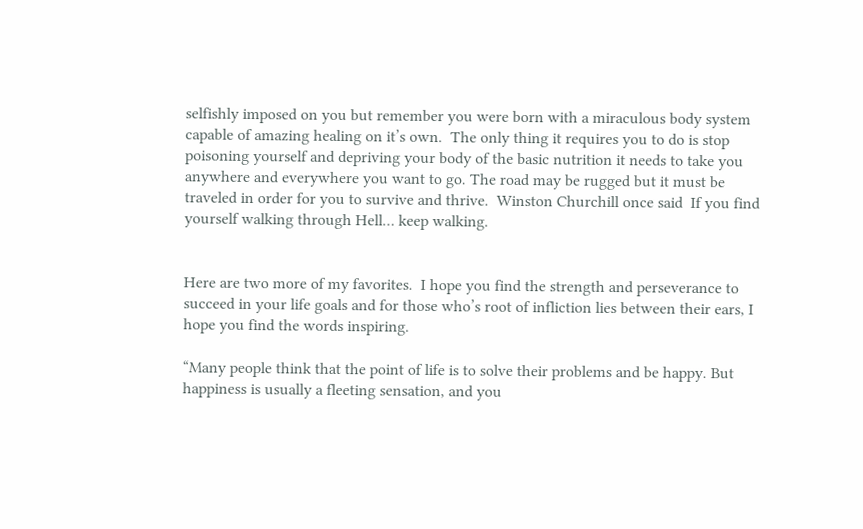selfishly imposed on you but remember you were born with a miraculous body system capable of amazing healing on it’s own.  The only thing it requires you to do is stop poisoning yourself and depriving your body of the basic nutrition it needs to take you anywhere and everywhere you want to go. The road may be rugged but it must be traveled in order for you to survive and thrive.  Winston Churchill once said  If you find yourself walking through Hell… keep walking.


Here are two more of my favorites.  I hope you find the strength and perseverance to succeed in your life goals and for those who’s root of infliction lies between their ears, I hope you find the words inspiring.

“Many people think that the point of life is to solve their problems and be happy. But happiness is usually a fleeting sensation, and you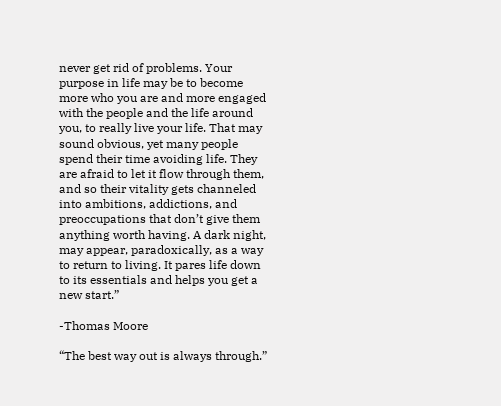never get rid of problems. Your purpose in life may be to become more who you are and more engaged with the people and the life around you, to really live your life. That may sound obvious, yet many people spend their time avoiding life. They are afraid to let it flow through them, and so their vitality gets channeled into ambitions, addictions, and preoccupations that don’t give them anything worth having. A dark night, may appear, paradoxically, as a way to return to living. It pares life down to its essentials and helps you get a new start.”

-Thomas Moore

“The best way out is always through.”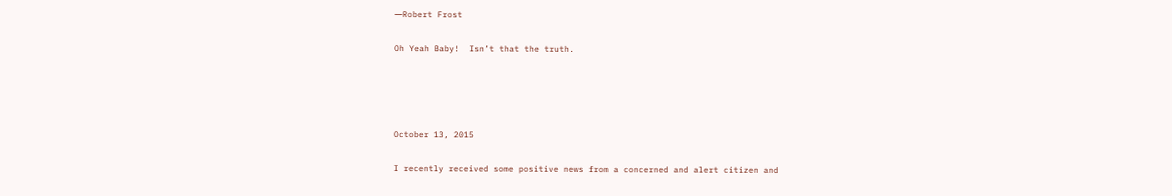―Robert Frost

Oh Yeah Baby!  Isn’t that the truth.




October 13, 2015

I recently received some positive news from a concerned and alert citizen and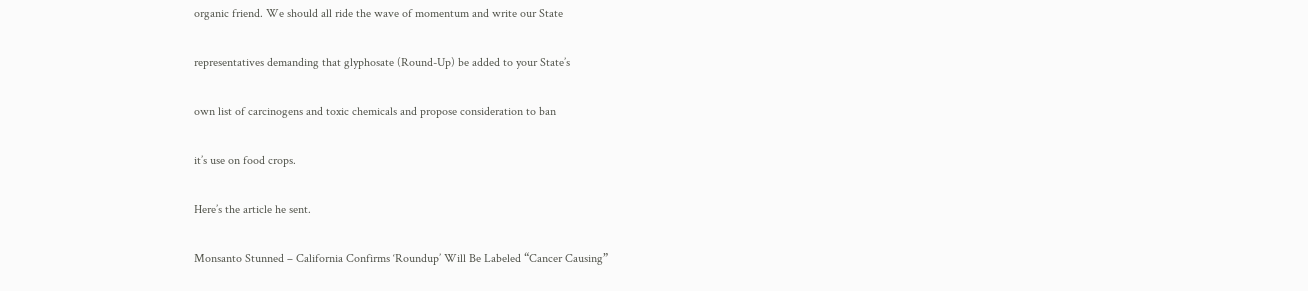organic friend. We should all ride the wave of momentum and write our State

representatives demanding that glyphosate (Round-Up) be added to your State’s

own list of carcinogens and toxic chemicals and propose consideration to ban

it’s use on food crops.

Here’s the article he sent.

Monsanto Stunned – California Confirms ‘Roundup’ Will Be Labeled “Cancer Causing”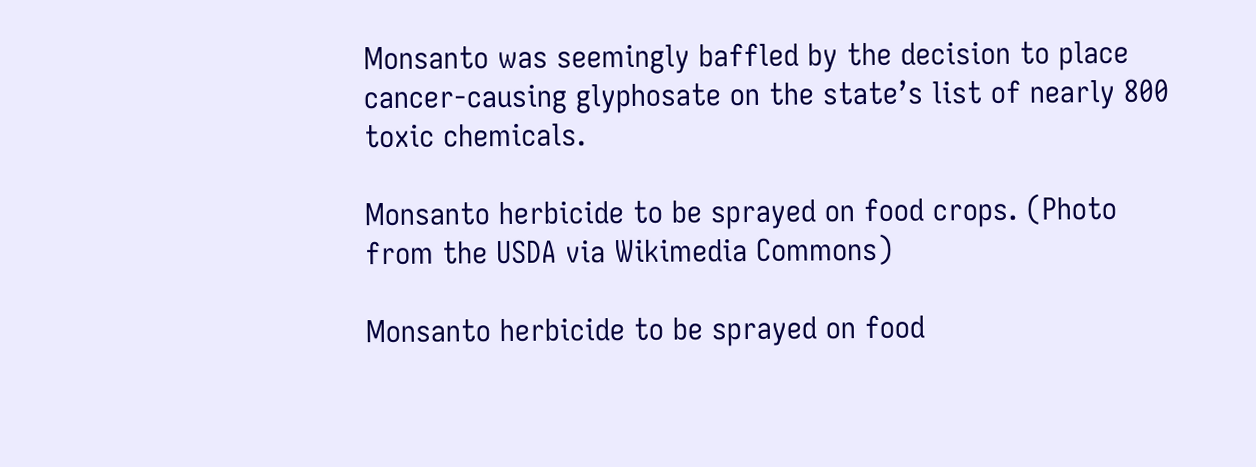Monsanto was seemingly baffled by the decision to place cancer-causing glyphosate on the state’s list of nearly 800 toxic chemicals.

Monsanto herbicide to be sprayed on food crops. (Photo from the USDA via Wikimedia Commons)

Monsanto herbicide to be sprayed on food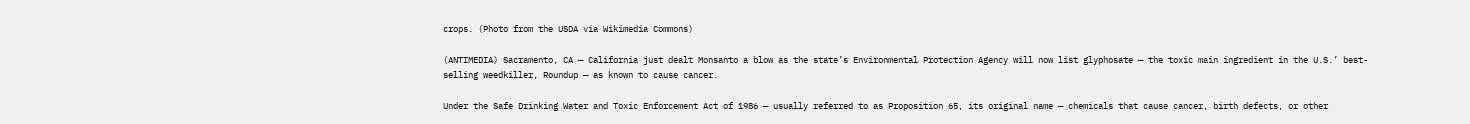crops. (Photo from the USDA via Wikimedia Commons)

(ANTIMEDIA) Sacramento, CA — California just dealt Monsanto a blow as the state’s Environmental Protection Agency will now list glyphosate — the toxic main ingredient in the U.S.’ best-selling weedkiller, Roundup — as known to cause cancer.

Under the Safe Drinking Water and Toxic Enforcement Act of 1986 — usually referred to as Proposition 65, its original name — chemicals that cause cancer, birth defects, or other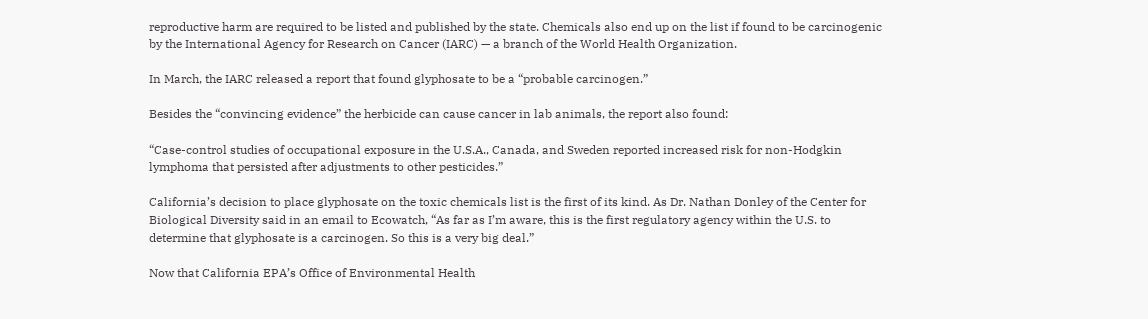reproductive harm are required to be listed and published by the state. Chemicals also end up on the list if found to be carcinogenic by the International Agency for Research on Cancer (IARC) — a branch of the World Health Organization.

In March, the IARC released a report that found glyphosate to be a “probable carcinogen.”

Besides the “convincing evidence” the herbicide can cause cancer in lab animals, the report also found:

“Case-control studies of occupational exposure in the U.S.A., Canada, and Sweden reported increased risk for non-Hodgkin lymphoma that persisted after adjustments to other pesticides.”

California’s decision to place glyphosate on the toxic chemicals list is the first of its kind. As Dr. Nathan Donley of the Center for Biological Diversity said in an email to Ecowatch, “As far as I’m aware, this is the first regulatory agency within the U.S. to determine that glyphosate is a carcinogen. So this is a very big deal.”

Now that California EPA’s Office of Environmental Health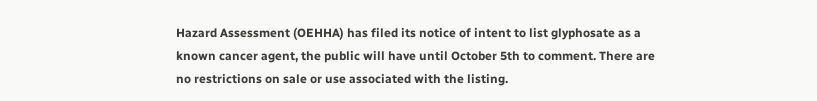Hazard Assessment (OEHHA) has filed its notice of intent to list glyphosate as a known cancer agent, the public will have until October 5th to comment. There are no restrictions on sale or use associated with the listing.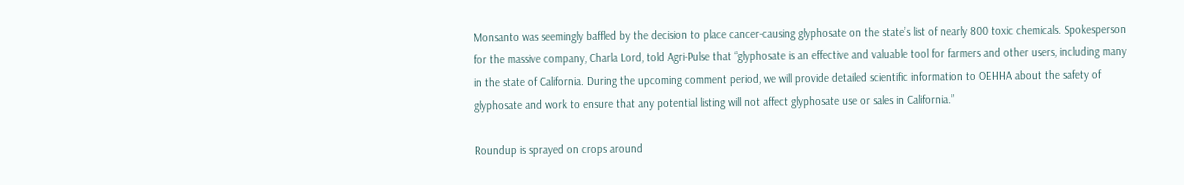Monsanto was seemingly baffled by the decision to place cancer-causing glyphosate on the state’s list of nearly 800 toxic chemicals. Spokesperson for the massive company, Charla Lord, told Agri-Pulse that “glyphosate is an effective and valuable tool for farmers and other users, including many in the state of California. During the upcoming comment period, we will provide detailed scientific information to OEHHA about the safety of glyphosate and work to ensure that any potential listing will not affect glyphosate use or sales in California.”

Roundup is sprayed on crops around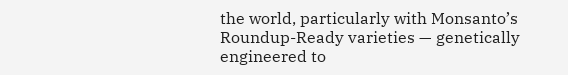the world, particularly with Monsanto’s Roundup-Ready varieties — genetically engineered to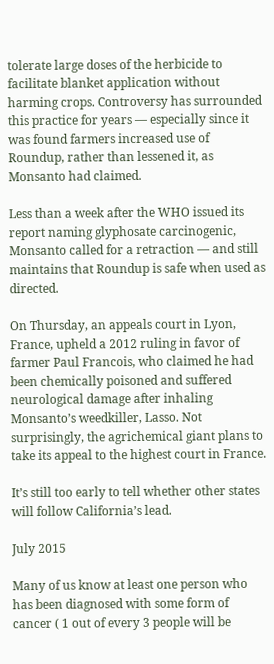tolerate large doses of the herbicide to facilitate blanket application without harming crops. Controversy has surrounded this practice for years — especially since it was found farmers increased use of Roundup, rather than lessened it, as Monsanto had claimed.

Less than a week after the WHO issued its report naming glyphosate carcinogenic, Monsanto called for a retraction — and still maintains that Roundup is safe when used as directed.

On Thursday, an appeals court in Lyon, France, upheld a 2012 ruling in favor of farmer Paul Francois, who claimed he had been chemically poisoned and suffered neurological damage after inhaling Monsanto’s weedkiller, Lasso. Not surprisingly, the agrichemical giant plans to take its appeal to the highest court in France.

It’s still too early to tell whether other states will follow California’s lead.

July 2015

Many of us know at least one person who has been diagnosed with some form of cancer ( 1 out of every 3 people will be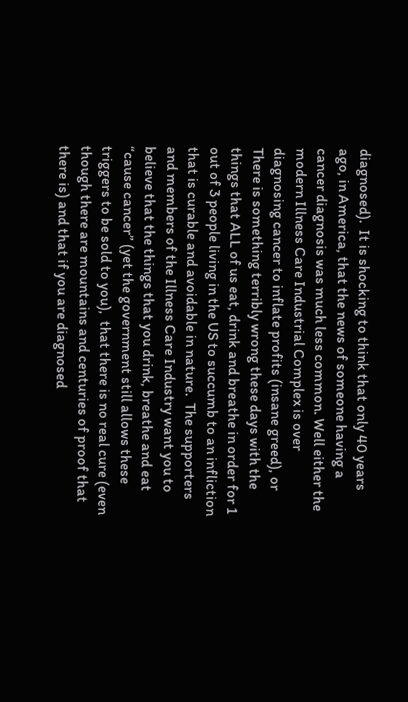diagnosed).  It is shocking to think that only 40 years ago, in America, that the news of someone having a cancer diagnosis was much less common. Well either the modern Illness Care Industrial Complex is over diagnosing cancer to inflate profits (insane greed), or There is something terribly wrong these days with the things that ALL of us eat, drink and breathe in order for 1 out of 3 people living in the US to succumb to an infliction that is curable and avoidable in nature.  The supporters and members of the Illness Care Industry want you to believe that the things that you drink, breathe and eat “cause cancer” (yet the government still allows these triggers to be sold to you),  that there is no real cure (even though there are mountains and centuries of proof that there is) and that if you are diagnosed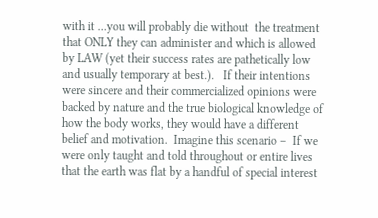with it …you will probably die without  the treatment that ONLY they can administer and which is allowed by LAW (yet their success rates are pathetically low and usually temporary at best.).   If their intentions were sincere and their commercialized opinions were backed by nature and the true biological knowledge of how the body works, they would have a different belief and motivation.  Imagine this scenario –  If we were only taught and told throughout or entire lives that the earth was flat by a handful of special interest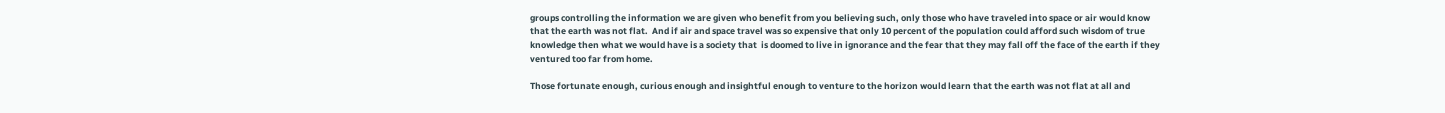groups controlling the information we are given who benefit from you believing such, only those who have traveled into space or air would know that the earth was not flat.  And if air and space travel was so expensive that only 10 percent of the population could afford such wisdom of true knowledge then what we would have is a society that  is doomed to live in ignorance and the fear that they may fall off the face of the earth if they ventured too far from home.

Those fortunate enough, curious enough and insightful enough to venture to the horizon would learn that the earth was not flat at all and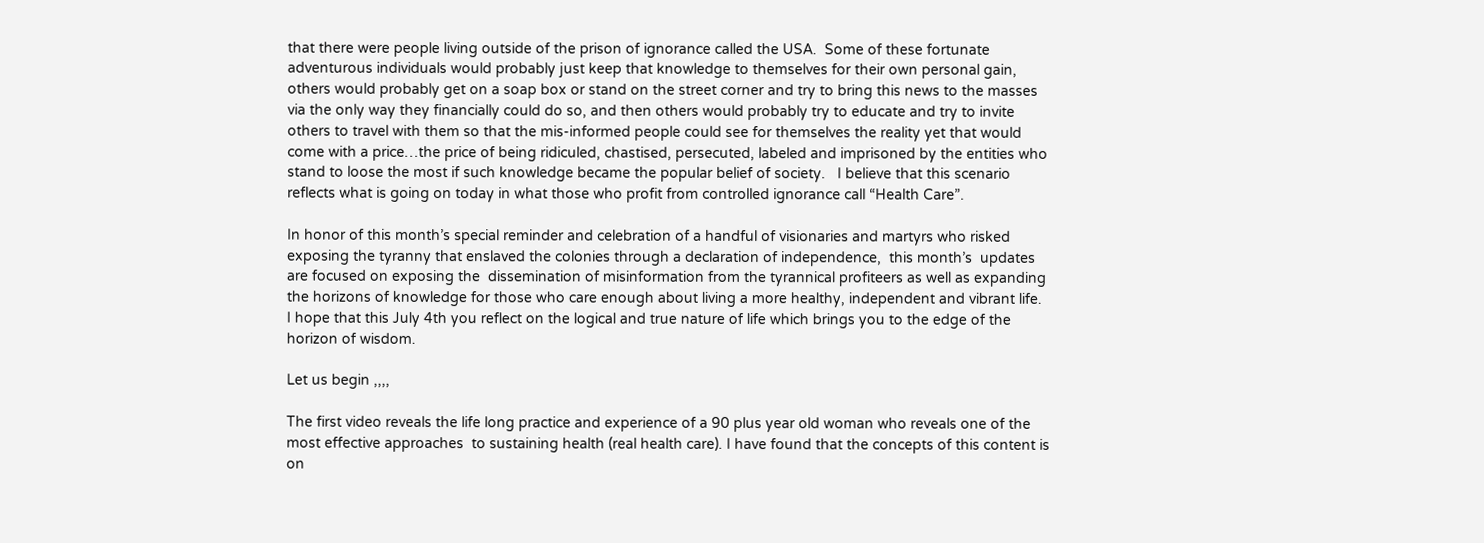that there were people living outside of the prison of ignorance called the USA.  Some of these fortunate adventurous individuals would probably just keep that knowledge to themselves for their own personal gain, others would probably get on a soap box or stand on the street corner and try to bring this news to the masses via the only way they financially could do so, and then others would probably try to educate and try to invite others to travel with them so that the mis-informed people could see for themselves the reality yet that would come with a price…the price of being ridiculed, chastised, persecuted, labeled and imprisoned by the entities who stand to loose the most if such knowledge became the popular belief of society.   I believe that this scenario reflects what is going on today in what those who profit from controlled ignorance call “Health Care”.

In honor of this month’s special reminder and celebration of a handful of visionaries and martyrs who risked exposing the tyranny that enslaved the colonies through a declaration of independence,  this month’s  updates are focused on exposing the  dissemination of misinformation from the tyrannical profiteers as well as expanding the horizons of knowledge for those who care enough about living a more healthy, independent and vibrant life.   I hope that this July 4th you reflect on the logical and true nature of life which brings you to the edge of the horizon of wisdom.

Let us begin ,,,,

The first video reveals the life long practice and experience of a 90 plus year old woman who reveals one of the most effective approaches  to sustaining health (real health care). I have found that the concepts of this content is on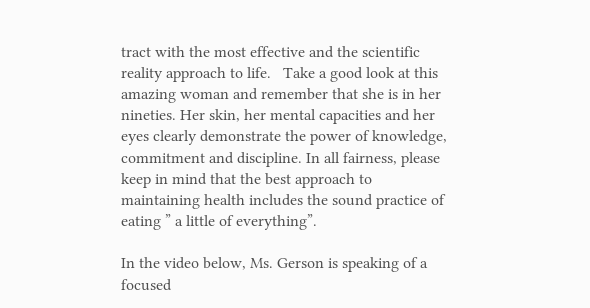tract with the most effective and the scientific reality approach to life.   Take a good look at this amazing woman and remember that she is in her nineties. Her skin, her mental capacities and her eyes clearly demonstrate the power of knowledge, commitment and discipline. In all fairness, please keep in mind that the best approach to maintaining health includes the sound practice of  eating ” a little of everything”.

In the video below, Ms. Gerson is speaking of a focused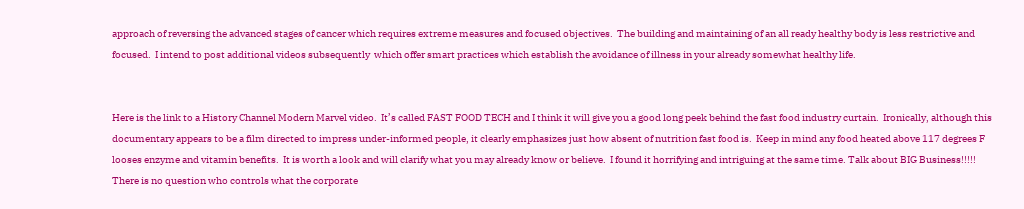approach of reversing the advanced stages of cancer which requires extreme measures and focused objectives.  The building and maintaining of an all ready healthy body is less restrictive and focused.  I intend to post additional videos subsequently  which offer smart practices which establish the avoidance of illness in your already somewhat healthy life.


Here is the link to a History Channel Modern Marvel video.  It’s called FAST FOOD TECH and I think it will give you a good long peek behind the fast food industry curtain.  Ironically, although this documentary appears to be a film directed to impress under-informed people, it clearly emphasizes just how absent of nutrition fast food is.  Keep in mind any food heated above 117 degrees F looses enzyme and vitamin benefits.  It is worth a look and will clarify what you may already know or believe.  I found it horrifying and intriguing at the same time. Talk about BIG Business!!!!! There is no question who controls what the corporate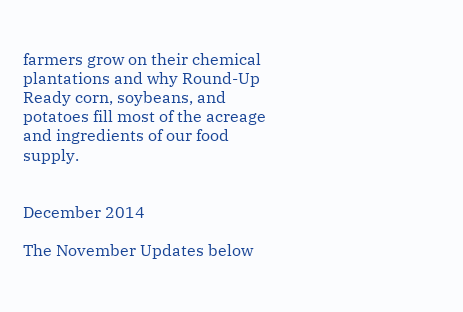farmers grow on their chemical plantations and why Round-Up Ready corn, soybeans, and potatoes fill most of the acreage and ingredients of our food supply.


December 2014

The November Updates below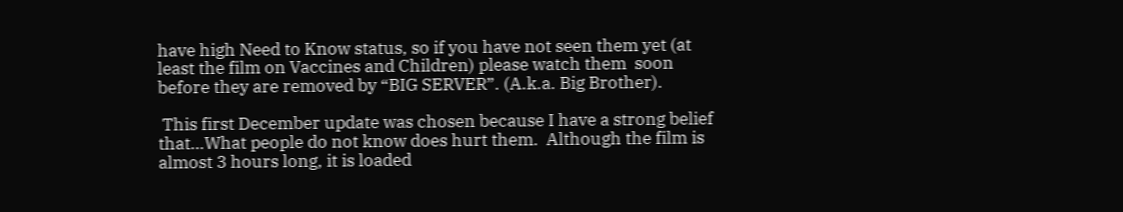have high Need to Know status, so if you have not seen them yet (at least the film on Vaccines and Children) please watch them  soon before they are removed by “BIG SERVER”. (A.k.a. Big Brother).

 This first December update was chosen because I have a strong belief that…What people do not know does hurt them.  Although the film is almost 3 hours long, it is loaded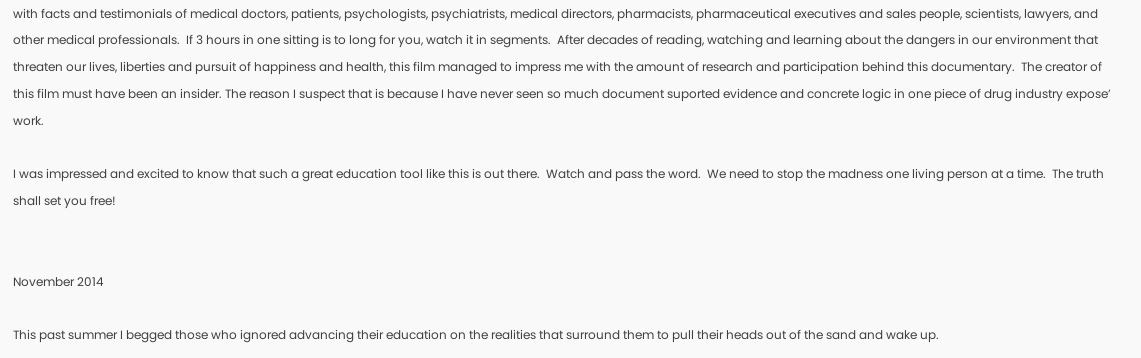with facts and testimonials of medical doctors, patients, psychologists, psychiatrists, medical directors, pharmacists, pharmaceutical executives and sales people, scientists, lawyers, and other medical professionals.  If 3 hours in one sitting is to long for you, watch it in segments.  After decades of reading, watching and learning about the dangers in our environment that threaten our lives, liberties and pursuit of happiness and health, this film managed to impress me with the amount of research and participation behind this documentary.  The creator of this film must have been an insider. The reason I suspect that is because I have never seen so much document suported evidence and concrete logic in one piece of drug industry expose’ work.

I was impressed and excited to know that such a great education tool like this is out there.  Watch and pass the word.  We need to stop the madness one living person at a time.  The truth shall set you free!


November 2014

This past summer I begged those who ignored advancing their education on the realities that surround them to pull their heads out of the sand and wake up.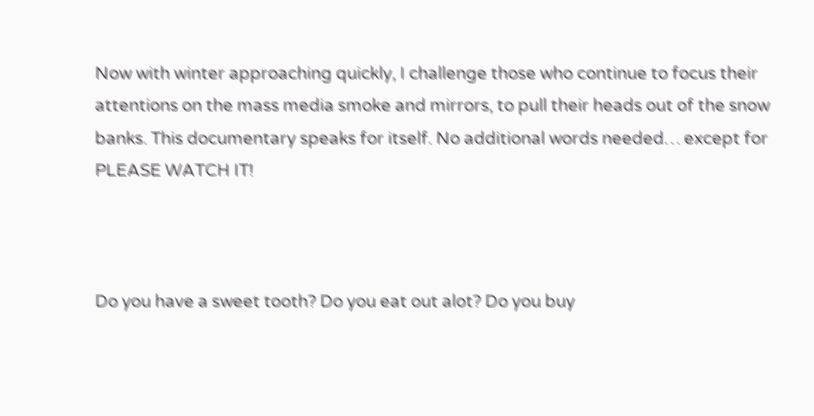Now with winter approaching quickly, I challenge those who continue to focus their attentions on the mass media smoke and mirrors, to pull their heads out of the snow banks. This documentary speaks for itself. No additional words needed… except for PLEASE WATCH IT!



Do you have a sweet tooth? Do you eat out alot? Do you buy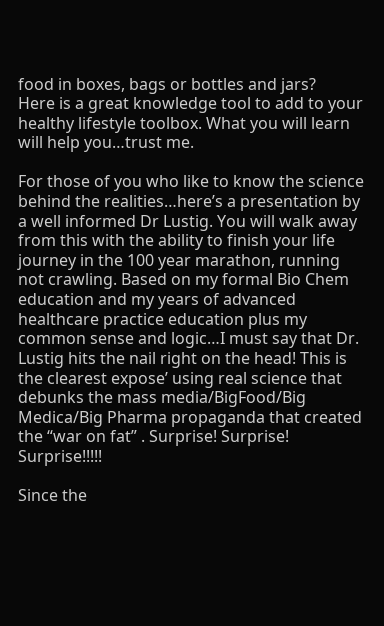food in boxes, bags or bottles and jars?
Here is a great knowledge tool to add to your healthy lifestyle toolbox. What you will learn will help you…trust me.

For those of you who like to know the science behind the realities…here’s a presentation by a well informed Dr Lustig. You will walk away from this with the ability to finish your life journey in the 100 year marathon, running not crawling. Based on my formal Bio Chem education and my years of advanced healthcare practice education plus my common sense and logic…I must say that Dr. Lustig hits the nail right on the head! This is the clearest expose’ using real science that debunks the mass media/BigFood/Big Medica/Big Pharma propaganda that created the “war on fat” . Surprise! Surprise! Surprise!!!!!

Since the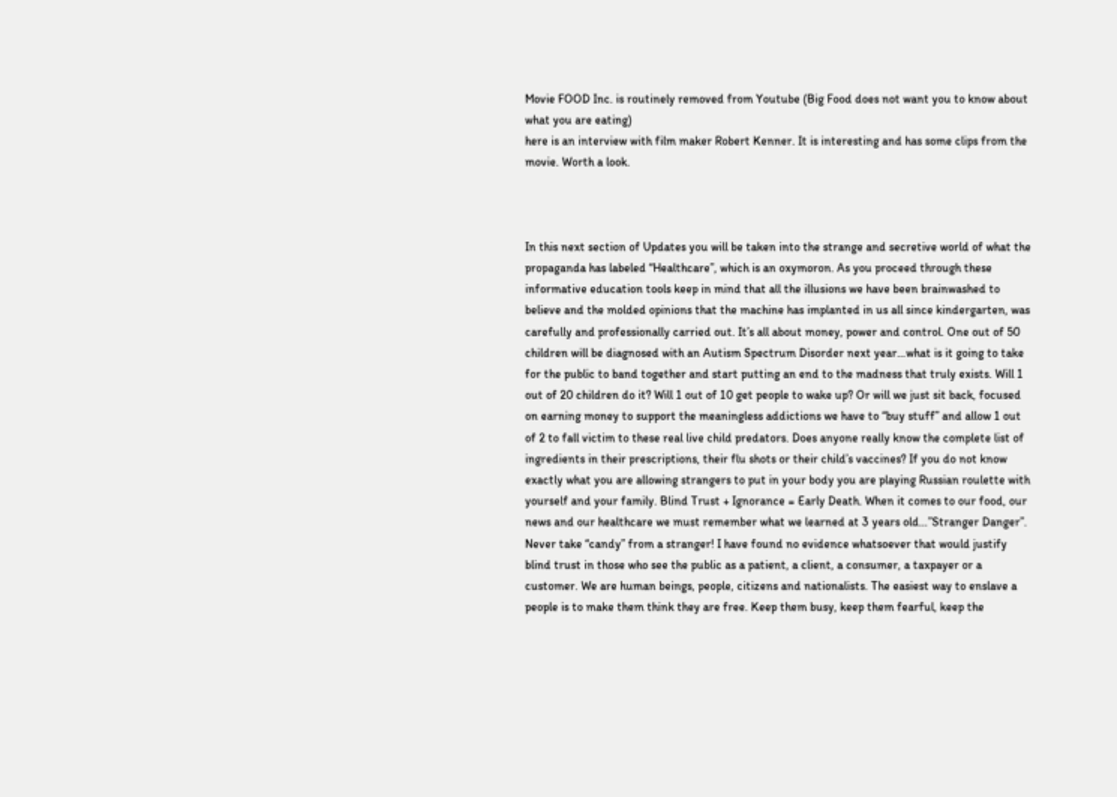Movie FOOD Inc. is routinely removed from Youtube (Big Food does not want you to know about what you are eating)
here is an interview with film maker Robert Kenner. It is interesting and has some clips from the movie. Worth a look.



In this next section of Updates you will be taken into the strange and secretive world of what the propaganda has labeled “Healthcare”, which is an oxymoron. As you proceed through these informative education tools keep in mind that all the illusions we have been brainwashed to believe and the molded opinions that the machine has implanted in us all since kindergarten, was carefully and professionally carried out. It’s all about money, power and control. One out of 50 children will be diagnosed with an Autism Spectrum Disorder next year…what is it going to take for the public to band together and start putting an end to the madness that truly exists. Will 1 out of 20 children do it? Will 1 out of 10 get people to wake up? Or will we just sit back, focused on earning money to support the meaningless addictions we have to “buy stuff” and allow 1 out of 2 to fall victim to these real live child predators. Does anyone really know the complete list of ingredients in their prescriptions, their flu shots or their child’s vaccines? If you do not know exactly what you are allowing strangers to put in your body you are playing Russian roulette with yourself and your family. Blind Trust + Ignorance = Early Death. When it comes to our food, our news and our healthcare we must remember what we learned at 3 years old…”Stranger Danger”. Never take “candy” from a stranger! I have found no evidence whatsoever that would justify blind trust in those who see the public as a patient, a client, a consumer, a taxpayer or a customer. We are human beings, people, citizens and nationalists. The easiest way to enslave a people is to make them think they are free. Keep them busy, keep them fearful, keep the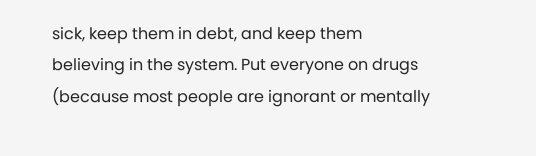sick, keep them in debt, and keep them believing in the system. Put everyone on drugs (because most people are ignorant or mentally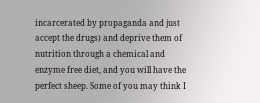incarcerated by propaganda and just accept the drugs) and deprive them of nutrition through a chemical and enzyme free diet, and you will have the perfect sheep. Some of you may think I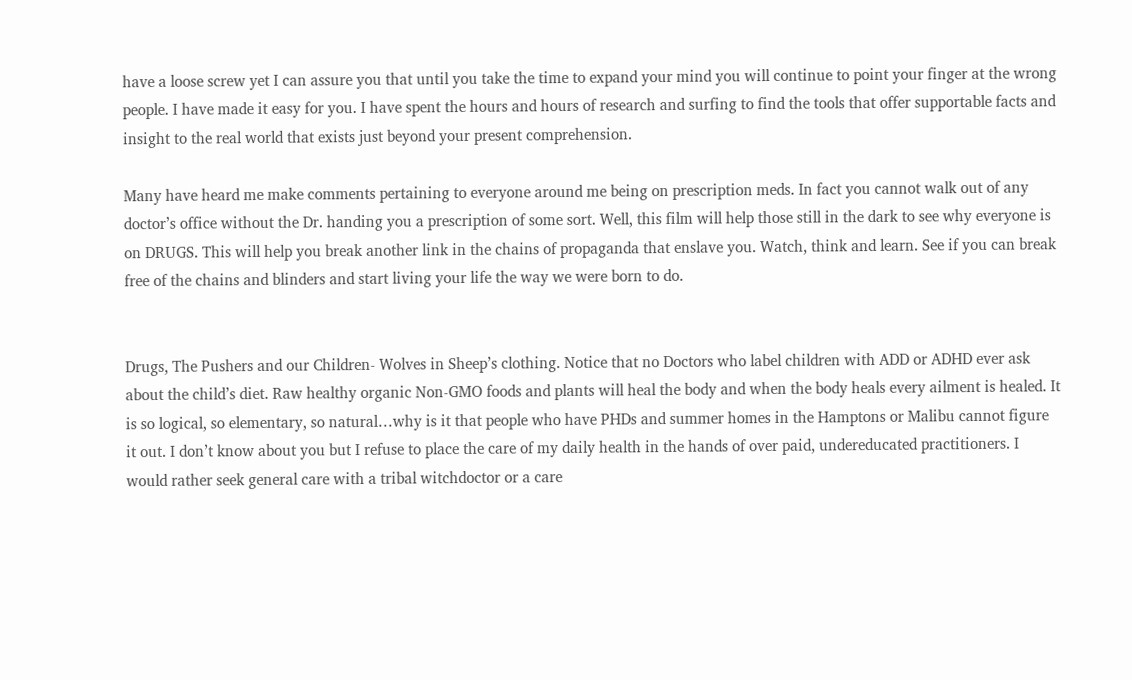have a loose screw yet I can assure you that until you take the time to expand your mind you will continue to point your finger at the wrong people. I have made it easy for you. I have spent the hours and hours of research and surfing to find the tools that offer supportable facts and insight to the real world that exists just beyond your present comprehension.

Many have heard me make comments pertaining to everyone around me being on prescription meds. In fact you cannot walk out of any doctor’s office without the Dr. handing you a prescription of some sort. Well, this film will help those still in the dark to see why everyone is on DRUGS. This will help you break another link in the chains of propaganda that enslave you. Watch, think and learn. See if you can break free of the chains and blinders and start living your life the way we were born to do.


Drugs, The Pushers and our Children- Wolves in Sheep’s clothing. Notice that no Doctors who label children with ADD or ADHD ever ask about the child’s diet. Raw healthy organic Non-GMO foods and plants will heal the body and when the body heals every ailment is healed. It is so logical, so elementary, so natural…why is it that people who have PHDs and summer homes in the Hamptons or Malibu cannot figure it out. I don’t know about you but I refuse to place the care of my daily health in the hands of over paid, undereducated practitioners. I would rather seek general care with a tribal witchdoctor or a care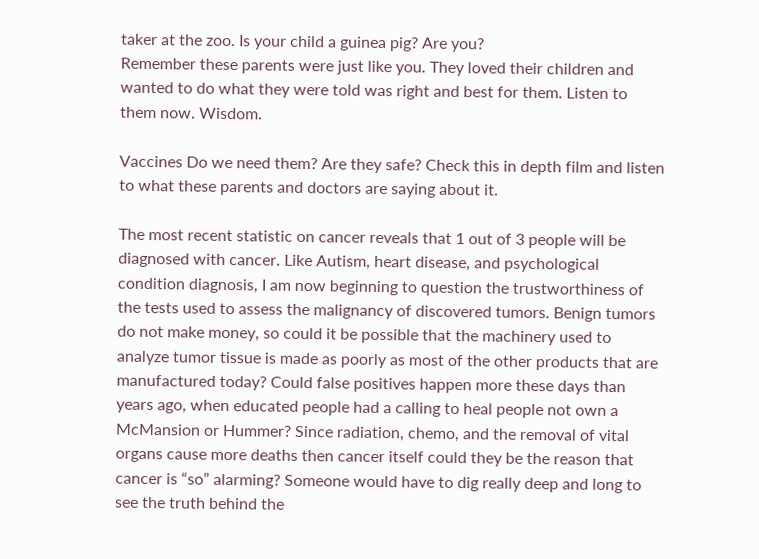taker at the zoo. Is your child a guinea pig? Are you?
Remember these parents were just like you. They loved their children and wanted to do what they were told was right and best for them. Listen to them now. Wisdom.

Vaccines Do we need them? Are they safe? Check this in depth film and listen to what these parents and doctors are saying about it.

The most recent statistic on cancer reveals that 1 out of 3 people will be diagnosed with cancer. Like Autism, heart disease, and psychological condition diagnosis, I am now beginning to question the trustworthiness of the tests used to assess the malignancy of discovered tumors. Benign tumors do not make money, so could it be possible that the machinery used to analyze tumor tissue is made as poorly as most of the other products that are manufactured today? Could false positives happen more these days than years ago, when educated people had a calling to heal people not own a McMansion or Hummer? Since radiation, chemo, and the removal of vital organs cause more deaths then cancer itself could they be the reason that cancer is “so” alarming? Someone would have to dig really deep and long to see the truth behind the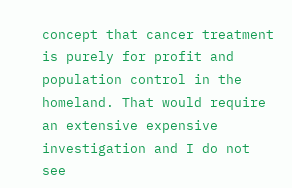concept that cancer treatment is purely for profit and population control in the homeland. That would require an extensive expensive investigation and I do not see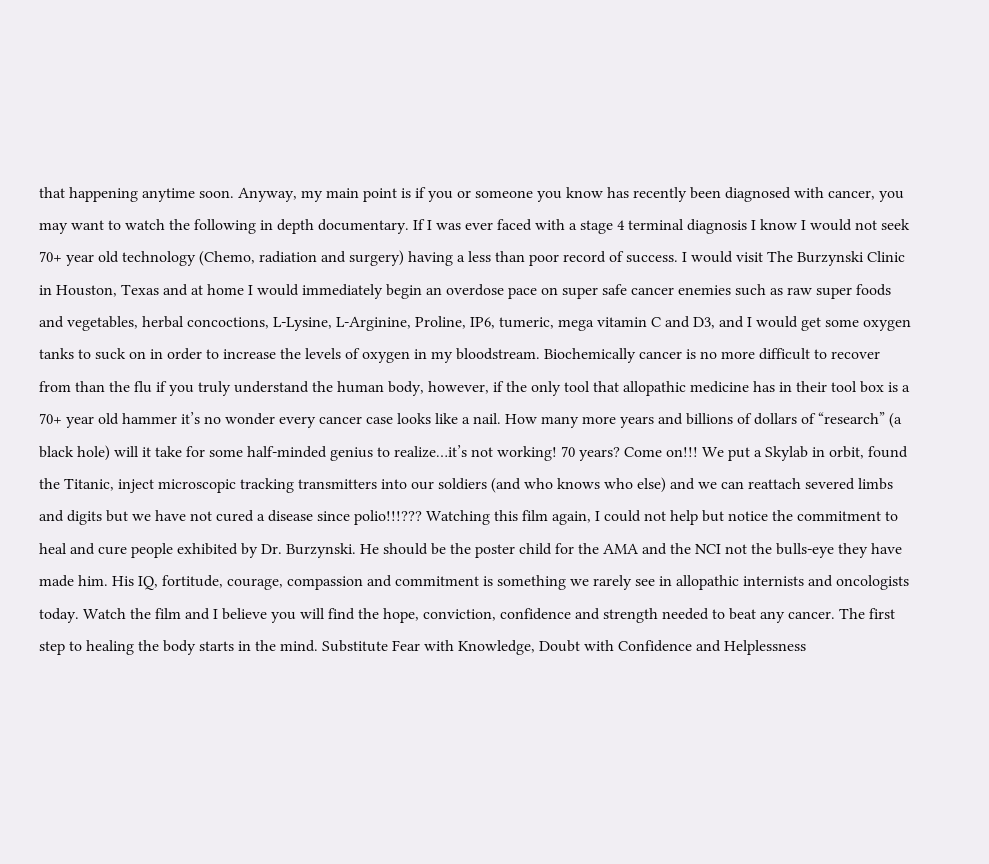that happening anytime soon. Anyway, my main point is if you or someone you know has recently been diagnosed with cancer, you may want to watch the following in depth documentary. If I was ever faced with a stage 4 terminal diagnosis I know I would not seek 70+ year old technology (Chemo, radiation and surgery) having a less than poor record of success. I would visit The Burzynski Clinic in Houston, Texas and at home I would immediately begin an overdose pace on super safe cancer enemies such as raw super foods and vegetables, herbal concoctions, L-Lysine, L-Arginine, Proline, IP6, tumeric, mega vitamin C and D3, and I would get some oxygen tanks to suck on in order to increase the levels of oxygen in my bloodstream. Biochemically cancer is no more difficult to recover from than the flu if you truly understand the human body, however, if the only tool that allopathic medicine has in their tool box is a 70+ year old hammer it’s no wonder every cancer case looks like a nail. How many more years and billions of dollars of “research” (a black hole) will it take for some half-minded genius to realize…it’s not working! 70 years? Come on!!! We put a Skylab in orbit, found the Titanic, inject microscopic tracking transmitters into our soldiers (and who knows who else) and we can reattach severed limbs and digits but we have not cured a disease since polio!!!??? Watching this film again, I could not help but notice the commitment to heal and cure people exhibited by Dr. Burzynski. He should be the poster child for the AMA and the NCI not the bulls-eye they have made him. His IQ, fortitude, courage, compassion and commitment is something we rarely see in allopathic internists and oncologists today. Watch the film and I believe you will find the hope, conviction, confidence and strength needed to beat any cancer. The first step to healing the body starts in the mind. Substitute Fear with Knowledge, Doubt with Confidence and Helplessness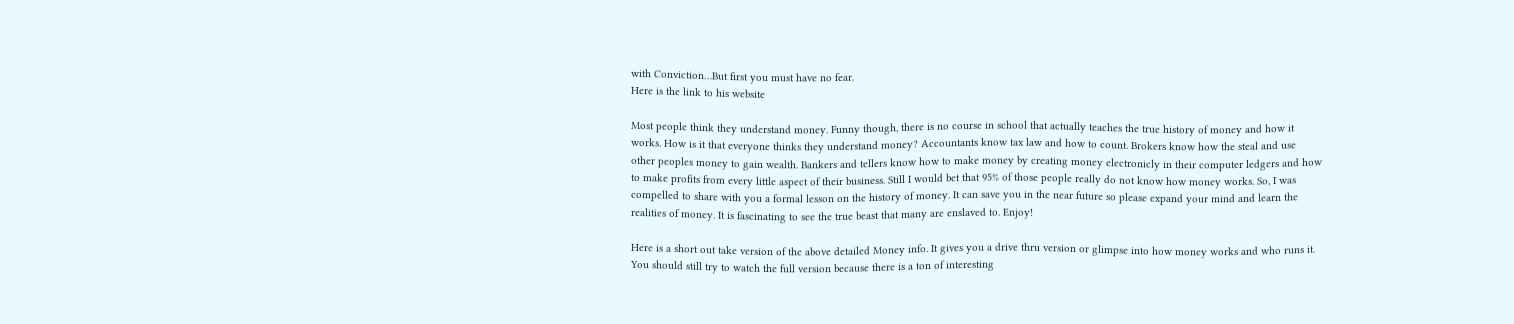with Conviction…But first you must have no fear.
Here is the link to his website

Most people think they understand money. Funny though, there is no course in school that actually teaches the true history of money and how it works. How is it that everyone thinks they understand money? Accountants know tax law and how to count. Brokers know how the steal and use other peoples money to gain wealth. Bankers and tellers know how to make money by creating money electronicly in their computer ledgers and how to make profits from every little aspect of their business. Still I would bet that 95% of those people really do not know how money works. So, I was compelled to share with you a formal lesson on the history of money. It can save you in the near future so please expand your mind and learn the realities of money. It is fascinating to see the true beast that many are enslaved to. Enjoy!

Here is a short out take version of the above detailed Money info. It gives you a drive thru version or glimpse into how money works and who runs it. You should still try to watch the full version because there is a ton of interesting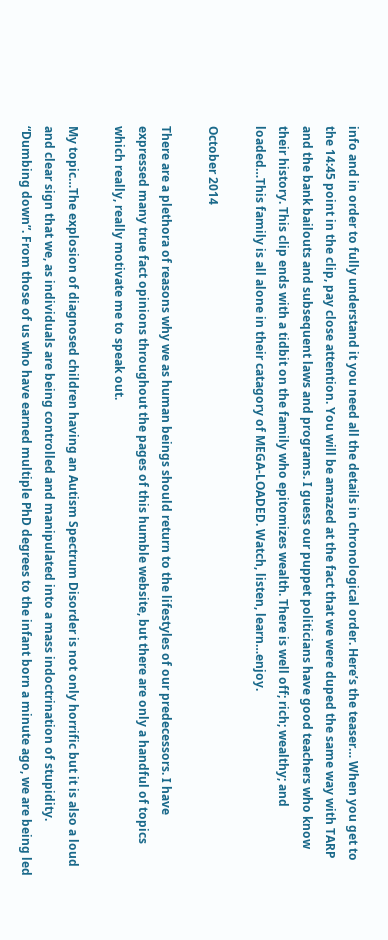info and in order to fully understand it you need all the details in chronological order. Here’s the teaser… When you get to the 14:45 point in the clip, pay close attention. You will be amazed at the fact that we were duped the same way with TARP and the bank bailouts and subsequent laws and programs. I guess our puppet politicians have good teachers who know their history. This clip ends with a tidbit on the family who epitomizes wealth. There is well off; rich; wealthy; and loaded…This family is all alone in their catagory of MEGA-LOADED. Watch, listen, learn…enjoy.

October 2014

There are a plethora of reasons why we as human beings should return to the lifestyles of our predecessors. I have expressed many true fact opinions throughout the pages of this humble website, but there are only a handful of topics which really, really motivate me to speak out.

My topic…The explosion of diagnosed children having an Autism Spectrum Disorder is not only horrific but it is also a loud and clear sign that we, as individuals are being controlled and manipulated into a mass indoctrination of stupidity. “Dumbing down”. From those of us who have earned multiple PhD degrees to the infant born a minute ago, we are being led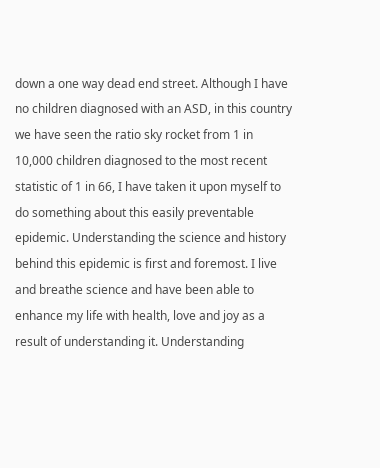down a one way dead end street. Although I have no children diagnosed with an ASD, in this country we have seen the ratio sky rocket from 1 in 10,000 children diagnosed to the most recent statistic of 1 in 66, I have taken it upon myself to do something about this easily preventable epidemic. Understanding the science and history behind this epidemic is first and foremost. I live and breathe science and have been able to enhance my life with health, love and joy as a result of understanding it. Understanding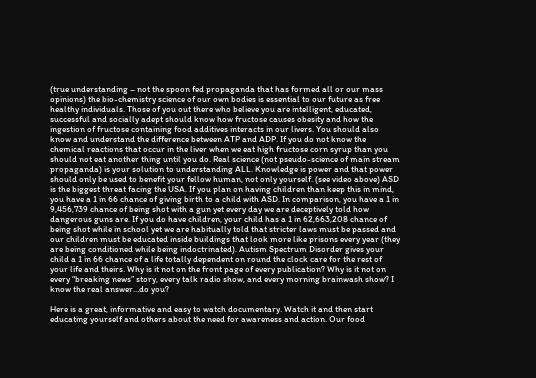(true understanding – not the spoon fed propaganda that has formed all or our mass opinions) the bio-chemistry science of our own bodies is essential to our future as free healthy individuals. Those of you out there who believe you are intelligent, educated, successful and socially adept should know how fructose causes obesity and how the ingestion of fructose containing food additives interacts in our livers. You should also know and understand the difference between ATP and ADP. If you do not know the chemical reactions that occur in the liver when we eat high fructose corn syrup than you should not eat another thing until you do. Real science (not pseudo-science of main stream propaganda) is your solution to understanding ALL. Knowledge is power and that power should only be used to benefit your fellow human, not only yourself. (see video above) ASD is the biggest threat facing the USA. If you plan on having children than keep this in mind, you have a 1 in 66 chance of giving birth to a child with ASD. In comparison, you have a 1 in 9,456,739 chance of being shot with a gun yet every day we are deceptively told how dangerous guns are. If you do have children, your child has a 1 in 62,663,208 chance of being shot while in school yet we are habitually told that stricter laws must be passed and our children must be educated inside buildings that look more like prisons every year (they are being conditioned while being indoctrinated). Autism Spectrum Disorder gives your child a 1 in 66 chance of a life totally dependent on round the clock care for the rest of your life and theirs. Why is it not on the front page of every publication? Why is it not on every “breaking news” story, every talk radio show, and every morning brainwash show? I know the real answer…do you?

Here is a great, informative and easy to watch documentary. Watch it and then start educating yourself and others about the need for awareness and action. Our food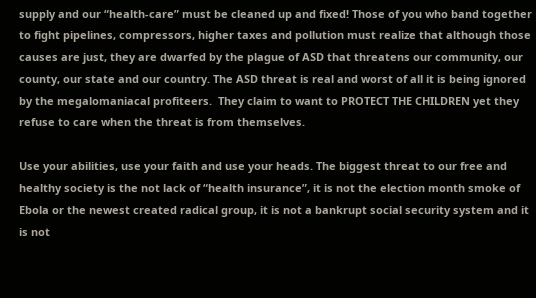supply and our “health-care” must be cleaned up and fixed! Those of you who band together to fight pipelines, compressors, higher taxes and pollution must realize that although those causes are just, they are dwarfed by the plague of ASD that threatens our community, our county, our state and our country. The ASD threat is real and worst of all it is being ignored by the megalomaniacal profiteers.  They claim to want to PROTECT THE CHILDREN yet they refuse to care when the threat is from themselves.

Use your abilities, use your faith and use your heads. The biggest threat to our free and healthy society is the not lack of “health insurance”, it is not the election month smoke of Ebola or the newest created radical group, it is not a bankrupt social security system and it is not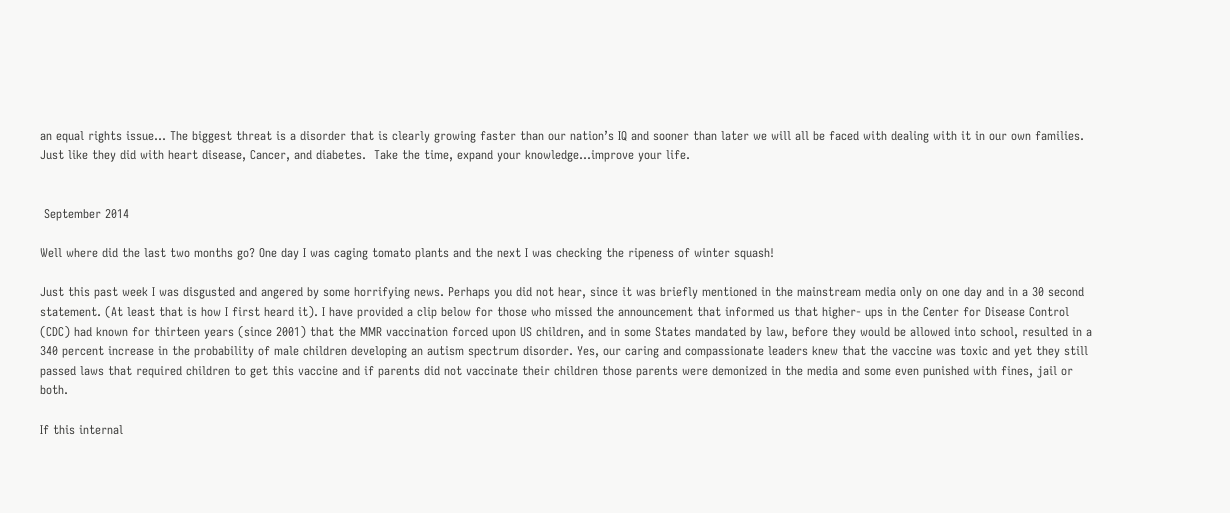an equal rights issue… The biggest threat is a disorder that is clearly growing faster than our nation’s IQ and sooner than later we will all be faced with dealing with it in our own families. Just like they did with heart disease, Cancer, and diabetes.  Take the time, expand your knowledge…improve your life.


 September 2014

Well where did the last two months go? One day I was caging tomato plants and the next I was checking the ripeness of winter squash!

Just this past week I was disgusted and angered by some horrifying news. Perhaps you did not hear, since it was briefly mentioned in the mainstream media only on one day and in a 30 second statement. (At least that is how I first heard it). I have provided a clip below for those who missed the announcement that informed us that higher- ups in the Center for Disease Control (CDC) had known for thirteen years (since 2001) that the MMR vaccination forced upon US children, and in some States mandated by law, before they would be allowed into school, resulted in a 340 percent increase in the probability of male children developing an autism spectrum disorder. Yes, our caring and compassionate leaders knew that the vaccine was toxic and yet they still passed laws that required children to get this vaccine and if parents did not vaccinate their children those parents were demonized in the media and some even punished with fines, jail or both.

If this internal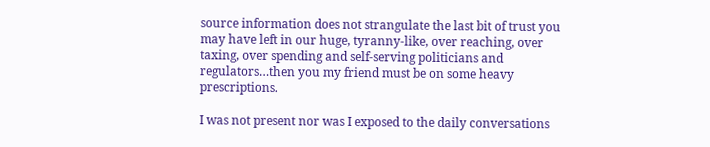source information does not strangulate the last bit of trust you may have left in our huge, tyranny-like, over reaching, over taxing, over spending and self-serving politicians and regulators…then you my friend must be on some heavy prescriptions.

I was not present nor was I exposed to the daily conversations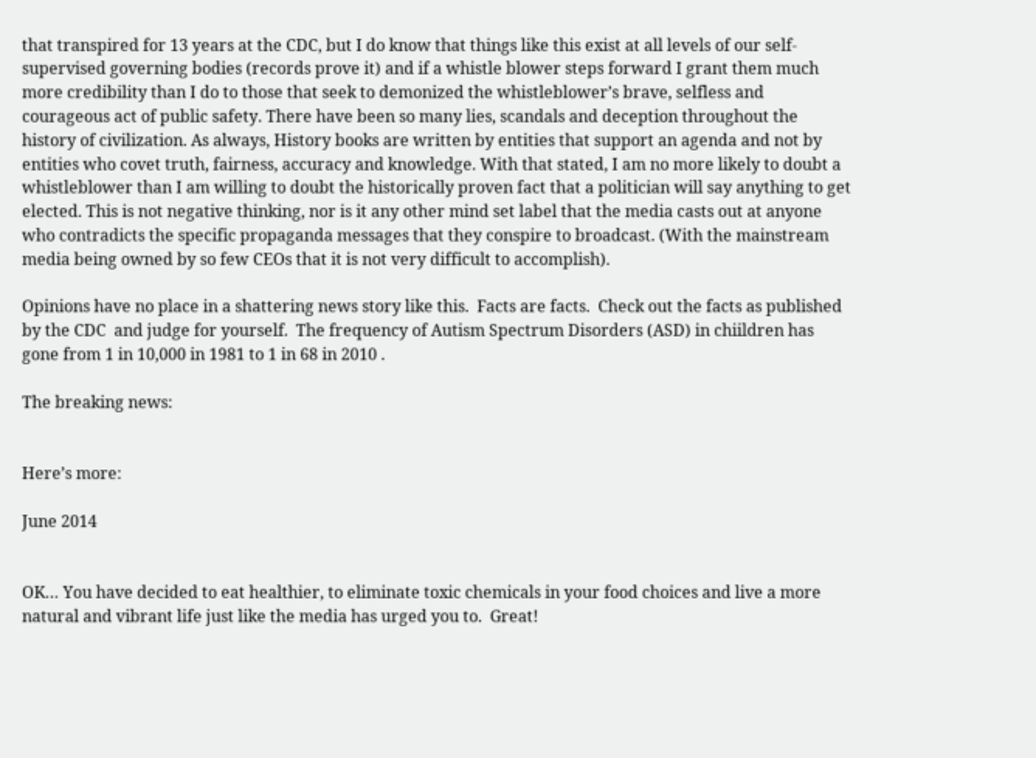that transpired for 13 years at the CDC, but I do know that things like this exist at all levels of our self-supervised governing bodies (records prove it) and if a whistle blower steps forward I grant them much more credibility than I do to those that seek to demonized the whistleblower’s brave, selfless and courageous act of public safety. There have been so many lies, scandals and deception throughout the history of civilization. As always, History books are written by entities that support an agenda and not by entities who covet truth, fairness, accuracy and knowledge. With that stated, I am no more likely to doubt a whistleblower than I am willing to doubt the historically proven fact that a politician will say anything to get elected. This is not negative thinking, nor is it any other mind set label that the media casts out at anyone who contradicts the specific propaganda messages that they conspire to broadcast. (With the mainstream media being owned by so few CEOs that it is not very difficult to accomplish).

Opinions have no place in a shattering news story like this.  Facts are facts.  Check out the facts as published by the CDC  and judge for yourself.  The frequency of Autism Spectrum Disorders (ASD) in chiildren has gone from 1 in 10,000 in 1981 to 1 in 68 in 2010 .

The breaking news:


Here’s more:

June 2014


OK… You have decided to eat healthier, to eliminate toxic chemicals in your food choices and live a more natural and vibrant life just like the media has urged you to.  Great!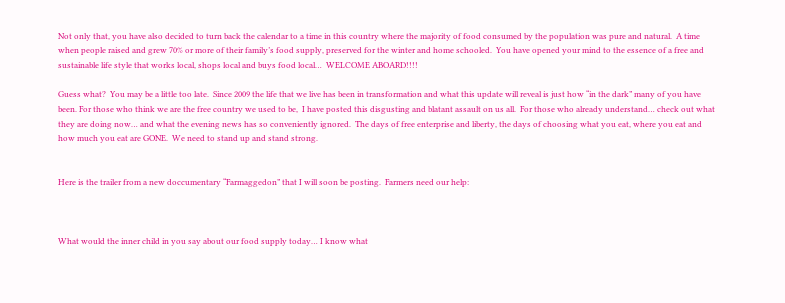Not only that, you have also decided to turn back the calendar to a time in this country where the majority of food consumed by the population was pure and natural.  A time when people raised and grew 70% or more of their family’s food supply, preserved for the winter and home schooled.  You have opened your mind to the essence of a free and sustainable life style that works local, shops local and buys food local…  WELCOME ABOARD!!!!

Guess what?  You may be a little too late.  Since 2009 the life that we live has been in transformation and what this update will reveal is just how “in the dark” many of you have been. For those who think we are the free country we used to be,  I have posted this disgusting and blatant assault on us all.  For those who already understand… check out what they are doing now… and what the evening news has so conveniently ignored.  The days of free enterprise and liberty, the days of choosing what you eat, where you eat and how much you eat are GONE.  We need to stand up and stand strong.


Here is the trailer from a new doccumentary “Farmaggedon” that I will soon be posting.  Farmers need our help:



What would the inner child in you say about our food supply today… I know what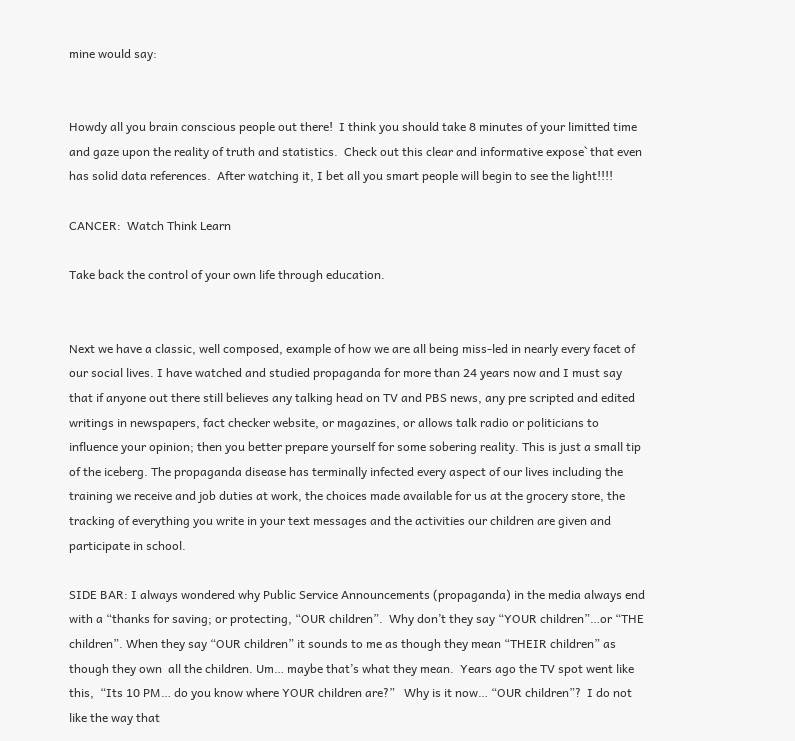mine would say:


Howdy all you brain conscious people out there!  I think you should take 8 minutes of your limitted time and gaze upon the reality of truth and statistics.  Check out this clear and informative expose` that even has solid data references.  After watching it, I bet all you smart people will begin to see the light!!!!

CANCER:  Watch Think Learn

Take back the control of your own life through education.


Next we have a classic, well composed, example of how we are all being miss-led in nearly every facet of our social lives. I have watched and studied propaganda for more than 24 years now and I must say that if anyone out there still believes any talking head on TV and PBS news, any pre scripted and edited writings in newspapers, fact checker website, or magazines, or allows talk radio or politicians to influence your opinion; then you better prepare yourself for some sobering reality. This is just a small tip of the iceberg. The propaganda disease has terminally infected every aspect of our lives including the training we receive and job duties at work, the choices made available for us at the grocery store, the tracking of everything you write in your text messages and the activities our children are given and participate in school.

SIDE BAR: I always wondered why Public Service Announcements (propaganda) in the media always end with a “thanks for saving; or protecting, “OUR children”.  Why don’t they say “YOUR children”…or “THE children”. When they say “OUR children” it sounds to me as though they mean “THEIR children” as though they own  all the children. Um… maybe that’s what they mean.  Years ago the TV spot went like this,  “Its 10 PM… do you know where YOUR children are?”   Why is it now… “OUR children”?  I do not like the way that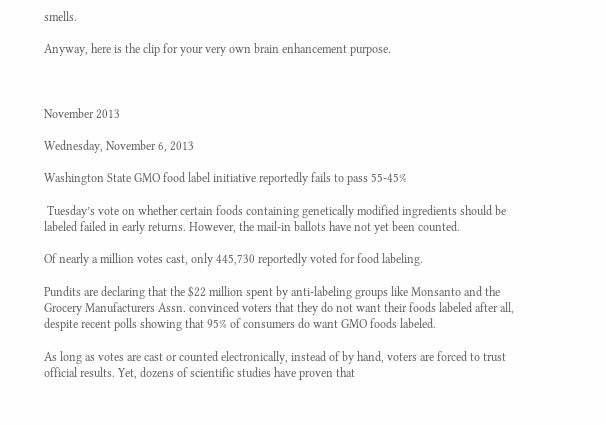smells.

Anyway, here is the clip for your very own brain enhancement purpose.



November 2013

Wednesday, November 6, 2013

Washington State GMO food label initiative reportedly fails to pass 55-45%

 Tuesday’s vote on whether certain foods containing genetically modified ingredients should be labeled failed in early returns. However, the mail-in ballots have not yet been counted.

Of nearly a million votes cast, only 445,730 reportedly voted for food labeling.

Pundits are declaring that the $22 million spent by anti-labeling groups like Monsanto and the Grocery Manufacturers Assn. convinced voters that they do not want their foods labeled after all, despite recent polls showing that 95% of consumers do want GMO foods labeled.

As long as votes are cast or counted electronically, instead of by hand, voters are forced to trust official results. Yet, dozens of scientific studies have proven that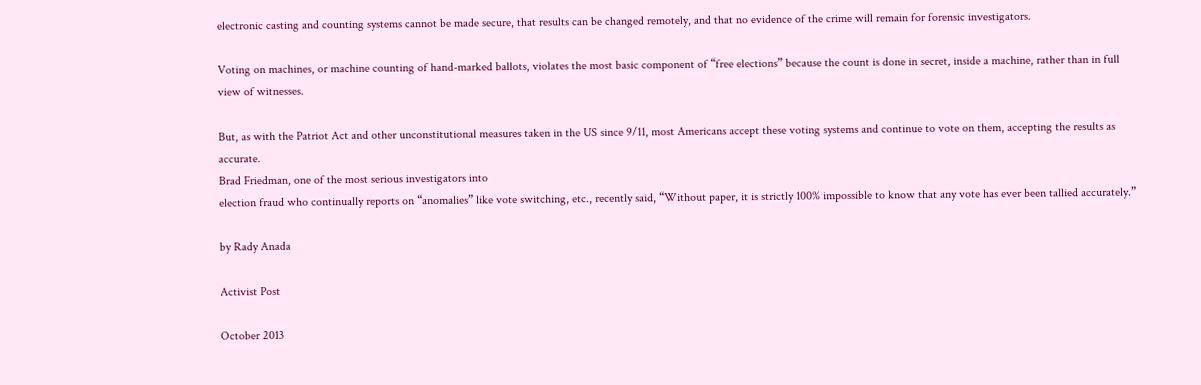electronic casting and counting systems cannot be made secure, that results can be changed remotely, and that no evidence of the crime will remain for forensic investigators.

Voting on machines, or machine counting of hand-marked ballots, violates the most basic component of “free elections” because the count is done in secret, inside a machine, rather than in full view of witnesses.

But, as with the Patriot Act and other unconstitutional measures taken in the US since 9/11, most Americans accept these voting systems and continue to vote on them, accepting the results as accurate.
Brad Friedman, one of the most serious investigators into
election fraud who continually reports on “anomalies” like vote switching, etc., recently said, “Without paper, it is strictly 100% impossible to know that any vote has ever been tallied accurately.”

by Rady Anada

Activist Post

October 2013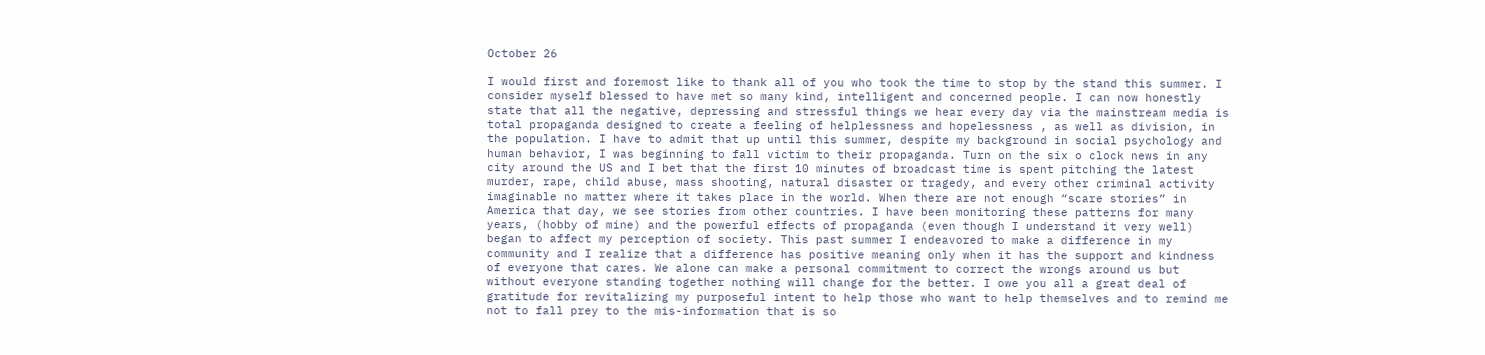October 26

I would first and foremost like to thank all of you who took the time to stop by the stand this summer. I consider myself blessed to have met so many kind, intelligent and concerned people. I can now honestly state that all the negative, depressing and stressful things we hear every day via the mainstream media is total propaganda designed to create a feeling of helplessness and hopelessness , as well as division, in the population. I have to admit that up until this summer, despite my background in social psychology and human behavior, I was beginning to fall victim to their propaganda. Turn on the six o clock news in any city around the US and I bet that the first 10 minutes of broadcast time is spent pitching the latest murder, rape, child abuse, mass shooting, natural disaster or tragedy, and every other criminal activity imaginable no matter where it takes place in the world. When there are not enough “scare stories” in America that day, we see stories from other countries. I have been monitoring these patterns for many years, (hobby of mine) and the powerful effects of propaganda (even though I understand it very well) began to affect my perception of society. This past summer I endeavored to make a difference in my community and I realize that a difference has positive meaning only when it has the support and kindness of everyone that cares. We alone can make a personal commitment to correct the wrongs around us but without everyone standing together nothing will change for the better. I owe you all a great deal of gratitude for revitalizing my purposeful intent to help those who want to help themselves and to remind me not to fall prey to the mis-information that is so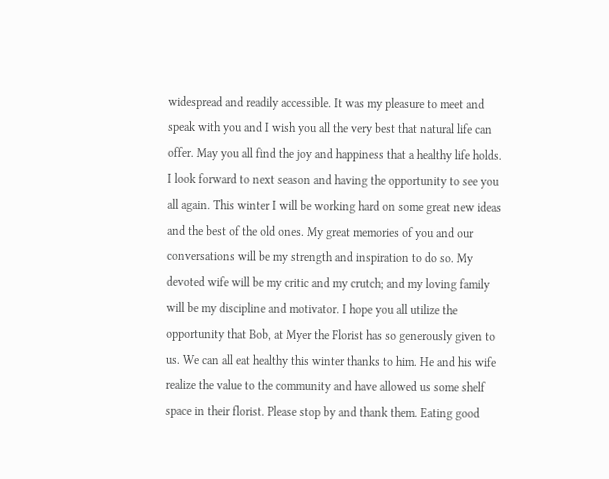widespread and readily accessible. It was my pleasure to meet and speak with you and I wish you all the very best that natural life can offer. May you all find the joy and happiness that a healthy life holds. I look forward to next season and having the opportunity to see you all again. This winter I will be working hard on some great new ideas and the best of the old ones. My great memories of you and our conversations will be my strength and inspiration to do so. My devoted wife will be my critic and my crutch; and my loving family will be my discipline and motivator. I hope you all utilize the opportunity that Bob, at Myer the Florist has so generously given to us. We can all eat healthy this winter thanks to him. He and his wife realize the value to the community and have allowed us some shelf space in their florist. Please stop by and thank them. Eating good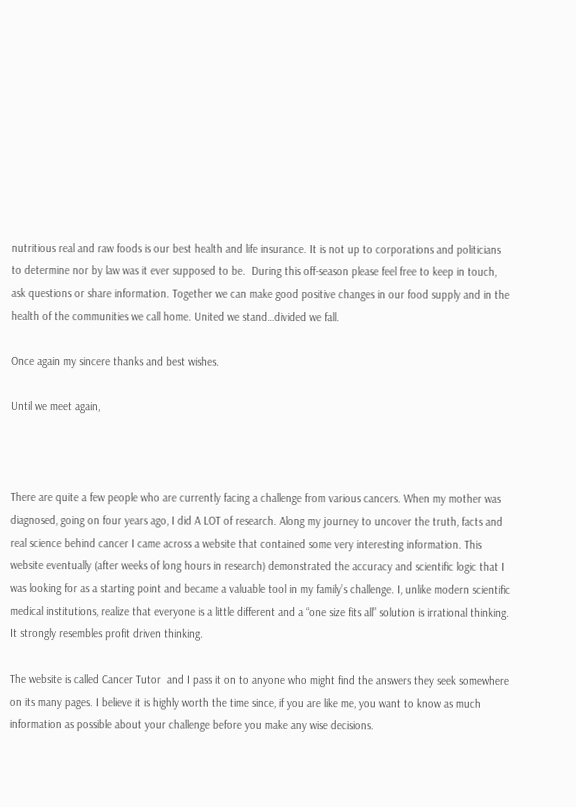nutritious real and raw foods is our best health and life insurance. It is not up to corporations and politicians to determine nor by law was it ever supposed to be.  During this off-season please feel free to keep in touch, ask questions or share information. Together we can make good positive changes in our food supply and in the health of the communities we call home. United we stand…divided we fall.

Once again my sincere thanks and best wishes.

Until we meet again,



There are quite a few people who are currently facing a challenge from various cancers. When my mother was diagnosed, going on four years ago, I did A LOT of research. Along my journey to uncover the truth, facts and real science behind cancer I came across a website that contained some very interesting information. This website eventually (after weeks of long hours in research) demonstrated the accuracy and scientific logic that I was looking for as a starting point and became a valuable tool in my family’s challenge. I, unlike modern scientific medical institutions, realize that everyone is a little different and a “one size fits all” solution is irrational thinking. It strongly resembles profit driven thinking.

The website is called Cancer Tutor  and I pass it on to anyone who might find the answers they seek somewhere on its many pages. I believe it is highly worth the time since, if you are like me, you want to know as much information as possible about your challenge before you make any wise decisions.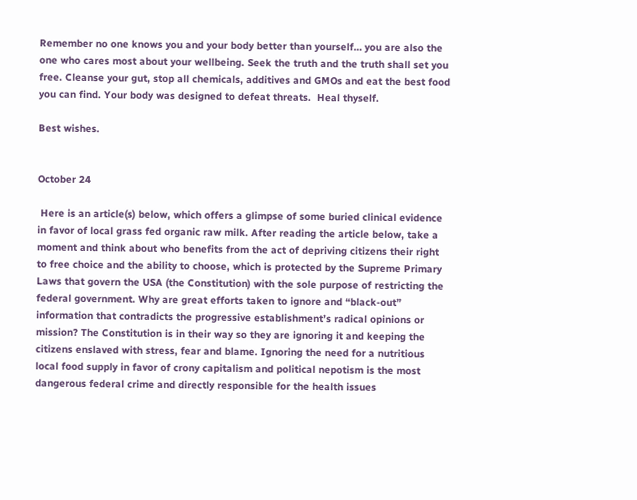Remember no one knows you and your body better than yourself… you are also the one who cares most about your wellbeing. Seek the truth and the truth shall set you free. Cleanse your gut, stop all chemicals, additives and GMOs and eat the best food you can find. Your body was designed to defeat threats.  Heal thyself.

Best wishes.


October 24

 Here is an article(s) below, which offers a glimpse of some buried clinical evidence in favor of local grass fed organic raw milk. After reading the article below, take a moment and think about who benefits from the act of depriving citizens their right to free choice and the ability to choose, which is protected by the Supreme Primary Laws that govern the USA (the Constitution) with the sole purpose of restricting the federal government. Why are great efforts taken to ignore and “black-out” information that contradicts the progressive establishment’s radical opinions or mission? The Constitution is in their way so they are ignoring it and keeping the citizens enslaved with stress, fear and blame. Ignoring the need for a nutritious local food supply in favor of crony capitalism and political nepotism is the most dangerous federal crime and directly responsible for the health issues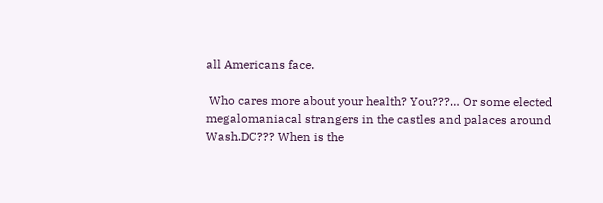all Americans face.

 Who cares more about your health? You???… Or some elected megalomaniacal strangers in the castles and palaces around Wash.DC??? When is the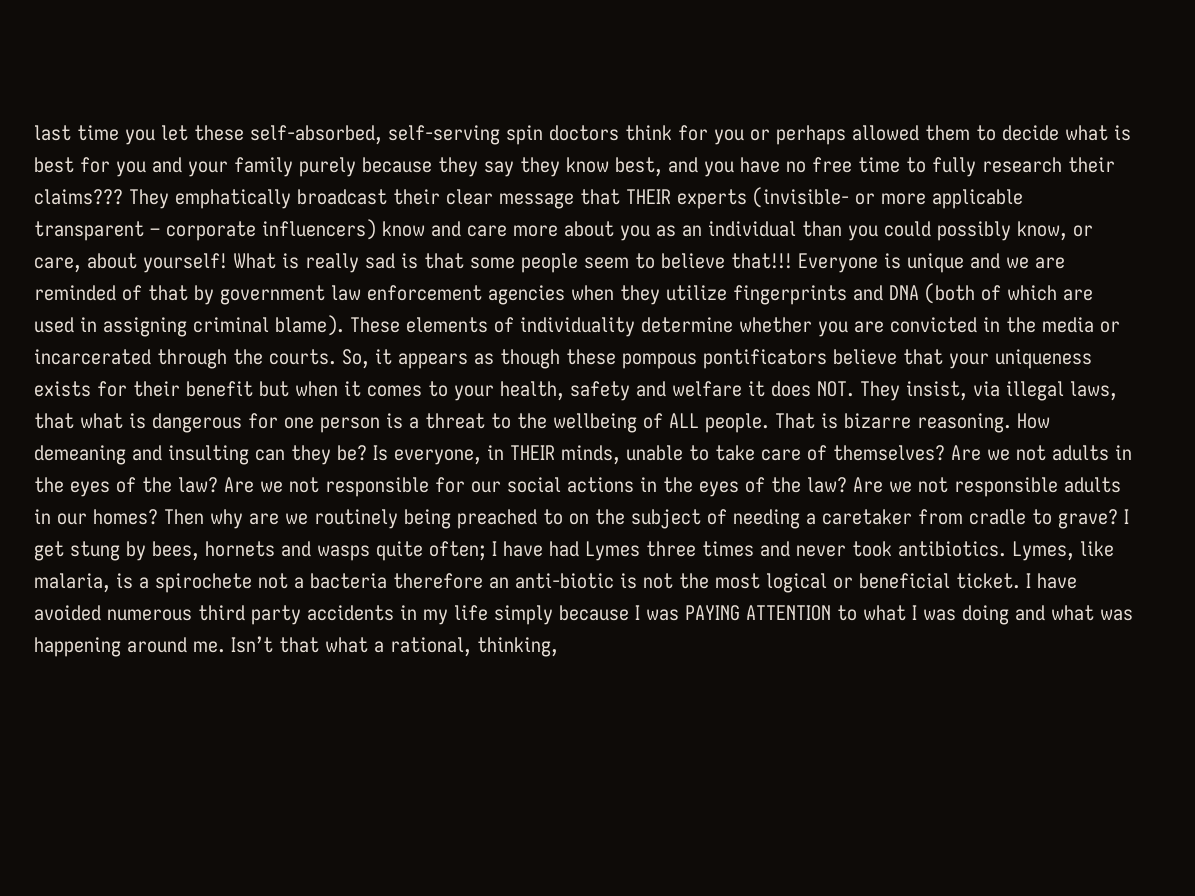last time you let these self-absorbed, self-serving spin doctors think for you or perhaps allowed them to decide what is best for you and your family purely because they say they know best, and you have no free time to fully research their claims??? They emphatically broadcast their clear message that THEIR experts (invisible- or more applicable transparent – corporate influencers) know and care more about you as an individual than you could possibly know, or care, about yourself! What is really sad is that some people seem to believe that!!! Everyone is unique and we are reminded of that by government law enforcement agencies when they utilize fingerprints and DNA (both of which are used in assigning criminal blame). These elements of individuality determine whether you are convicted in the media or incarcerated through the courts. So, it appears as though these pompous pontificators believe that your uniqueness exists for their benefit but when it comes to your health, safety and welfare it does NOT. They insist, via illegal laws, that what is dangerous for one person is a threat to the wellbeing of ALL people. That is bizarre reasoning. How demeaning and insulting can they be? Is everyone, in THEIR minds, unable to take care of themselves? Are we not adults in the eyes of the law? Are we not responsible for our social actions in the eyes of the law? Are we not responsible adults in our homes? Then why are we routinely being preached to on the subject of needing a caretaker from cradle to grave? I get stung by bees, hornets and wasps quite often; I have had Lymes three times and never took antibiotics. Lymes, like malaria, is a spirochete not a bacteria therefore an anti-biotic is not the most logical or beneficial ticket. I have avoided numerous third party accidents in my life simply because I was PAYING ATTENTION to what I was doing and what was happening around me. Isn’t that what a rational, thinking,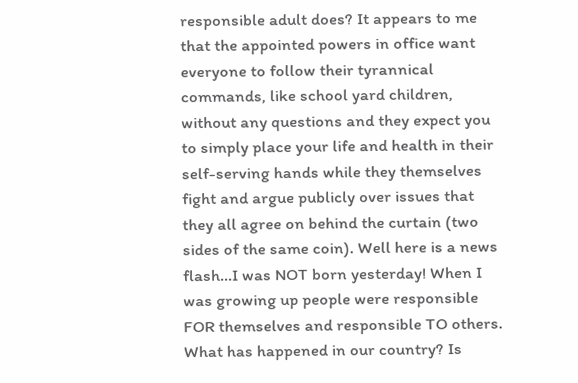responsible adult does? It appears to me that the appointed powers in office want everyone to follow their tyrannical commands, like school yard children, without any questions and they expect you to simply place your life and health in their self-serving hands while they themselves fight and argue publicly over issues that they all agree on behind the curtain (two sides of the same coin). Well here is a news flash…I was NOT born yesterday! When I was growing up people were responsible FOR themselves and responsible TO others. What has happened in our country? Is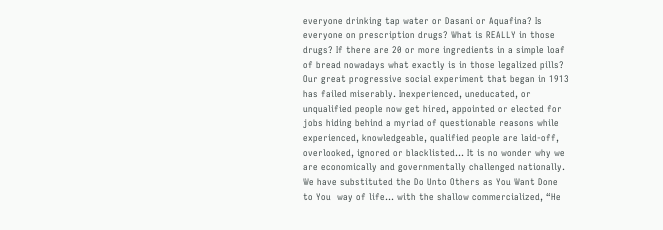everyone drinking tap water or Dasani or Aquafina? Is everyone on prescription drugs? What is REALLY in those drugs? If there are 20 or more ingredients in a simple loaf of bread nowadays what exactly is in those legalized pills? Our great progressive social experiment that began in 1913 has failed miserably. Inexperienced, uneducated, or unqualified people now get hired, appointed or elected for jobs hiding behind a myriad of questionable reasons while experienced, knowledgeable, qualified people are laid-off, overlooked, ignored or blacklisted… It is no wonder why we are economically and governmentally challenged nationally. We have substituted the Do Unto Others as You Want Done to You  way of life… with the shallow commercialized, “He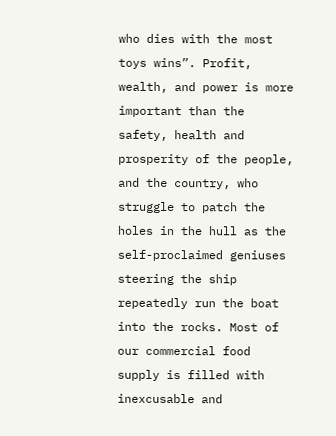who dies with the most toys wins”. Profit, wealth, and power is more important than the safety, health and prosperity of the people, and the country, who struggle to patch the holes in the hull as the self-proclaimed geniuses steering the ship repeatedly run the boat into the rocks. Most of our commercial food supply is filled with inexcusable and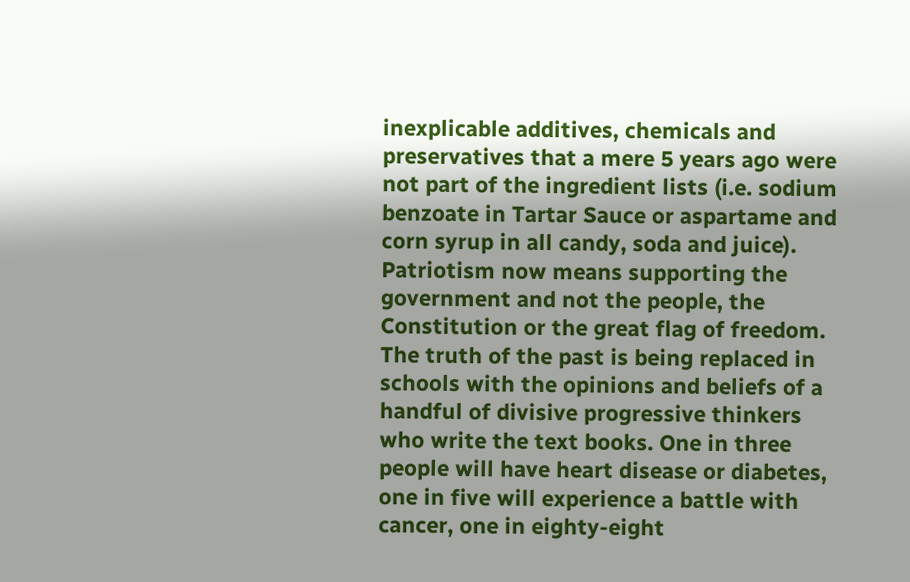inexplicable additives, chemicals and preservatives that a mere 5 years ago were not part of the ingredient lists (i.e. sodium benzoate in Tartar Sauce or aspartame and corn syrup in all candy, soda and juice). Patriotism now means supporting the government and not the people, the Constitution or the great flag of freedom. The truth of the past is being replaced in schools with the opinions and beliefs of a handful of divisive progressive thinkers who write the text books. One in three people will have heart disease or diabetes, one in five will experience a battle with cancer, one in eighty-eight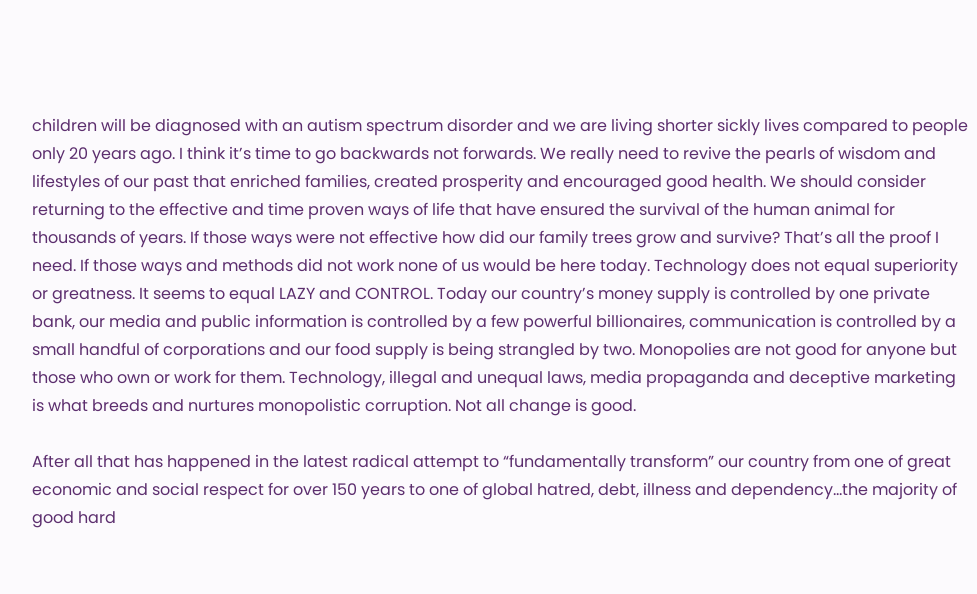children will be diagnosed with an autism spectrum disorder and we are living shorter sickly lives compared to people only 20 years ago. I think it’s time to go backwards not forwards. We really need to revive the pearls of wisdom and lifestyles of our past that enriched families, created prosperity and encouraged good health. We should consider returning to the effective and time proven ways of life that have ensured the survival of the human animal for thousands of years. If those ways were not effective how did our family trees grow and survive? That’s all the proof I need. If those ways and methods did not work none of us would be here today. Technology does not equal superiority or greatness. It seems to equal LAZY and CONTROL. Today our country’s money supply is controlled by one private bank, our media and public information is controlled by a few powerful billionaires, communication is controlled by a small handful of corporations and our food supply is being strangled by two. Monopolies are not good for anyone but those who own or work for them. Technology, illegal and unequal laws, media propaganda and deceptive marketing is what breeds and nurtures monopolistic corruption. Not all change is good.

After all that has happened in the latest radical attempt to “fundamentally transform” our country from one of great economic and social respect for over 150 years to one of global hatred, debt, illness and dependency…the majority of good hard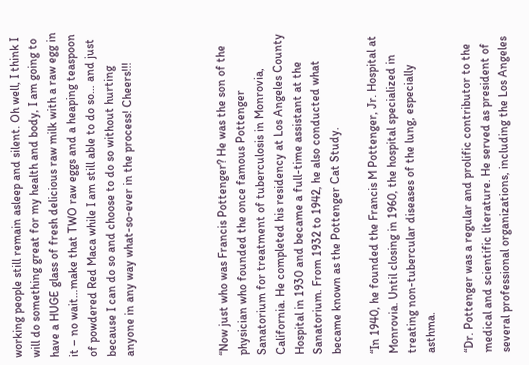working people still remain asleep and silent. Oh well, I think I will do something great for my health and body, I am going to have a HUGE glass of fresh delicious raw milk with a raw egg in it – no wait…make that TWO raw eggs and a heaping teaspoon of powdered Red Maca while I am still able to do so… and just because I can do so and choose to do so without hurting anyone in any way what-so-ever in the process! Cheers!!!




“Now just who was Francis Pottenger? He was the son of the physician who founded the once famous Pottenger Sanatorium for treatment of tuberculosis in Monrovia, California. He completed his residency at Los Angeles County Hospital in 1930 and became a full-time assistant at the Sanatorium. From 1932 to 1942, he also conducted what became known as the Pottenger Cat Study.

“In 1940, he founded the Francis M Pottenger, Jr. Hospital at Monrovia. Until closing in 1960, the hospital specialized in treating non-tubercular diseases of the lung, especially asthma.

“Dr. Pottenger was a regular and prolific contributor to the medical and scientific literature. He served as president of several professional organizations, including the Los Angeles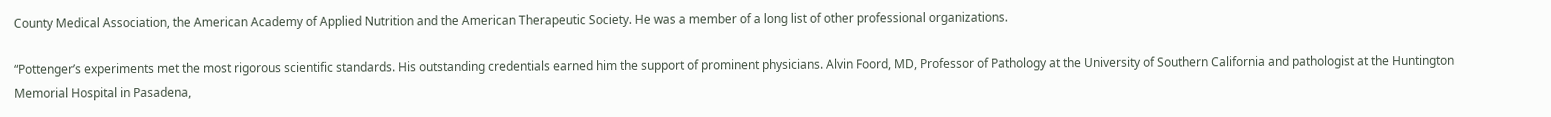County Medical Association, the American Academy of Applied Nutrition and the American Therapeutic Society. He was a member of a long list of other professional organizations.

“Pottenger’s experiments met the most rigorous scientific standards. His outstanding credentials earned him the support of prominent physicians. Alvin Foord, MD, Professor of Pathology at the University of Southern California and pathologist at the Huntington Memorial Hospital in Pasadena,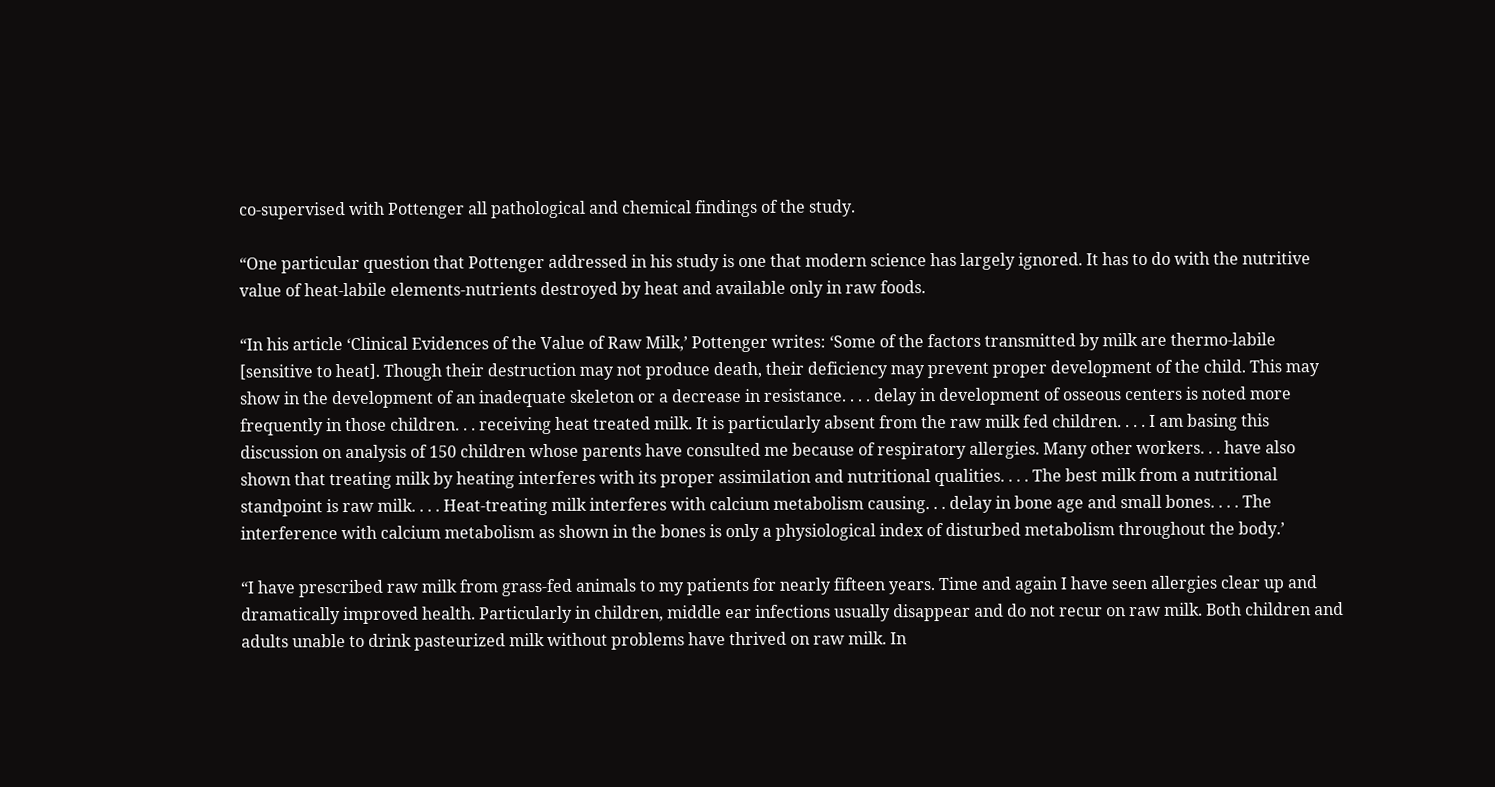co-supervised with Pottenger all pathological and chemical findings of the study.

“One particular question that Pottenger addressed in his study is one that modern science has largely ignored. It has to do with the nutritive value of heat-labile elements-nutrients destroyed by heat and available only in raw foods.

“In his article ‘Clinical Evidences of the Value of Raw Milk,’ Pottenger writes: ‘Some of the factors transmitted by milk are thermo-labile [sensitive to heat]. Though their destruction may not produce death, their deficiency may prevent proper development of the child. This may show in the development of an inadequate skeleton or a decrease in resistance. . . . delay in development of osseous centers is noted more frequently in those children. . . receiving heat treated milk. It is particularly absent from the raw milk fed children. . . . I am basing this discussion on analysis of 150 children whose parents have consulted me because of respiratory allergies. Many other workers. . . have also shown that treating milk by heating interferes with its proper assimilation and nutritional qualities. . . . The best milk from a nutritional standpoint is raw milk. . . . Heat-treating milk interferes with calcium metabolism causing. . . delay in bone age and small bones. . . . The interference with calcium metabolism as shown in the bones is only a physiological index of disturbed metabolism throughout the body.’

“I have prescribed raw milk from grass-fed animals to my patients for nearly fifteen years. Time and again I have seen allergies clear up and dramatically improved health. Particularly in children, middle ear infections usually disappear and do not recur on raw milk. Both children and adults unable to drink pasteurized milk without problems have thrived on raw milk. In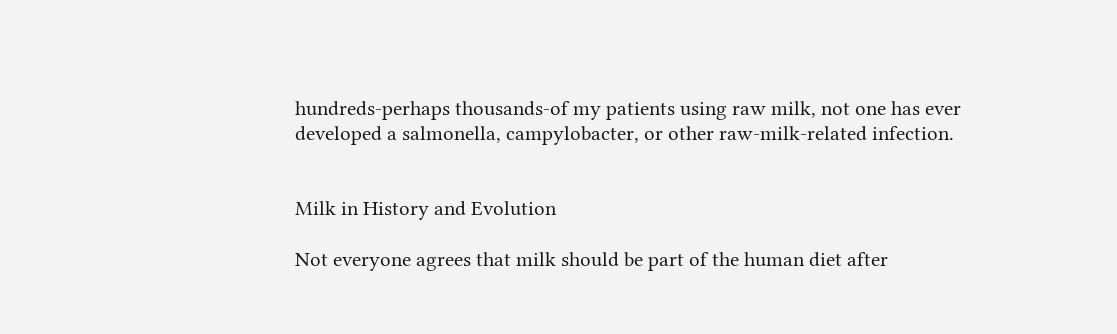hundreds-perhaps thousands-of my patients using raw milk, not one has ever developed a salmonella, campylobacter, or other raw-milk-related infection.


Milk in History and Evolution

Not everyone agrees that milk should be part of the human diet after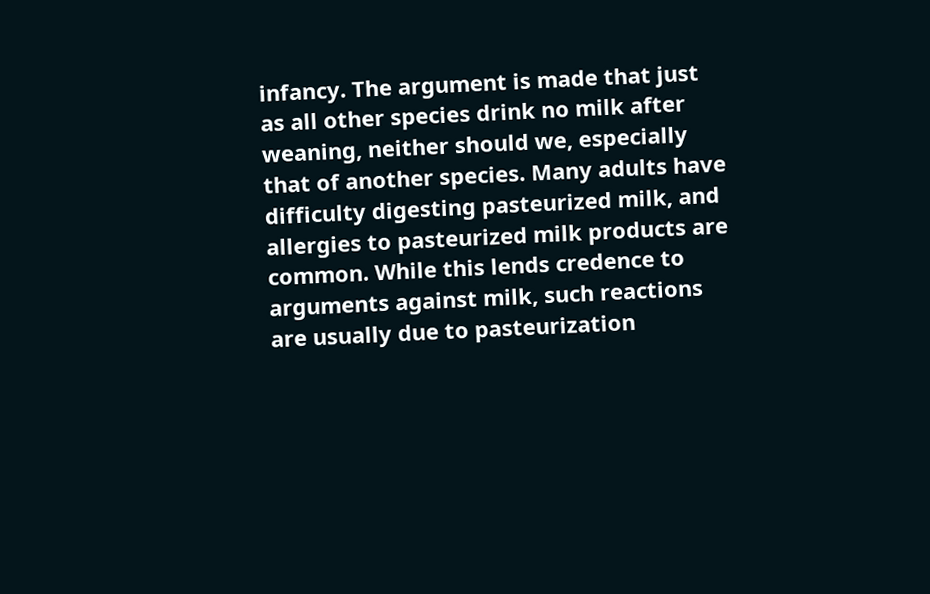infancy. The argument is made that just as all other species drink no milk after weaning, neither should we, especially that of another species. Many adults have difficulty digesting pasteurized milk, and allergies to pasteurized milk products are common. While this lends credence to arguments against milk, such reactions are usually due to pasteurization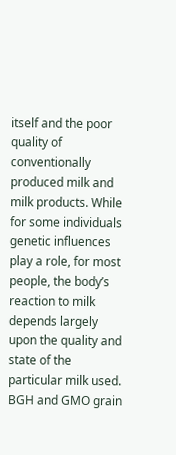itself and the poor quality of conventionally produced milk and milk products. While for some individuals genetic influences play a role, for most people, the body’s reaction to milk depends largely upon the quality and state of the particular milk used. BGH and GMO grain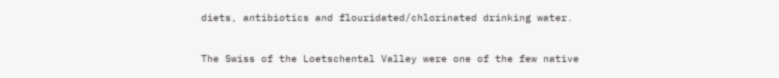diets, antibiotics and flouridated/chlorinated drinking water.

The Swiss of the Loetschental Valley were one of the few native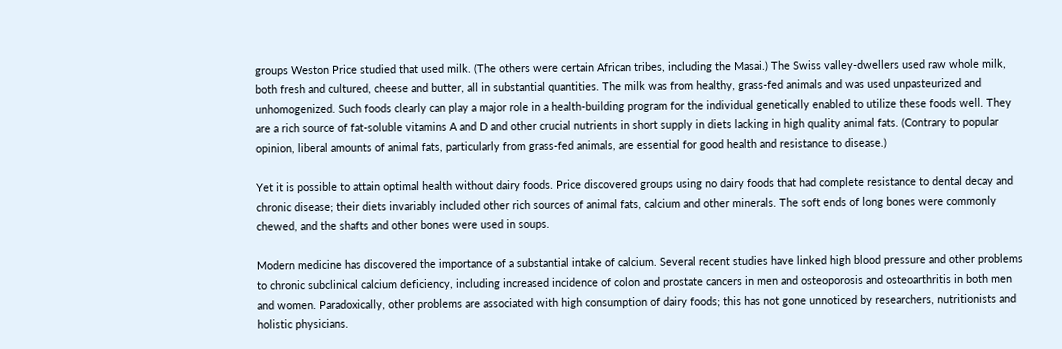groups Weston Price studied that used milk. (The others were certain African tribes, including the Masai.) The Swiss valley-dwellers used raw whole milk, both fresh and cultured, cheese and butter, all in substantial quantities. The milk was from healthy, grass-fed animals and was used unpasteurized and unhomogenized. Such foods clearly can play a major role in a health-building program for the individual genetically enabled to utilize these foods well. They are a rich source of fat-soluble vitamins A and D and other crucial nutrients in short supply in diets lacking in high quality animal fats. (Contrary to popular opinion, liberal amounts of animal fats, particularly from grass-fed animals, are essential for good health and resistance to disease.)

Yet it is possible to attain optimal health without dairy foods. Price discovered groups using no dairy foods that had complete resistance to dental decay and chronic disease; their diets invariably included other rich sources of animal fats, calcium and other minerals. The soft ends of long bones were commonly chewed, and the shafts and other bones were used in soups.

Modern medicine has discovered the importance of a substantial intake of calcium. Several recent studies have linked high blood pressure and other problems to chronic subclinical calcium deficiency, including increased incidence of colon and prostate cancers in men and osteoporosis and osteoarthritis in both men and women. Paradoxically, other problems are associated with high consumption of dairy foods; this has not gone unnoticed by researchers, nutritionists and holistic physicians.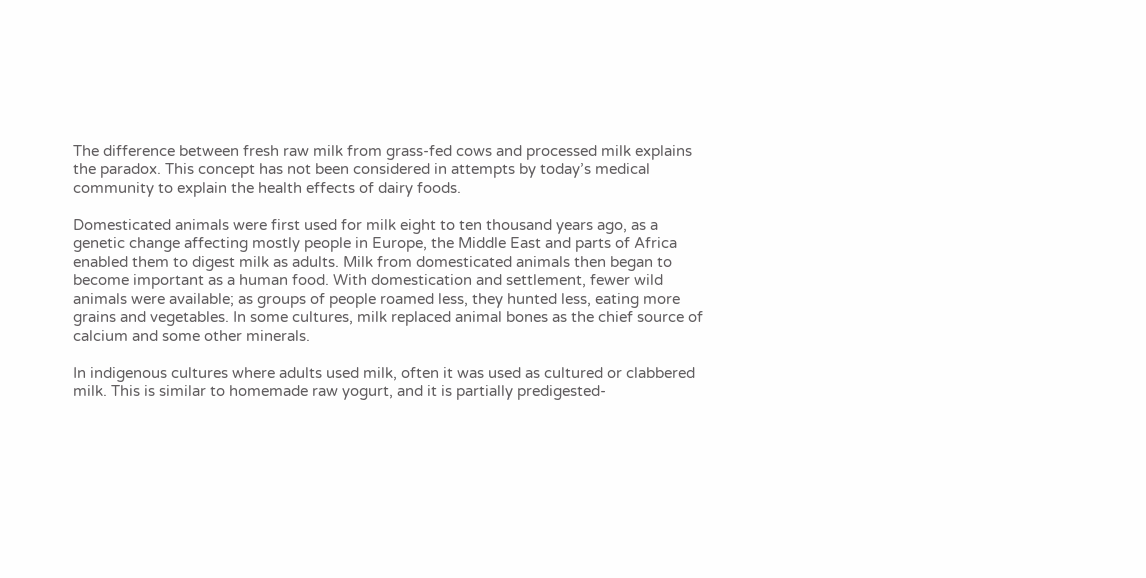The difference between fresh raw milk from grass-fed cows and processed milk explains the paradox. This concept has not been considered in attempts by today’s medical community to explain the health effects of dairy foods.

Domesticated animals were first used for milk eight to ten thousand years ago, as a genetic change affecting mostly people in Europe, the Middle East and parts of Africa enabled them to digest milk as adults. Milk from domesticated animals then began to become important as a human food. With domestication and settlement, fewer wild animals were available; as groups of people roamed less, they hunted less, eating more grains and vegetables. In some cultures, milk replaced animal bones as the chief source of calcium and some other minerals.

In indigenous cultures where adults used milk, often it was used as cultured or clabbered milk. This is similar to homemade raw yogurt, and it is partially predigested-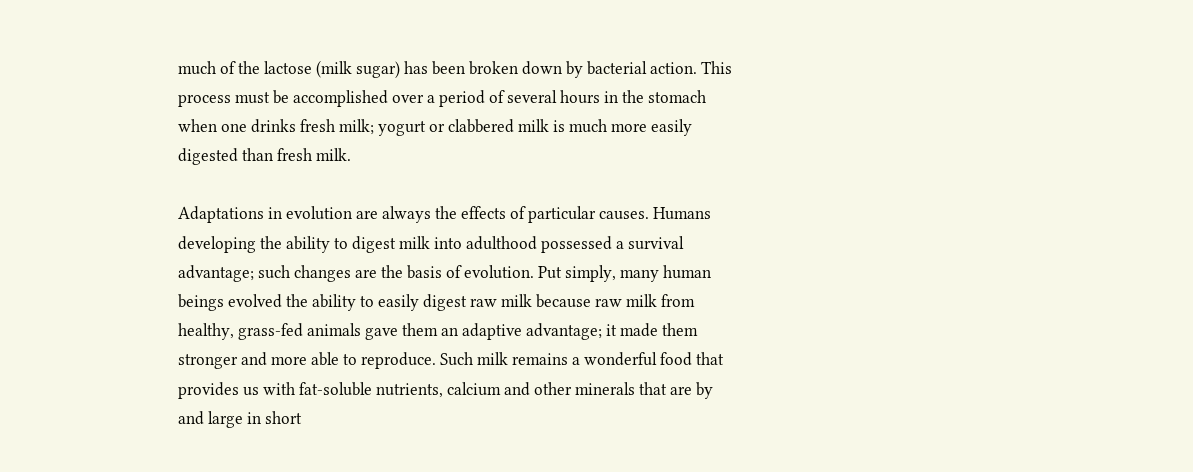much of the lactose (milk sugar) has been broken down by bacterial action. This process must be accomplished over a period of several hours in the stomach when one drinks fresh milk; yogurt or clabbered milk is much more easily digested than fresh milk.

Adaptations in evolution are always the effects of particular causes. Humans developing the ability to digest milk into adulthood possessed a survival advantage; such changes are the basis of evolution. Put simply, many human beings evolved the ability to easily digest raw milk because raw milk from healthy, grass-fed animals gave them an adaptive advantage; it made them stronger and more able to reproduce. Such milk remains a wonderful food that provides us with fat-soluble nutrients, calcium and other minerals that are by and large in short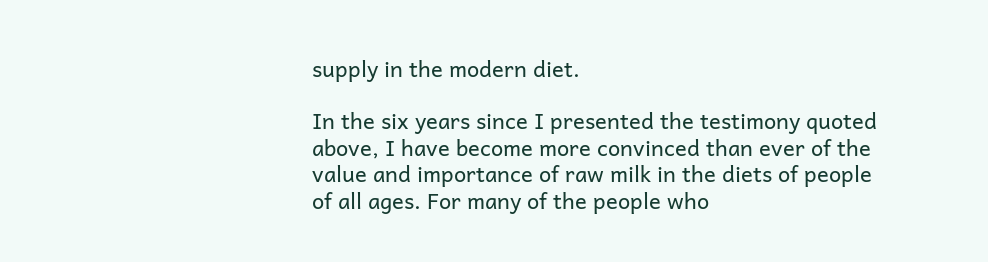supply in the modern diet.

In the six years since I presented the testimony quoted above, I have become more convinced than ever of the value and importance of raw milk in the diets of people of all ages. For many of the people who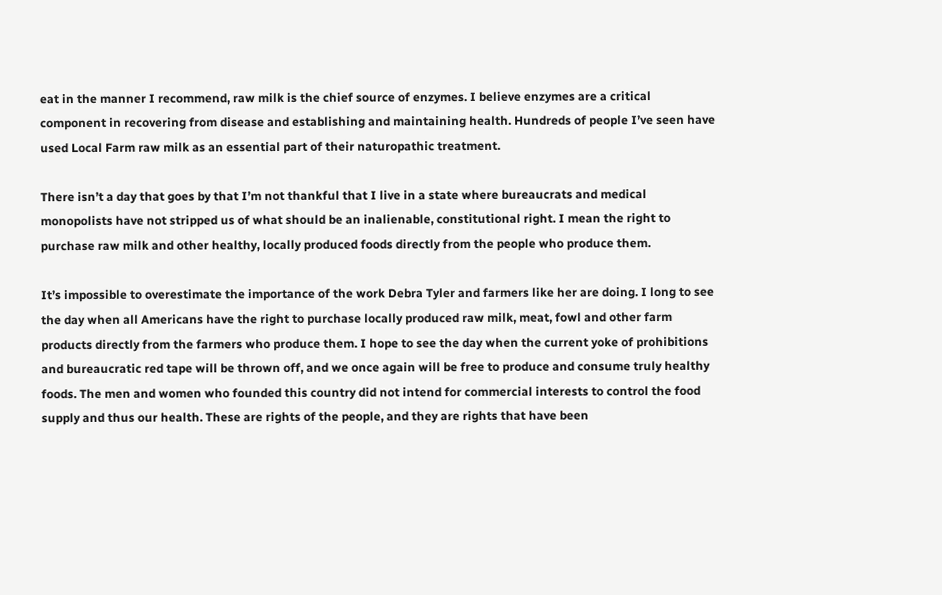eat in the manner I recommend, raw milk is the chief source of enzymes. I believe enzymes are a critical component in recovering from disease and establishing and maintaining health. Hundreds of people I’ve seen have used Local Farm raw milk as an essential part of their naturopathic treatment.

There isn’t a day that goes by that I’m not thankful that I live in a state where bureaucrats and medical monopolists have not stripped us of what should be an inalienable, constitutional right. I mean the right to purchase raw milk and other healthy, locally produced foods directly from the people who produce them.

It’s impossible to overestimate the importance of the work Debra Tyler and farmers like her are doing. I long to see the day when all Americans have the right to purchase locally produced raw milk, meat, fowl and other farm products directly from the farmers who produce them. I hope to see the day when the current yoke of prohibitions and bureaucratic red tape will be thrown off, and we once again will be free to produce and consume truly healthy foods. The men and women who founded this country did not intend for commercial interests to control the food supply and thus our health. These are rights of the people, and they are rights that have been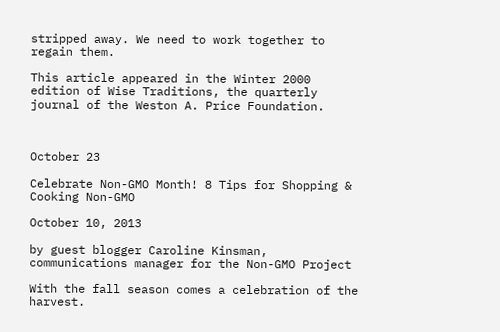stripped away. We need to work together to regain them.

This article appeared in the Winter 2000 edition of Wise Traditions, the quarterly journal of the Weston A. Price Foundation.



October 23

Celebrate Non-GMO Month! 8 Tips for Shopping & Cooking Non-GMO

October 10, 2013

by guest blogger Caroline Kinsman, communications manager for the Non-GMO Project

With the fall season comes a celebration of the harvest.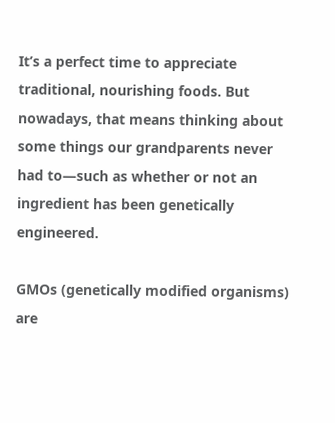It’s a perfect time to appreciate traditional, nourishing foods. But nowadays, that means thinking about some things our grandparents never had to—such as whether or not an ingredient has been genetically engineered.

GMOs (genetically modified organisms) are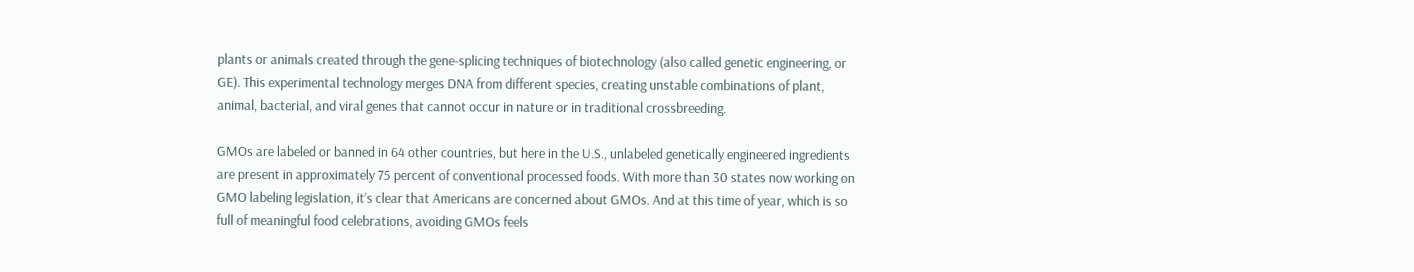plants or animals created through the gene-splicing techniques of biotechnology (also called genetic engineering, or GE). This experimental technology merges DNA from different species, creating unstable combinations of plant, animal, bacterial, and viral genes that cannot occur in nature or in traditional crossbreeding.

GMOs are labeled or banned in 64 other countries, but here in the U.S., unlabeled genetically engineered ingredients are present in approximately 75 percent of conventional processed foods. With more than 30 states now working on GMO labeling legislation, it’s clear that Americans are concerned about GMOs. And at this time of year, which is so full of meaningful food celebrations, avoiding GMOs feels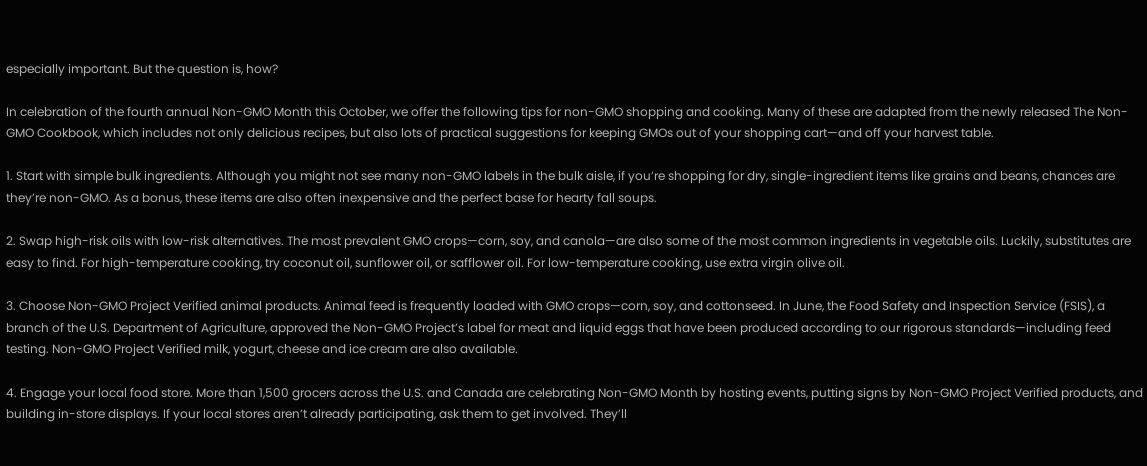especially important. But the question is, how?

In celebration of the fourth annual Non-GMO Month this October, we offer the following tips for non-GMO shopping and cooking. Many of these are adapted from the newly released The Non-GMO Cookbook, which includes not only delicious recipes, but also lots of practical suggestions for keeping GMOs out of your shopping cart—and off your harvest table.

1. Start with simple bulk ingredients. Although you might not see many non-GMO labels in the bulk aisle, if you’re shopping for dry, single-ingredient items like grains and beans, chances are they’re non-GMO. As a bonus, these items are also often inexpensive and the perfect base for hearty fall soups.

2. Swap high-risk oils with low-risk alternatives. The most prevalent GMO crops—corn, soy, and canola—are also some of the most common ingredients in vegetable oils. Luckily, substitutes are easy to find. For high-temperature cooking, try coconut oil, sunflower oil, or safflower oil. For low-temperature cooking, use extra virgin olive oil.

3. Choose Non-GMO Project Verified animal products. Animal feed is frequently loaded with GMO crops—corn, soy, and cottonseed. In June, the Food Safety and Inspection Service (FSIS), a branch of the U.S. Department of Agriculture, approved the Non-GMO Project’s label for meat and liquid eggs that have been produced according to our rigorous standards—including feed testing. Non-GMO Project Verified milk, yogurt, cheese and ice cream are also available.

4. Engage your local food store. More than 1,500 grocers across the U.S. and Canada are celebrating Non-GMO Month by hosting events, putting signs by Non-GMO Project Verified products, and building in-store displays. If your local stores aren’t already participating, ask them to get involved. They’ll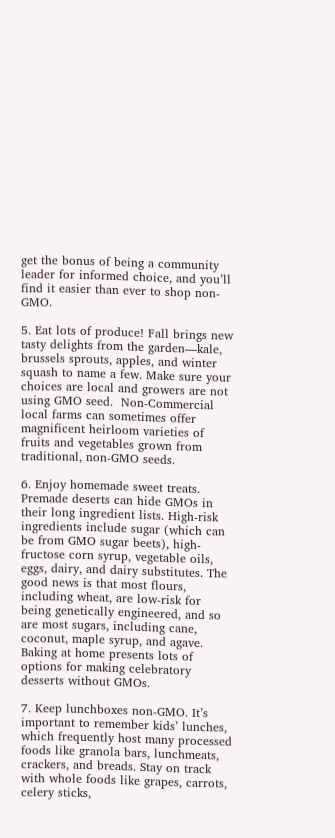get the bonus of being a community leader for informed choice, and you’ll find it easier than ever to shop non-GMO.

5. Eat lots of produce! Fall brings new tasty delights from the garden—kale, brussels sprouts, apples, and winter squash to name a few. Make sure your choices are local and growers are not using GMO seed.  Non-Commercial local farms can sometimes offer magnificent heirloom varieties of fruits and vegetables grown from traditional, non-GMO seeds.

6. Enjoy homemade sweet treats. Premade deserts can hide GMOs in their long ingredient lists. High-risk ingredients include sugar (which can be from GMO sugar beets), high-fructose corn syrup, vegetable oils, eggs, dairy, and dairy substitutes. The good news is that most flours, including wheat, are low-risk for being genetically engineered, and so are most sugars, including cane, coconut, maple syrup, and agave. Baking at home presents lots of options for making celebratory desserts without GMOs.

7. Keep lunchboxes non-GMO. It’s important to remember kids’ lunches, which frequently host many processed foods like granola bars, lunchmeats, crackers, and breads. Stay on track with whole foods like grapes, carrots, celery sticks,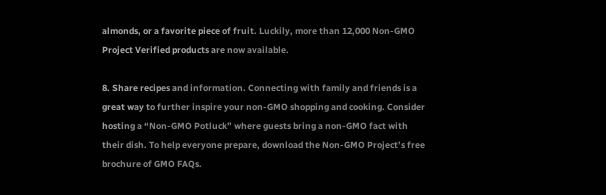almonds, or a favorite piece of fruit. Luckily, more than 12,000 Non-GMO Project Verified products are now available.

8. Share recipes and information. Connecting with family and friends is a great way to further inspire your non-GMO shopping and cooking. Consider hosting a “Non-GMO Potluck” where guests bring a non-GMO fact with their dish. To help everyone prepare, download the Non-GMO Project’s free brochure of GMO FAQs.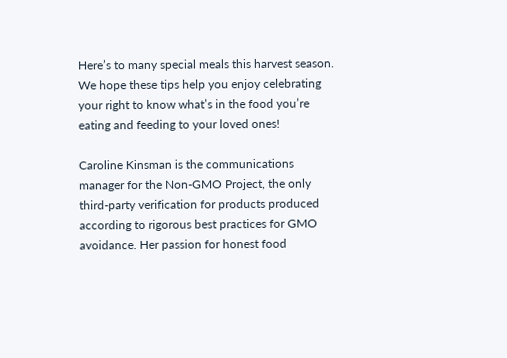Here’s to many special meals this harvest season. We hope these tips help you enjoy celebrating your right to know what’s in the food you’re eating and feeding to your loved ones!

Caroline Kinsman is the communications manager for the Non-GMO Project, the only third-party verification for products produced according to rigorous best practices for GMO avoidance. Her passion for honest food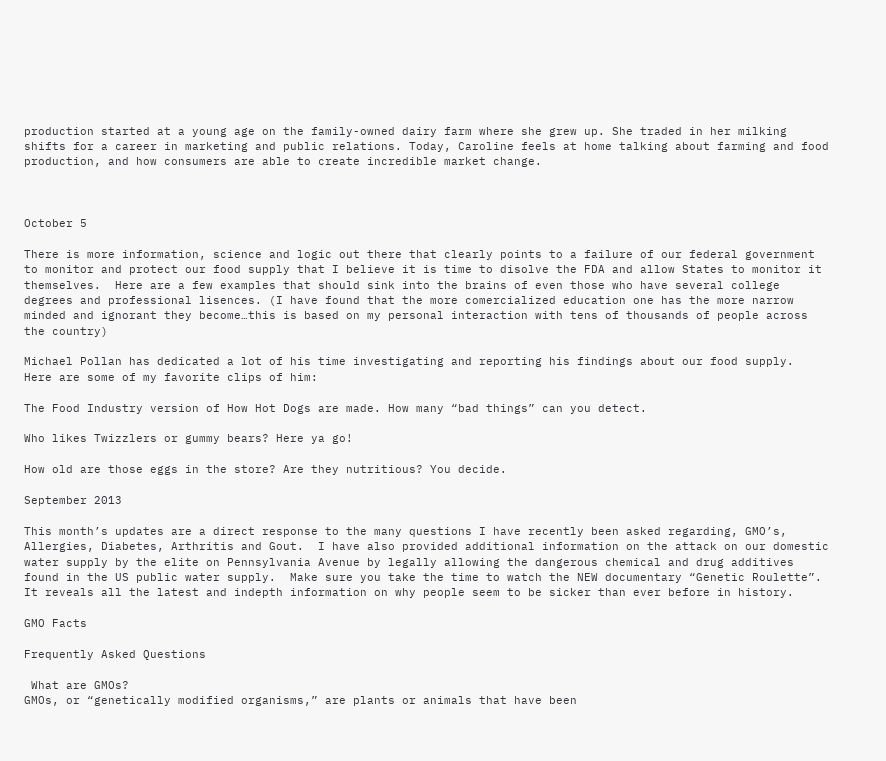production started at a young age on the family-owned dairy farm where she grew up. She traded in her milking shifts for a career in marketing and public relations. Today, Caroline feels at home talking about farming and food production, and how consumers are able to create incredible market change.



October 5

There is more information, science and logic out there that clearly points to a failure of our federal government to monitor and protect our food supply that I believe it is time to disolve the FDA and allow States to monitor it themselves.  Here are a few examples that should sink into the brains of even those who have several college degrees and professional lisences. (I have found that the more comercialized education one has the more narrow minded and ignorant they become…this is based on my personal interaction with tens of thousands of people across the country)

Michael Pollan has dedicated a lot of his time investigating and reporting his findings about our food supply.  Here are some of my favorite clips of him:

The Food Industry version of How Hot Dogs are made. How many “bad things” can you detect.

Who likes Twizzlers or gummy bears? Here ya go!

How old are those eggs in the store? Are they nutritious? You decide.

September 2013

This month’s updates are a direct response to the many questions I have recently been asked regarding, GMO’s, Allergies, Diabetes, Arthritis and Gout.  I have also provided additional information on the attack on our domestic water supply by the elite on Pennsylvania Avenue by legally allowing the dangerous chemical and drug additives found in the US public water supply.  Make sure you take the time to watch the NEW documentary “Genetic Roulette”. It reveals all the latest and indepth information on why people seem to be sicker than ever before in history.

GMO Facts

Frequently Asked Questions

 What are GMOs?
GMOs, or “genetically modified organisms,” are plants or animals that have been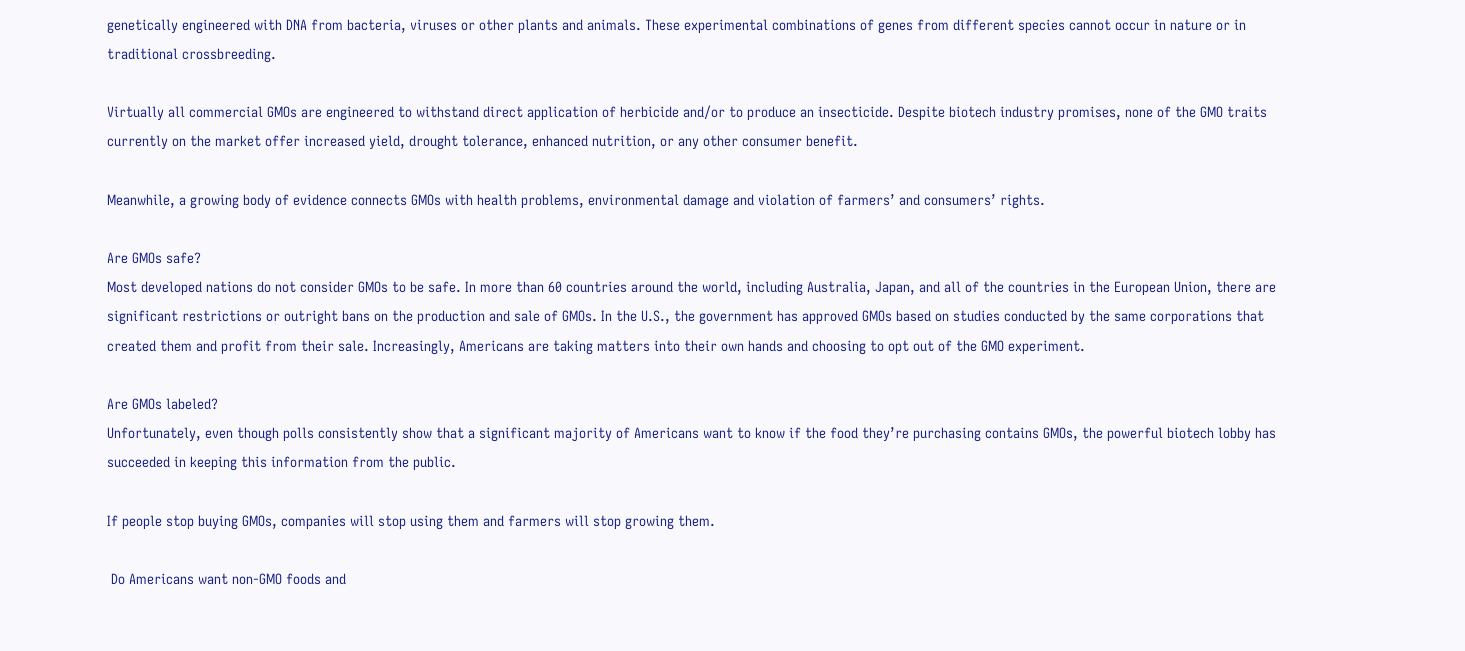genetically engineered with DNA from bacteria, viruses or other plants and animals. These experimental combinations of genes from different species cannot occur in nature or in traditional crossbreeding.

Virtually all commercial GMOs are engineered to withstand direct application of herbicide and/or to produce an insecticide. Despite biotech industry promises, none of the GMO traits currently on the market offer increased yield, drought tolerance, enhanced nutrition, or any other consumer benefit.

Meanwhile, a growing body of evidence connects GMOs with health problems, environmental damage and violation of farmers’ and consumers’ rights.

Are GMOs safe?
Most developed nations do not consider GMOs to be safe. In more than 60 countries around the world, including Australia, Japan, and all of the countries in the European Union, there are significant restrictions or outright bans on the production and sale of GMOs. In the U.S., the government has approved GMOs based on studies conducted by the same corporations that created them and profit from their sale. Increasingly, Americans are taking matters into their own hands and choosing to opt out of the GMO experiment.

Are GMOs labeled?
Unfortunately, even though polls consistently show that a significant majority of Americans want to know if the food they’re purchasing contains GMOs, the powerful biotech lobby has succeeded in keeping this information from the public.

If people stop buying GMOs, companies will stop using them and farmers will stop growing them.

 Do Americans want non-GMO foods and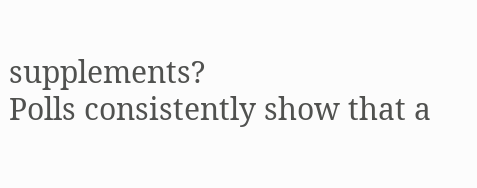supplements?
Polls consistently show that a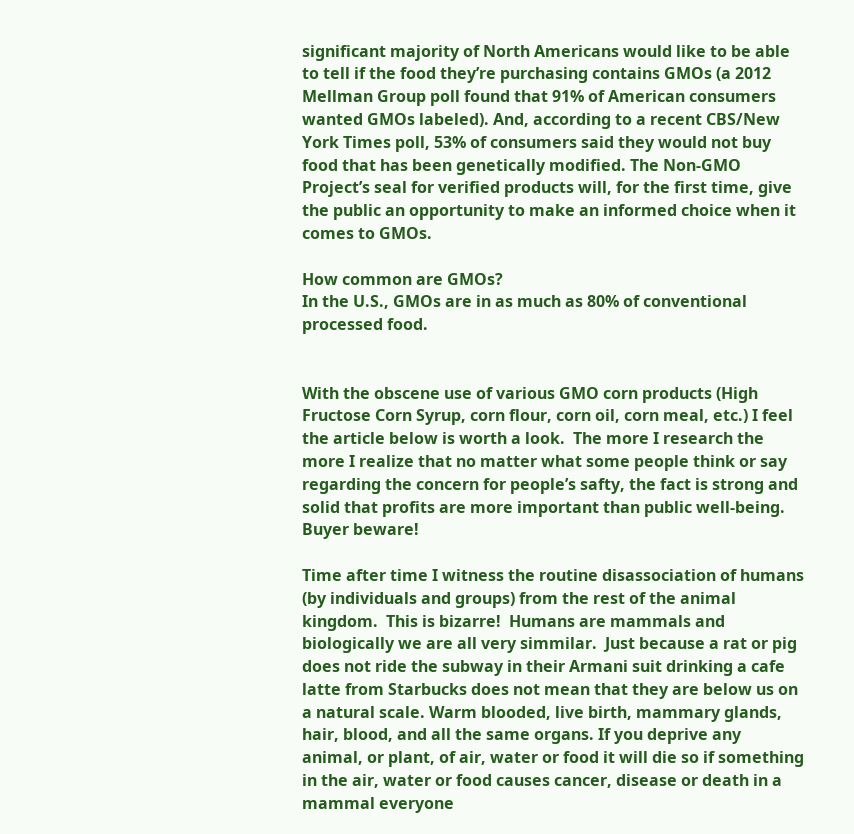significant majority of North Americans would like to be able to tell if the food they’re purchasing contains GMOs (a 2012 Mellman Group poll found that 91% of American consumers wanted GMOs labeled). And, according to a recent CBS/New York Times poll, 53% of consumers said they would not buy food that has been genetically modified. The Non-GMO Project’s seal for verified products will, for the first time, give the public an opportunity to make an informed choice when it comes to GMOs.

How common are GMOs?
In the U.S., GMOs are in as much as 80% of conventional processed food.


With the obscene use of various GMO corn products (High Fructose Corn Syrup, corn flour, corn oil, corn meal, etc.) I feel the article below is worth a look.  The more I research the more I realize that no matter what some people think or say regarding the concern for people’s safty, the fact is strong and solid that profits are more important than public well-being.  Buyer beware!

Time after time I witness the routine disassociation of humans (by individuals and groups) from the rest of the animal kingdom.  This is bizarre!  Humans are mammals and biologically we are all very simmilar.  Just because a rat or pig does not ride the subway in their Armani suit drinking a cafe latte from Starbucks does not mean that they are below us on a natural scale. Warm blooded, live birth, mammary glands, hair, blood, and all the same organs. If you deprive any animal, or plant, of air, water or food it will die so if something in the air, water or food causes cancer, disease or death in a mammal everyone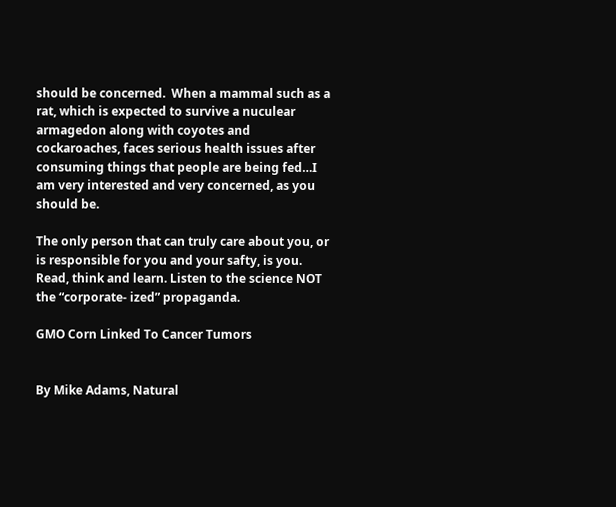should be concerned.  When a mammal such as a rat, which is expected to survive a nuculear armagedon along with coyotes and cockaroaches, faces serious health issues after consuming things that people are being fed…I am very interested and very concerned, as you should be.

The only person that can truly care about you, or is responsible for you and your safty, is you.  Read, think and learn. Listen to the science NOT the “corporate- ized” propaganda.

GMO Corn Linked To Cancer Tumors


By Mike Adams, Natural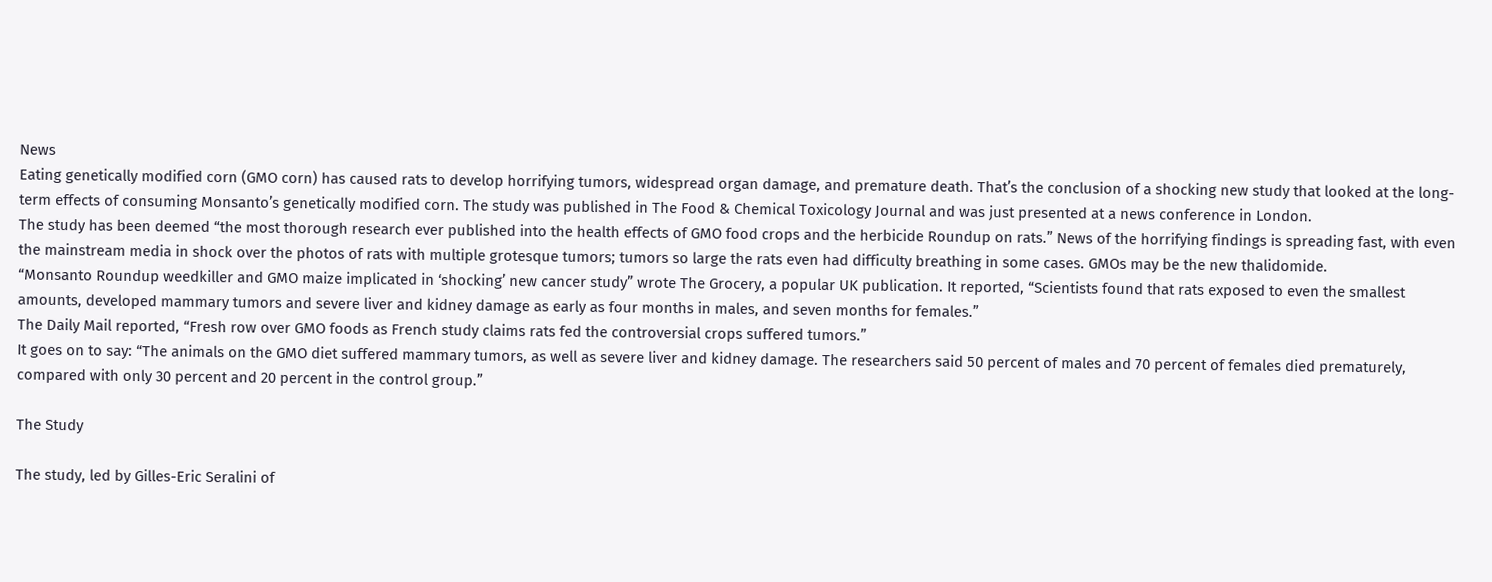News
Eating genetically modified corn (GMO corn) has caused rats to develop horrifying tumors, widespread organ damage, and premature death. That’s the conclusion of a shocking new study that looked at the long-term effects of consuming Monsanto’s genetically modified corn. The study was published in The Food & Chemical Toxicology Journal and was just presented at a news conference in London.
The study has been deemed “the most thorough research ever published into the health effects of GMO food crops and the herbicide Roundup on rats.” News of the horrifying findings is spreading fast, with even the mainstream media in shock over the photos of rats with multiple grotesque tumors; tumors so large the rats even had difficulty breathing in some cases. GMOs may be the new thalidomide.
“Monsanto Roundup weedkiller and GMO maize implicated in ‘shocking’ new cancer study” wrote The Grocery, a popular UK publication. It reported, “Scientists found that rats exposed to even the smallest amounts, developed mammary tumors and severe liver and kidney damage as early as four months in males, and seven months for females.”
The Daily Mail reported, “Fresh row over GMO foods as French study claims rats fed the controversial crops suffered tumors.”
It goes on to say: “The animals on the GMO diet suffered mammary tumors, as well as severe liver and kidney damage. The researchers said 50 percent of males and 70 percent of females died prematurely, compared with only 30 percent and 20 percent in the control group.”

The Study

The study, led by Gilles-Eric Seralini of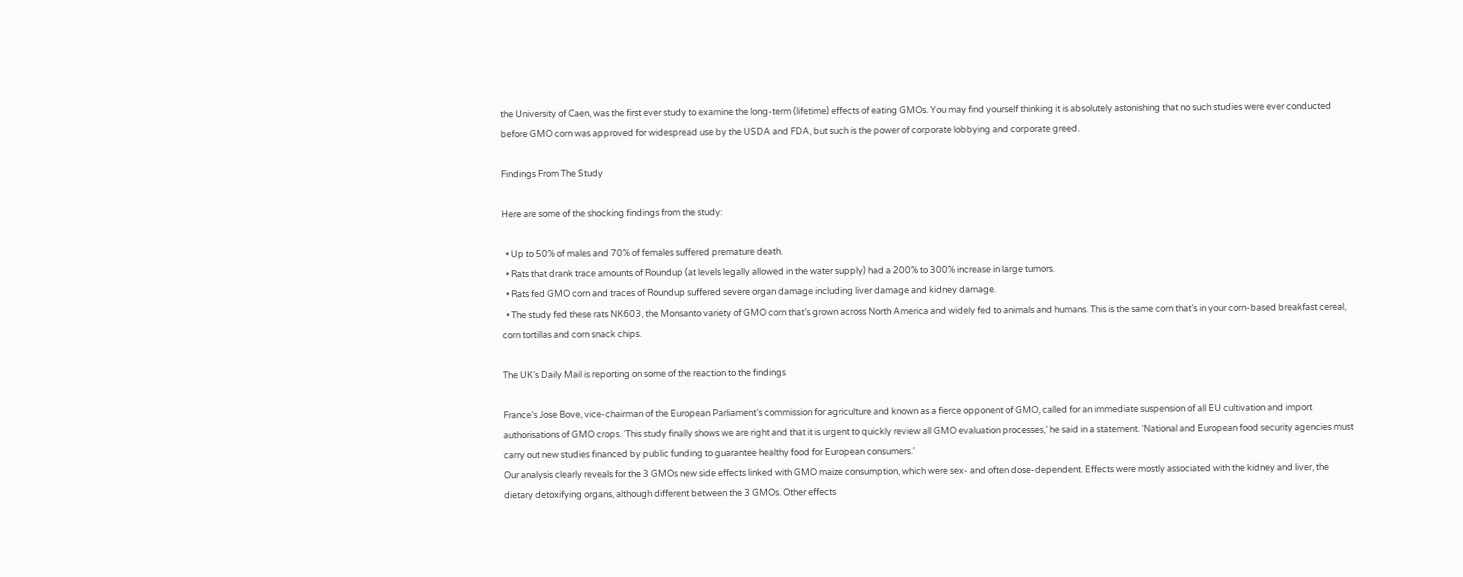the University of Caen, was the first ever study to examine the long-term (lifetime) effects of eating GMOs. You may find yourself thinking it is absolutely astonishing that no such studies were ever conducted before GMO corn was approved for widespread use by the USDA and FDA, but such is the power of corporate lobbying and corporate greed.

Findings From The Study

Here are some of the shocking findings from the study:

  • Up to 50% of males and 70% of females suffered premature death.
  • Rats that drank trace amounts of Roundup (at levels legally allowed in the water supply) had a 200% to 300% increase in large tumors.
  • Rats fed GMO corn and traces of Roundup suffered severe organ damage including liver damage and kidney damage.
  • The study fed these rats NK603, the Monsanto variety of GMO corn that’s grown across North America and widely fed to animals and humans. This is the same corn that’s in your corn-based breakfast cereal, corn tortillas and corn snack chips.

The UK’s Daily Mail is reporting on some of the reaction to the findings

France’s Jose Bove, vice-chairman of the European Parliament’s commission for agriculture and known as a fierce opponent of GMO, called for an immediate suspension of all EU cultivation and import authorisations of GMO crops. ‘This study finally shows we are right and that it is urgent to quickly review all GMO evaluation processes,’ he said in a statement. ‘National and European food security agencies must carry out new studies financed by public funding to guarantee healthy food for European consumers.’
Our analysis clearly reveals for the 3 GMOs new side effects linked with GMO maize consumption, which were sex- and often dose-dependent. Effects were mostly associated with the kidney and liver, the dietary detoxifying organs, although different between the 3 GMOs. Other effects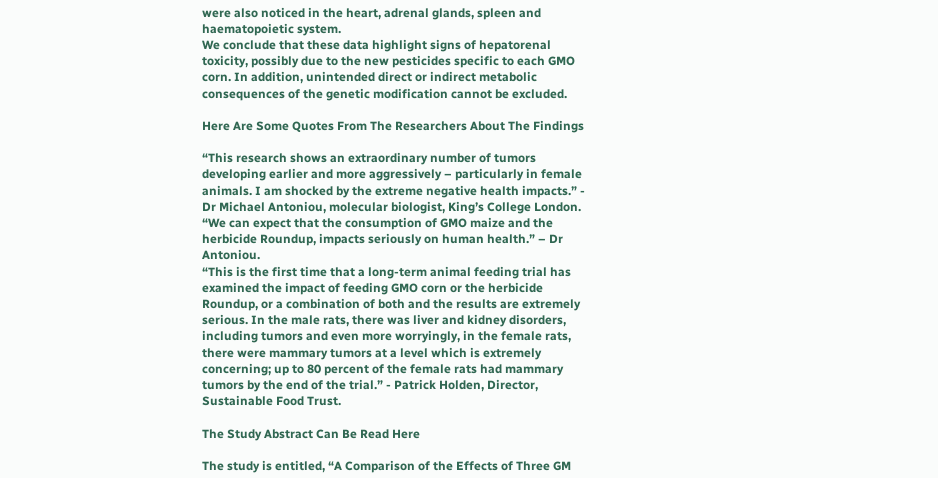were also noticed in the heart, adrenal glands, spleen and haematopoietic system.
We conclude that these data highlight signs of hepatorenal toxicity, possibly due to the new pesticides specific to each GMO  corn. In addition, unintended direct or indirect metabolic consequences of the genetic modification cannot be excluded.

Here Are Some Quotes From The Researchers About The Findings

“This research shows an extraordinary number of tumors developing earlier and more aggressively – particularly in female animals. I am shocked by the extreme negative health impacts.” - Dr Michael Antoniou, molecular biologist, King’s College London.
“We can expect that the consumption of GMO maize and the herbicide Roundup, impacts seriously on human health.” – Dr Antoniou.
“This is the first time that a long-term animal feeding trial has examined the impact of feeding GMO corn or the herbicide Roundup, or a combination of both and the results are extremely serious. In the male rats, there was liver and kidney disorders, including tumors and even more worryingly, in the female rats, there were mammary tumors at a level which is extremely concerning; up to 80 percent of the female rats had mammary tumors by the end of the trial.” - Patrick Holden, Director, Sustainable Food Trust.

The Study Abstract Can Be Read Here

The study is entitled, “A Comparison of the Effects of Three GM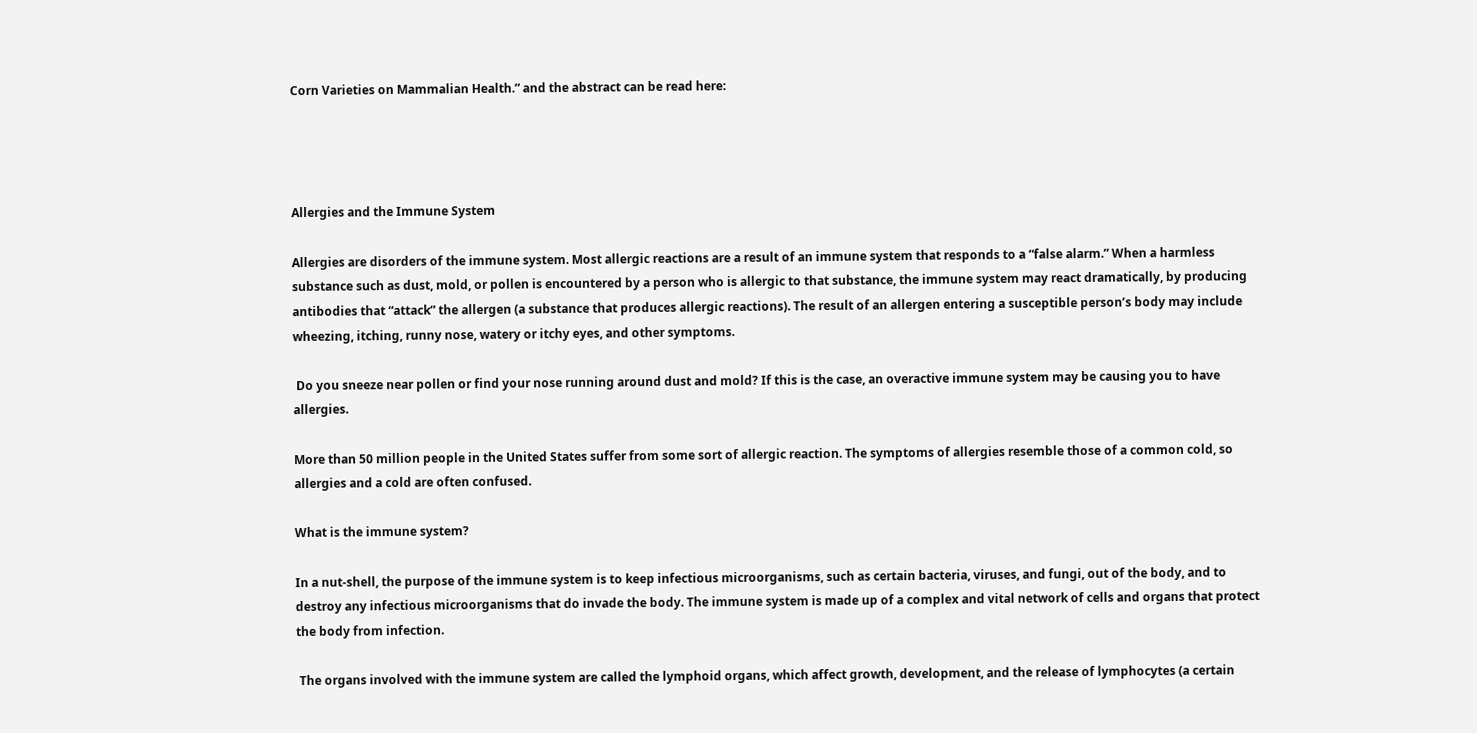Corn Varieties on Mammalian Health.” and the abstract can be read here:




Allergies and the Immune System

Allergies are disorders of the immune system. Most allergic reactions are a result of an immune system that responds to a “false alarm.” When a harmless substance such as dust, mold, or pollen is encountered by a person who is allergic to that substance, the immune system may react dramatically, by producing antibodies that “attack” the allergen (a substance that produces allergic reactions). The result of an allergen entering a susceptible person’s body may include wheezing, itching, runny nose, watery or itchy eyes, and other symptoms.

 Do you sneeze near pollen or find your nose running around dust and mold? If this is the case, an overactive immune system may be causing you to have allergies.

More than 50 million people in the United States suffer from some sort of allergic reaction. The symptoms of allergies resemble those of a common cold, so allergies and a cold are often confused.

What is the immune system?

In a nut-shell, the purpose of the immune system is to keep infectious microorganisms, such as certain bacteria, viruses, and fungi, out of the body, and to destroy any infectious microorganisms that do invade the body. The immune system is made up of a complex and vital network of cells and organs that protect the body from infection.

 The organs involved with the immune system are called the lymphoid organs, which affect growth, development, and the release of lymphocytes (a certain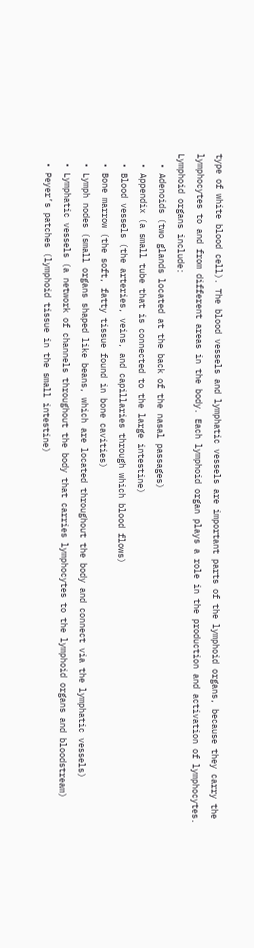type of white blood cell). The blood vessels and lymphatic vessels are important parts of the lymphoid organs, because they carry the lymphocytes to and from different areas in the body. Each lymphoid organ plays a role in the production and activation of lymphocytes. Lymphoid organs include:
  • Adenoids (two glands located at the back of the nasal passages)
  • Appendix (a small tube that is connected to the large intestine)
  • Blood vessels (the arteries, veins, and capillaries through which blood flows)
  • Bone marrow (the soft, fatty tissue found in bone cavities)
  • Lymph nodes (small organs shaped like beans, which are located throughout the body and connect via the lymphatic vessels)
  • Lymphatic vessels (a network of channels throughout the body that carries lymphocytes to the lymphoid organs and bloodstream)
  • Peyer’s patches (lymphoid tissue in the small intestine)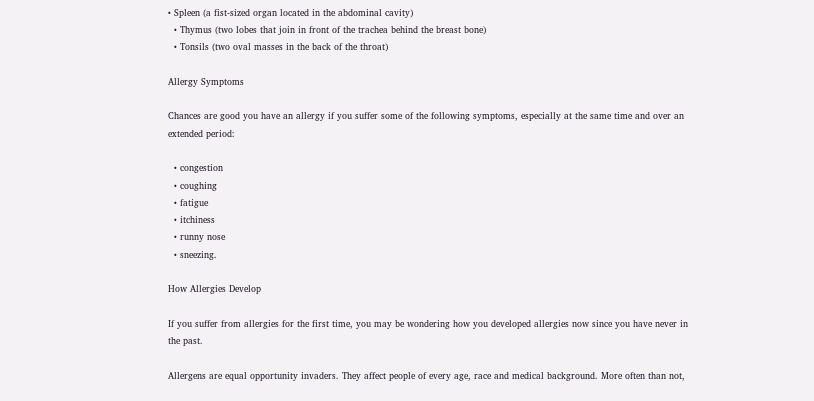• Spleen (a fist-sized organ located in the abdominal cavity)
  • Thymus (two lobes that join in front of the trachea behind the breast bone)
  • Tonsils (two oval masses in the back of the throat)

Allergy Symptoms

Chances are good you have an allergy if you suffer some of the following symptoms, especially at the same time and over an extended period:

  • congestion
  • coughing
  • fatigue
  • itchiness
  • runny nose
  • sneezing.

How Allergies Develop

If you suffer from allergies for the first time, you may be wondering how you developed allergies now since you have never in the past.

Allergens are equal opportunity invaders. They affect people of every age, race and medical background. More often than not,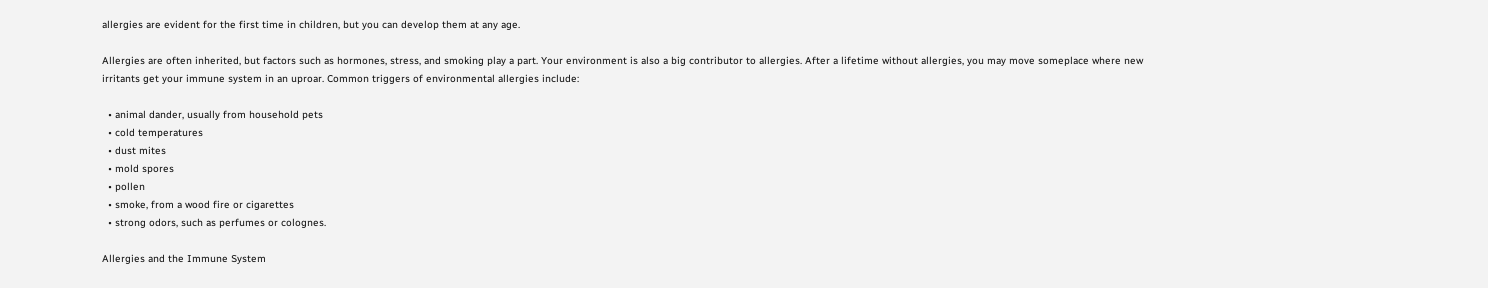allergies are evident for the first time in children, but you can develop them at any age.

Allergies are often inherited, but factors such as hormones, stress, and smoking play a part. Your environment is also a big contributor to allergies. After a lifetime without allergies, you may move someplace where new irritants get your immune system in an uproar. Common triggers of environmental allergies include:

  • animal dander, usually from household pets
  • cold temperatures
  • dust mites
  • mold spores
  • pollen
  • smoke, from a wood fire or cigarettes
  • strong odors, such as perfumes or colognes.

Allergies and the Immune System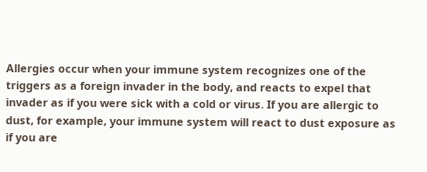Allergies occur when your immune system recognizes one of the triggers as a foreign invader in the body, and reacts to expel that invader as if you were sick with a cold or virus. If you are allergic to dust, for example, your immune system will react to dust exposure as if you are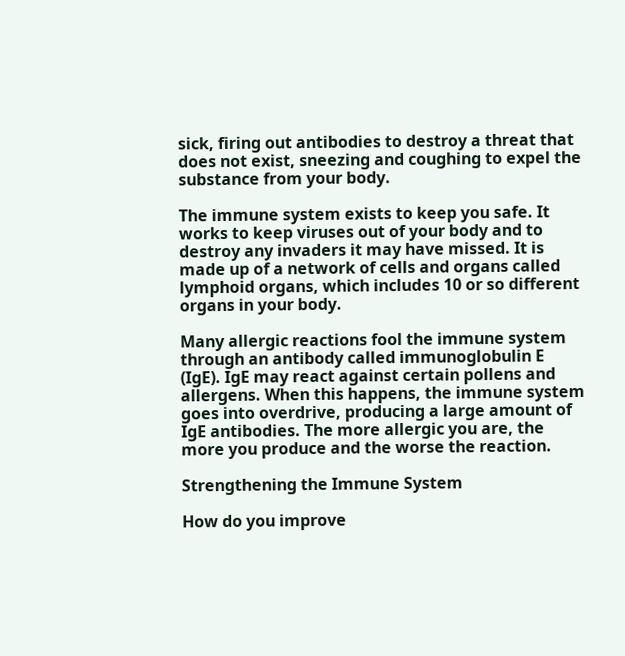sick, firing out antibodies to destroy a threat that does not exist, sneezing and coughing to expel the substance from your body.

The immune system exists to keep you safe. It works to keep viruses out of your body and to destroy any invaders it may have missed. It is made up of a network of cells and organs called lymphoid organs, which includes 10 or so different organs in your body.

Many allergic reactions fool the immune system through an antibody called immunoglobulin E (IgE). IgE may react against certain pollens and allergens. When this happens, the immune system goes into overdrive, producing a large amount of IgE antibodies. The more allergic you are, the more you produce and the worse the reaction.

Strengthening the Immune System

How do you improve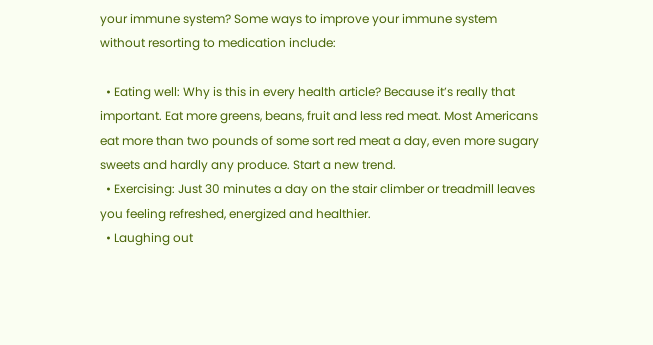your immune system? Some ways to improve your immune system without resorting to medication include:

  • Eating well: Why is this in every health article? Because it’s really that important. Eat more greens, beans, fruit and less red meat. Most Americans eat more than two pounds of some sort red meat a day, even more sugary sweets and hardly any produce. Start a new trend.
  • Exercising: Just 30 minutes a day on the stair climber or treadmill leaves you feeling refreshed, energized and healthier.
  • Laughing out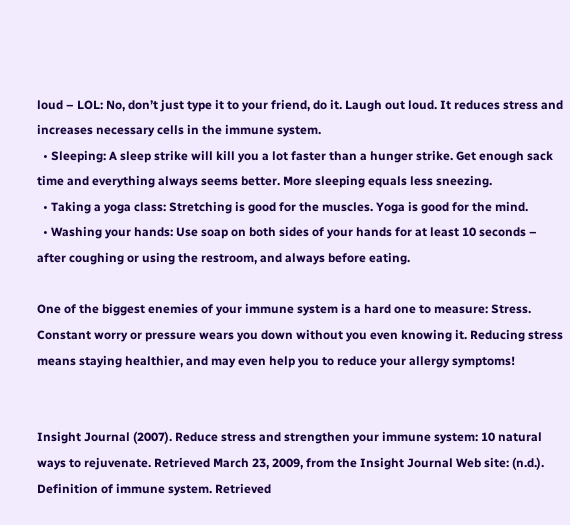loud – LOL: No, don’t just type it to your friend, do it. Laugh out loud. It reduces stress and increases necessary cells in the immune system.
  • Sleeping: A sleep strike will kill you a lot faster than a hunger strike. Get enough sack time and everything always seems better. More sleeping equals less sneezing.
  • Taking a yoga class: Stretching is good for the muscles. Yoga is good for the mind.
  • Washing your hands: Use soap on both sides of your hands for at least 10 seconds – after coughing or using the restroom, and always before eating.

One of the biggest enemies of your immune system is a hard one to measure: Stress. Constant worry or pressure wears you down without you even knowing it. Reducing stress means staying healthier, and may even help you to reduce your allergy symptoms!


Insight Journal (2007). Reduce stress and strengthen your immune system: 10 natural ways to rejuvenate. Retrieved March 23, 2009, from the Insight Journal Web site: (n.d.). Definition of immune system. Retrieved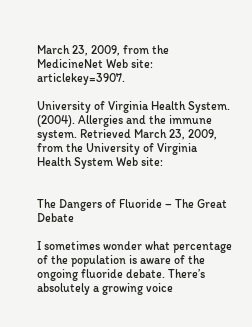March 23, 2009, from the MedicineNet Web site: articlekey=3907.

University of Virginia Health System. (2004). Allergies and the immune system. Retrieved March 23, 2009, from the University of Virginia Health System Web site:


The Dangers of Fluoride – The Great Debate

I sometimes wonder what percentage of the population is aware of the ongoing fluoride debate. There’s absolutely a growing voice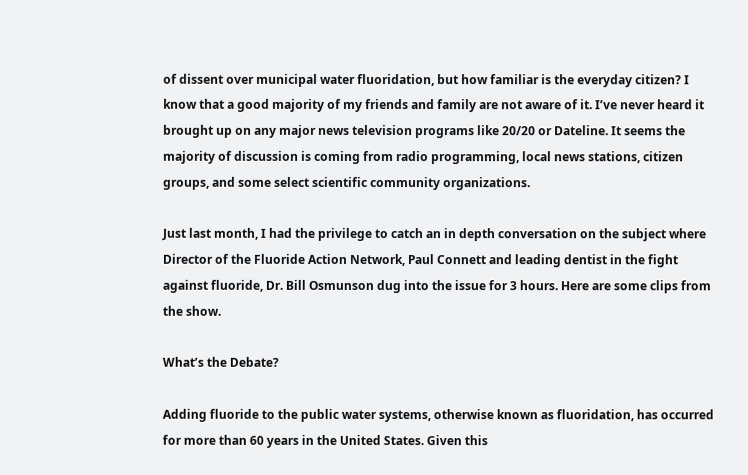of dissent over municipal water fluoridation, but how familiar is the everyday citizen? I know that a good majority of my friends and family are not aware of it. I’ve never heard it brought up on any major news television programs like 20/20 or Dateline. It seems the majority of discussion is coming from radio programming, local news stations, citizen groups, and some select scientific community organizations.

Just last month, I had the privilege to catch an in depth conversation on the subject where Director of the Fluoride Action Network, Paul Connett and leading dentist in the fight against fluoride, Dr. Bill Osmunson dug into the issue for 3 hours. Here are some clips from the show.

What’s the Debate?

Adding fluoride to the public water systems, otherwise known as fluoridation, has occurred for more than 60 years in the United States. Given this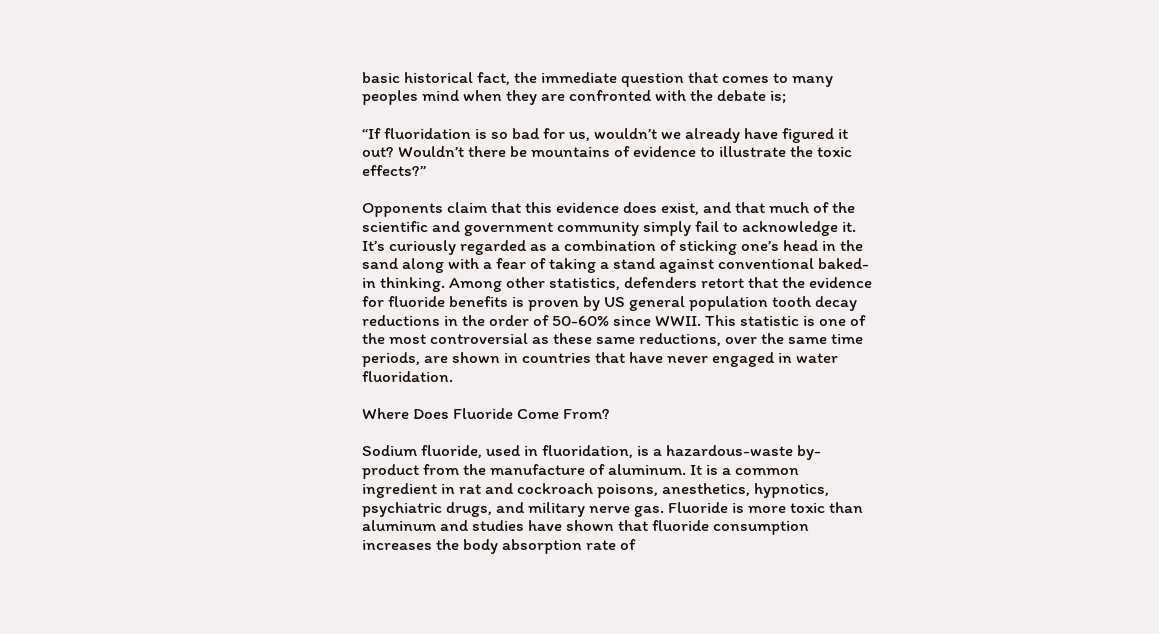basic historical fact, the immediate question that comes to many peoples mind when they are confronted with the debate is;

“If fluoridation is so bad for us, wouldn’t we already have figured it out? Wouldn’t there be mountains of evidence to illustrate the toxic effects?”

Opponents claim that this evidence does exist, and that much of the scientific and government community simply fail to acknowledge it. It’s curiously regarded as a combination of sticking one’s head in the sand along with a fear of taking a stand against conventional baked-in thinking. Among other statistics, defenders retort that the evidence for fluoride benefits is proven by US general population tooth decay reductions in the order of 50-60% since WWII. This statistic is one of the most controversial as these same reductions, over the same time periods, are shown in countries that have never engaged in water fluoridation.

Where Does Fluoride Come From?

Sodium fluoride, used in fluoridation, is a hazardous-waste by-product from the manufacture of aluminum. It is a common ingredient in rat and cockroach poisons, anesthetics, hypnotics, psychiatric drugs, and military nerve gas. Fluoride is more toxic than aluminum and studies have shown that fluoride consumption increases the body absorption rate of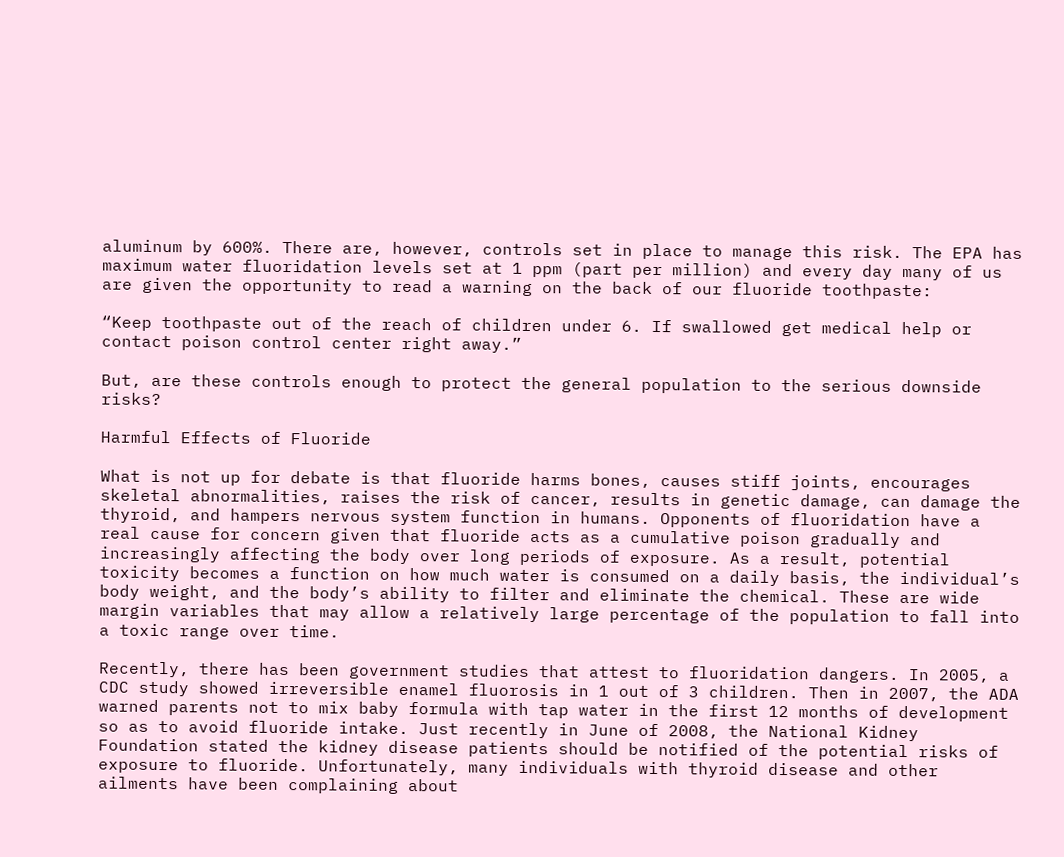aluminum by 600%. There are, however, controls set in place to manage this risk. The EPA has maximum water fluoridation levels set at 1 ppm (part per million) and every day many of us are given the opportunity to read a warning on the back of our fluoride toothpaste:

“Keep toothpaste out of the reach of children under 6. If swallowed get medical help or contact poison control center right away.”

But, are these controls enough to protect the general population to the serious downside risks?

Harmful Effects of Fluoride

What is not up for debate is that fluoride harms bones, causes stiff joints, encourages skeletal abnormalities, raises the risk of cancer, results in genetic damage, can damage the thyroid, and hampers nervous system function in humans. Opponents of fluoridation have a real cause for concern given that fluoride acts as a cumulative poison gradually and increasingly affecting the body over long periods of exposure. As a result, potential toxicity becomes a function on how much water is consumed on a daily basis, the individual’s body weight, and the body’s ability to filter and eliminate the chemical. These are wide margin variables that may allow a relatively large percentage of the population to fall into a toxic range over time.

Recently, there has been government studies that attest to fluoridation dangers. In 2005, a CDC study showed irreversible enamel fluorosis in 1 out of 3 children. Then in 2007, the ADA warned parents not to mix baby formula with tap water in the first 12 months of development so as to avoid fluoride intake. Just recently in June of 2008, the National Kidney Foundation stated the kidney disease patients should be notified of the potential risks of exposure to fluoride. Unfortunately, many individuals with thyroid disease and other ailments have been complaining about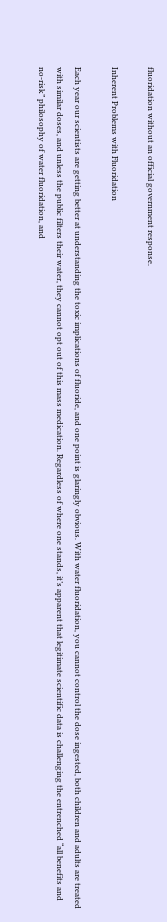fluoridation without an official government response.

Inherent Problems with Fluoridation

Each year our scientists are getting better at understanding the toxic implications of fluoride, and one point is glaringly obvious. With water fluoridation, you cannot control the dose ingested, both children and adults are treated with similar doses, and unless the public filters their water, they cannot opt out of this mass medication. Regardless of where one stands, it’s apparent that legitimate scientific data is challenging the entrenched “all benefits and no-risk” philosophy of water fluoridation, and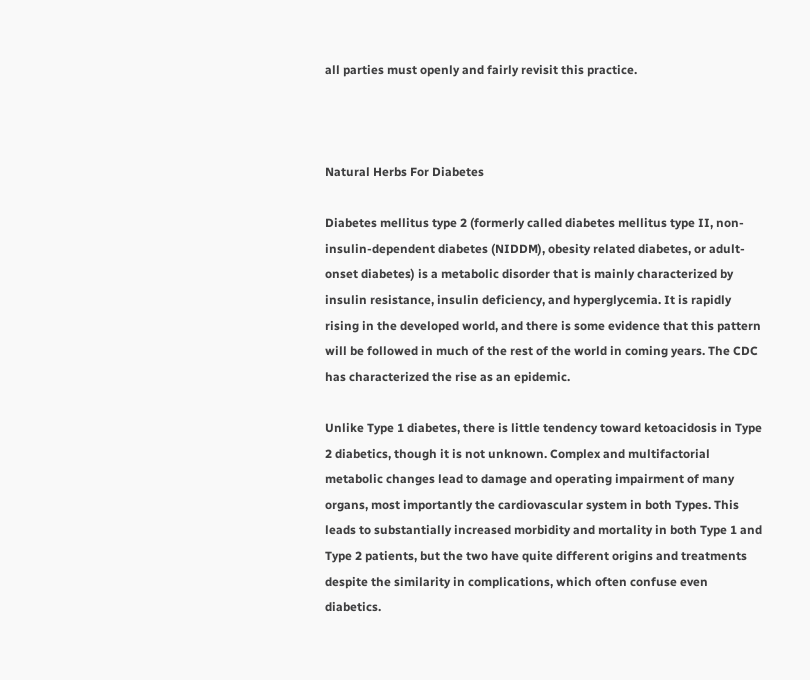all parties must openly and fairly revisit this practice.



Natural Herbs For Diabetes

Diabetes mellitus type 2 (formerly called diabetes mellitus type II, non-insulin-dependent diabetes (NIDDM), obesity related diabetes, or adult-onset diabetes) is a metabolic disorder that is mainly characterized by insulin resistance, insulin deficiency, and hyperglycemia. It is rapidly rising in the developed world, and there is some evidence that this pattern will be followed in much of the rest of the world in coming years. The CDC has characterized the rise as an epidemic.

Unlike Type 1 diabetes, there is little tendency toward ketoacidosis in Type 2 diabetics, though it is not unknown. Complex and multifactorial metabolic changes lead to damage and operating impairment of many organs, most importantly the cardiovascular system in both Types. This leads to substantially increased morbidity and mortality in both Type 1 and Type 2 patients, but the two have quite different origins and treatments despite the similarity in complications, which often confuse even diabetics.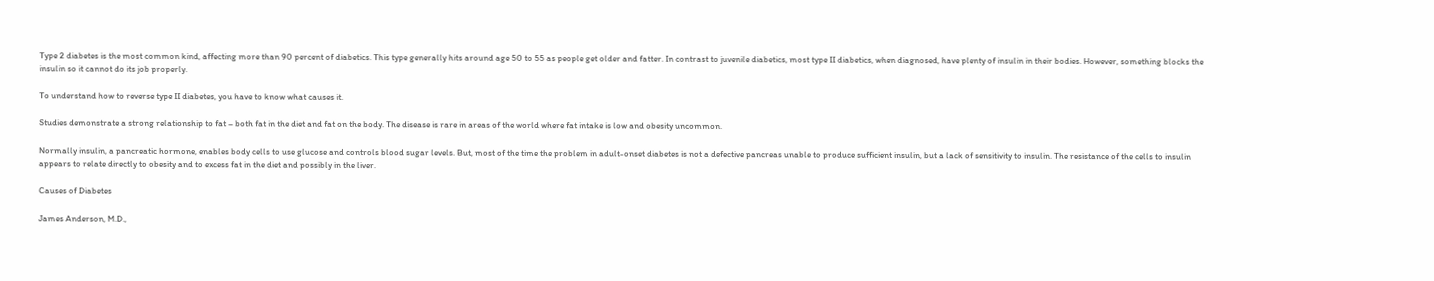Type 2 diabetes is the most common kind, affecting more than 90 percent of diabetics. This type generally hits around age 50 to 55 as people get older and fatter. In contrast to juvenile diabetics, most type II diabetics, when diagnosed, have plenty of insulin in their bodies. However, something blocks the insulin so it cannot do its job properly.

To understand how to reverse type II diabetes, you have to know what causes it.

Studies demonstrate a strong relationship to fat – both fat in the diet and fat on the body. The disease is rare in areas of the world where fat intake is low and obesity uncommon.

Normally insulin, a pancreatic hormone, enables body cells to use glucose and controls blood sugar levels. But, most of the time the problem in adult-onset diabetes is not a defective pancreas unable to produce sufficient insulin, but a lack of sensitivity to insulin. The resistance of the cells to insulin appears to relate directly to obesity and to excess fat in the diet and possibly in the liver.

Causes of Diabetes

James Anderson, M.D.,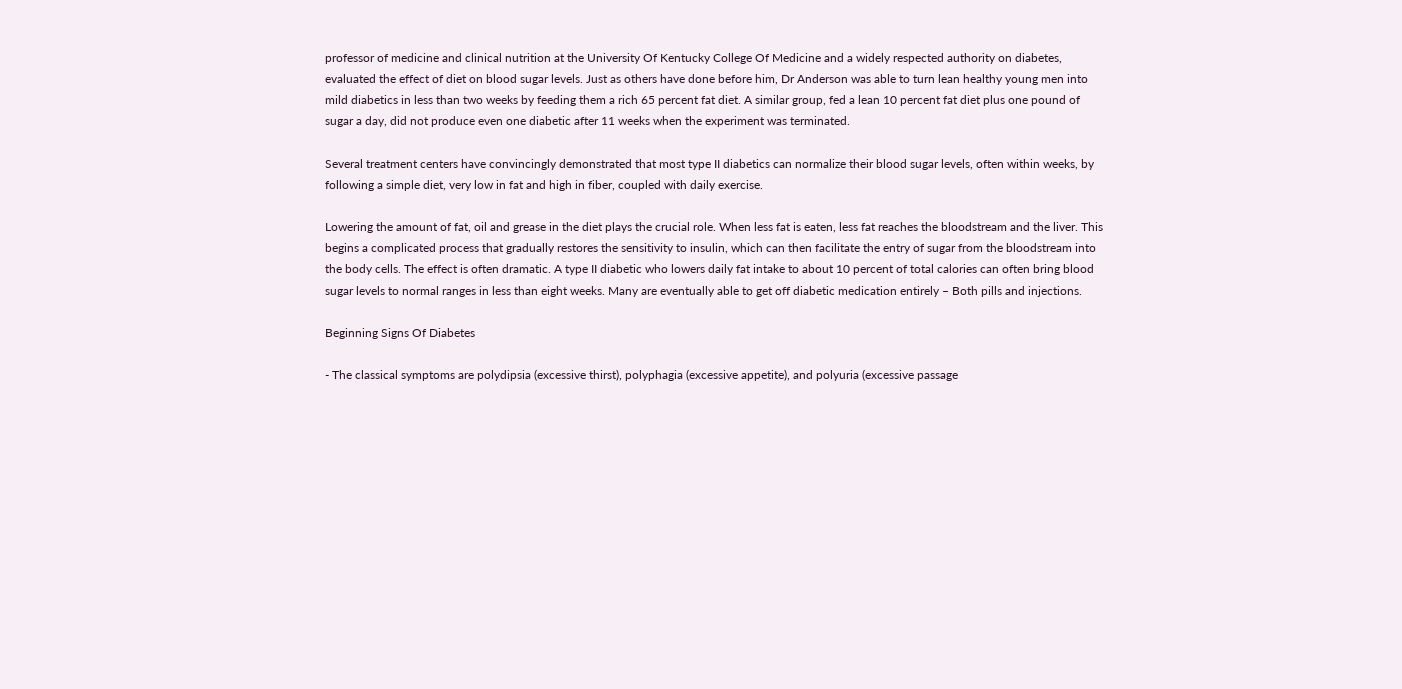professor of medicine and clinical nutrition at the University Of Kentucky College Of Medicine and a widely respected authority on diabetes, evaluated the effect of diet on blood sugar levels. Just as others have done before him, Dr Anderson was able to turn lean healthy young men into mild diabetics in less than two weeks by feeding them a rich 65 percent fat diet. A similar group, fed a lean 10 percent fat diet plus one pound of sugar a day, did not produce even one diabetic after 11 weeks when the experiment was terminated.

Several treatment centers have convincingly demonstrated that most type II diabetics can normalize their blood sugar levels, often within weeks, by following a simple diet, very low in fat and high in fiber, coupled with daily exercise.

Lowering the amount of fat, oil and grease in the diet plays the crucial role. When less fat is eaten, less fat reaches the bloodstream and the liver. This begins a complicated process that gradually restores the sensitivity to insulin, which can then facilitate the entry of sugar from the bloodstream into the body cells. The effect is often dramatic. A type II diabetic who lowers daily fat intake to about 10 percent of total calories can often bring blood sugar levels to normal ranges in less than eight weeks. Many are eventually able to get off diabetic medication entirely – Both pills and injections.

Beginning Signs Of Diabetes

- The classical symptoms are polydipsia (excessive thirst), polyphagia (excessive appetite), and polyuria (excessive passage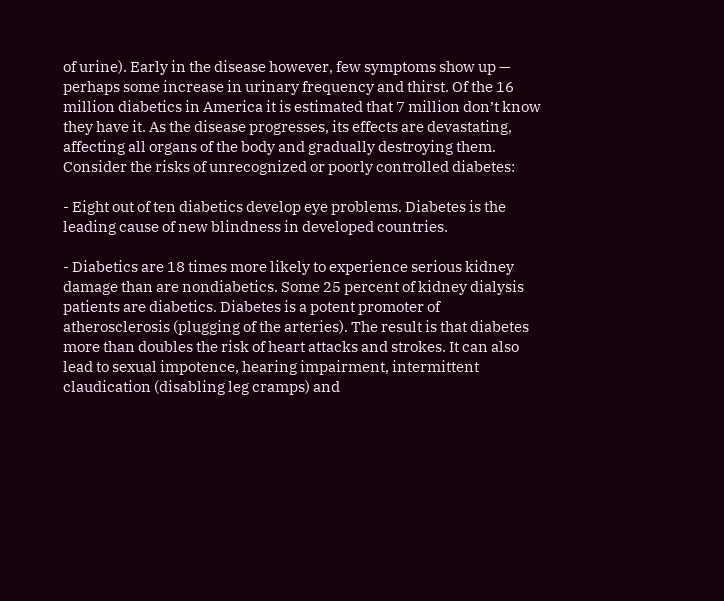of urine). Early in the disease however, few symptoms show up — perhaps some increase in urinary frequency and thirst. Of the 16 million diabetics in America it is estimated that 7 million don’t know they have it. As the disease progresses, its effects are devastating, affecting all organs of the body and gradually destroying them. Consider the risks of unrecognized or poorly controlled diabetes:

- Eight out of ten diabetics develop eye problems. Diabetes is the leading cause of new blindness in developed countries.

- Diabetics are 18 times more likely to experience serious kidney damage than are nondiabetics. Some 25 percent of kidney dialysis patients are diabetics. Diabetes is a potent promoter of atherosclerosis (plugging of the arteries). The result is that diabetes more than doubles the risk of heart attacks and strokes. It can also lead to sexual impotence, hearing impairment, intermittent claudication (disabling leg cramps) and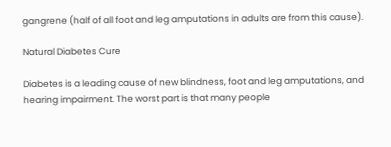gangrene (half of all foot and leg amputations in adults are from this cause).

Natural Diabetes Cure

Diabetes is a leading cause of new blindness, foot and leg amputations, and hearing impairment. The worst part is that many people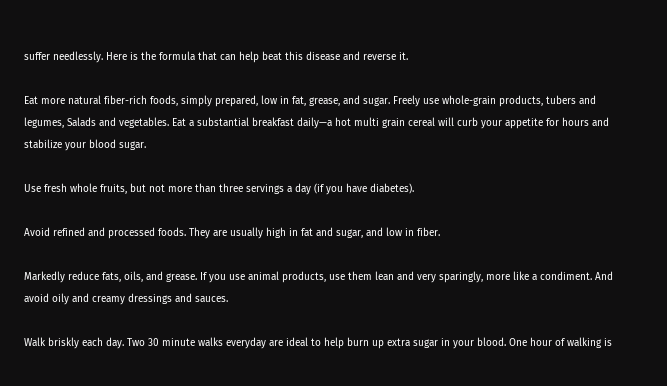suffer needlessly. Here is the formula that can help beat this disease and reverse it.

Eat more natural fiber-rich foods, simply prepared, low in fat, grease, and sugar. Freely use whole-grain products, tubers and legumes, Salads and vegetables. Eat a substantial breakfast daily—a hot multi grain cereal will curb your appetite for hours and stabilize your blood sugar.

Use fresh whole fruits, but not more than three servings a day (if you have diabetes).

Avoid refined and processed foods. They are usually high in fat and sugar, and low in fiber.

Markedly reduce fats, oils, and grease. If you use animal products, use them lean and very sparingly, more like a condiment. And avoid oily and creamy dressings and sauces.

Walk briskly each day. Two 30 minute walks everyday are ideal to help burn up extra sugar in your blood. One hour of walking is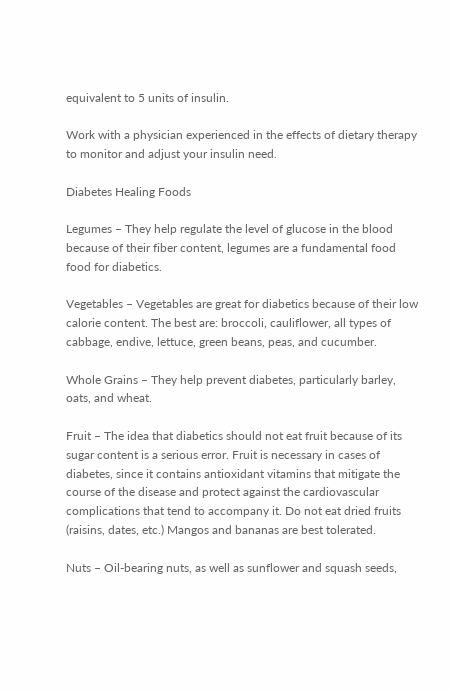equivalent to 5 units of insulin.

Work with a physician experienced in the effects of dietary therapy to monitor and adjust your insulin need.

Diabetes Healing Foods

Legumes – They help regulate the level of glucose in the blood because of their fiber content, legumes are a fundamental food food for diabetics.

Vegetables – Vegetables are great for diabetics because of their low calorie content. The best are: broccoli, cauliflower, all types of cabbage, endive, lettuce, green beans, peas, and cucumber.

Whole Grains – They help prevent diabetes, particularly barley, oats, and wheat.

Fruit – The idea that diabetics should not eat fruit because of its sugar content is a serious error. Fruit is necessary in cases of diabetes, since it contains antioxidant vitamins that mitigate the course of the disease and protect against the cardiovascular complications that tend to accompany it. Do not eat dried fruits (raisins, dates, etc.) Mangos and bananas are best tolerated.

Nuts – Oil-bearing nuts, as well as sunflower and squash seeds,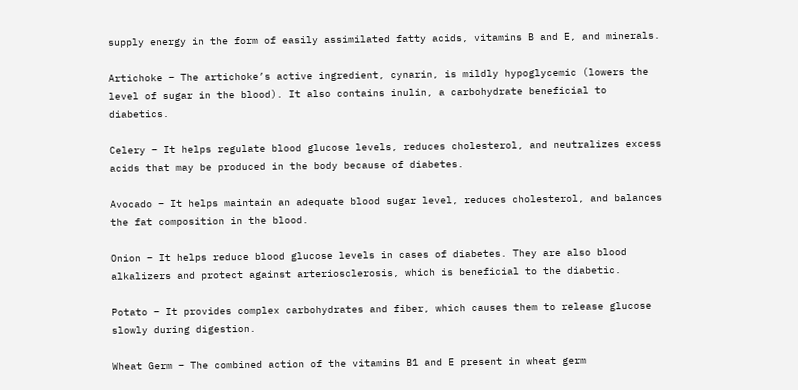supply energy in the form of easily assimilated fatty acids, vitamins B and E, and minerals.

Artichoke – The artichoke’s active ingredient, cynarin, is mildly hypoglycemic (lowers the level of sugar in the blood). It also contains inulin, a carbohydrate beneficial to diabetics.

Celery – It helps regulate blood glucose levels, reduces cholesterol, and neutralizes excess acids that may be produced in the body because of diabetes.

Avocado – It helps maintain an adequate blood sugar level, reduces cholesterol, and balances the fat composition in the blood.

Onion – It helps reduce blood glucose levels in cases of diabetes. They are also blood alkalizers and protect against arteriosclerosis, which is beneficial to the diabetic.

Potato – It provides complex carbohydrates and fiber, which causes them to release glucose slowly during digestion.

Wheat Germ – The combined action of the vitamins B1 and E present in wheat germ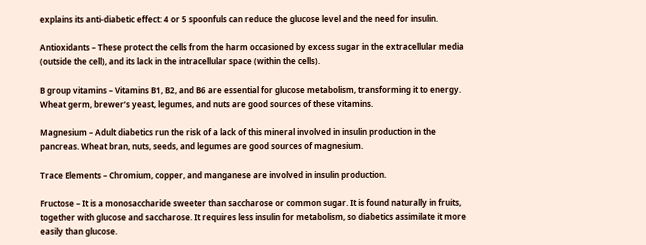explains its anti-diabetic effect: 4 or 5 spoonfuls can reduce the glucose level and the need for insulin.

Antioxidants – These protect the cells from the harm occasioned by excess sugar in the extracellular media (outside the cell), and its lack in the intracellular space (within the cells).

B group vitamins – Vitamins B1, B2, and B6 are essential for glucose metabolism, transforming it to energy. Wheat germ, brewer’s yeast, legumes, and nuts are good sources of these vitamins.

Magnesium – Adult diabetics run the risk of a lack of this mineral involved in insulin production in the pancreas. Wheat bran, nuts, seeds, and legumes are good sources of magnesium.

Trace Elements – Chromium, copper, and manganese are involved in insulin production.

Fructose – It is a monosaccharide sweeter than saccharose or common sugar. It is found naturally in fruits, together with glucose and saccharose. It requires less insulin for metabolism, so diabetics assimilate it more easily than glucose.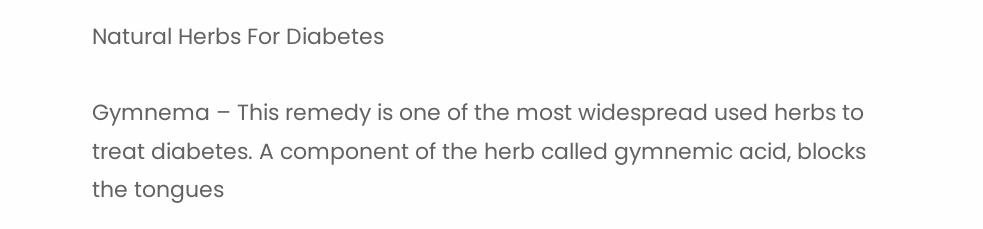Natural Herbs For Diabetes

Gymnema – This remedy is one of the most widespread used herbs to treat diabetes. A component of the herb called gymnemic acid, blocks the tongues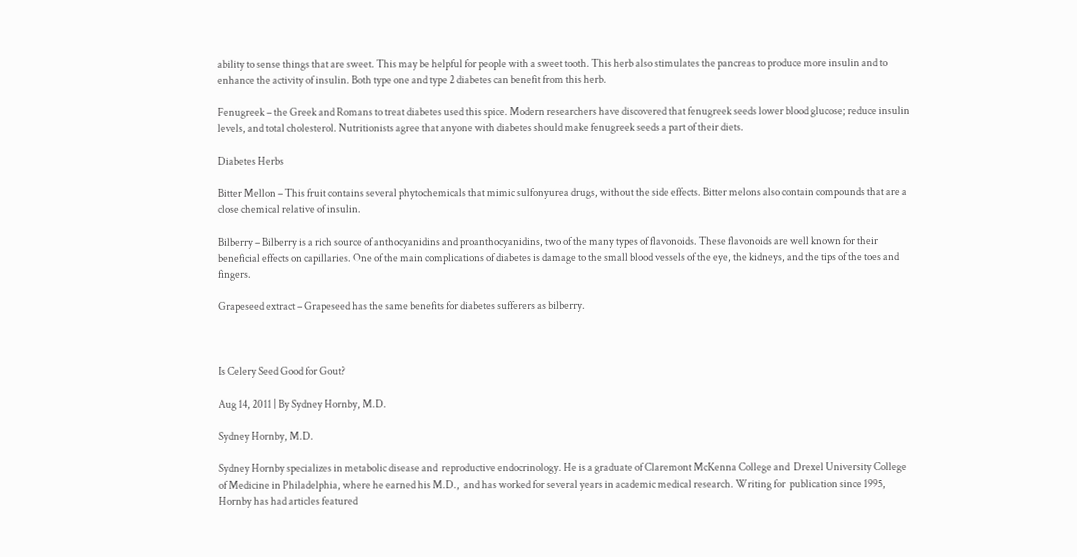ability to sense things that are sweet. This may be helpful for people with a sweet tooth. This herb also stimulates the pancreas to produce more insulin and to enhance the activity of insulin. Both type one and type 2 diabetes can benefit from this herb.

Fenugreek – the Greek and Romans to treat diabetes used this spice. Modern researchers have discovered that fenugreek seeds lower blood glucose; reduce insulin levels, and total cholesterol. Nutritionists agree that anyone with diabetes should make fenugreek seeds a part of their diets.

Diabetes Herbs

Bitter Mellon – This fruit contains several phytochemicals that mimic sulfonyurea drugs, without the side effects. Bitter melons also contain compounds that are a close chemical relative of insulin.

Bilberry – Bilberry is a rich source of anthocyanidins and proanthocyanidins, two of the many types of flavonoids. These flavonoids are well known for their beneficial effects on capillaries. One of the main complications of diabetes is damage to the small blood vessels of the eye, the kidneys, and the tips of the toes and fingers.

Grapeseed extract – Grapeseed has the same benefits for diabetes sufferers as bilberry.



Is Celery Seed Good for Gout?

Aug 14, 2011 | By Sydney Hornby, M.D.

Sydney Hornby, M.D.

Sydney Hornby specializes in metabolic disease and  reproductive endocrinology. He is a graduate of Claremont McKenna College and  Drexel University College of Medicine in Philadelphia, where he earned his M.D.,  and has worked for several years in academic medical research. Writing for  publication since 1995, Hornby has had articles featured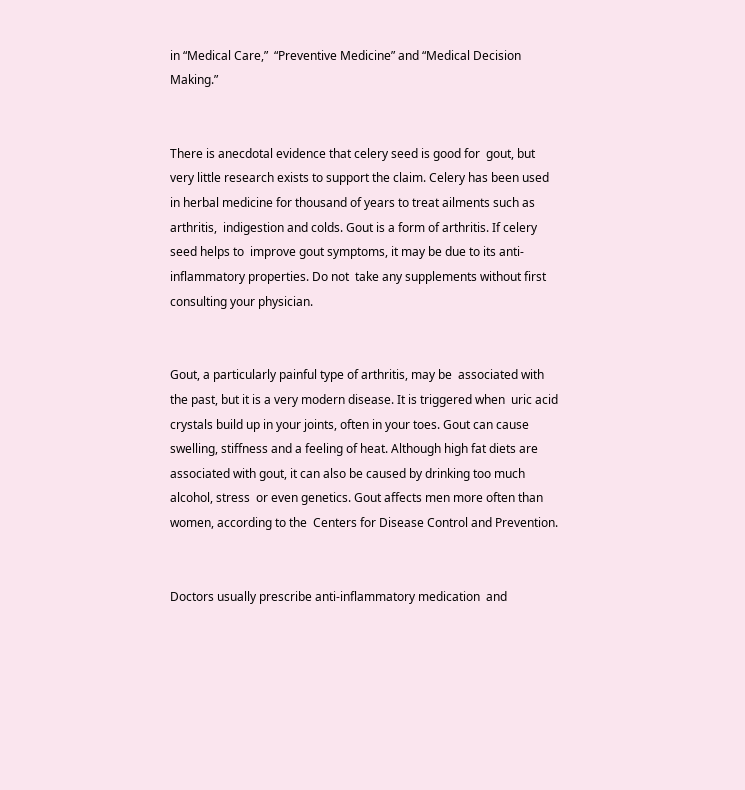in “Medical Care,”  “Preventive Medicine” and “Medical Decision  Making.”


There is anecdotal evidence that celery seed is good for  gout, but very little research exists to support the claim. Celery has been used  in herbal medicine for thousand of years to treat ailments such as arthritis,  indigestion and colds. Gout is a form of arthritis. If celery seed helps to  improve gout symptoms, it may be due to its anti-inflammatory properties. Do not  take any supplements without first consulting your physician.


Gout, a particularly painful type of arthritis, may be  associated with the past, but it is a very modern disease. It is triggered when  uric acid crystals build up in your joints, often in your toes. Gout can cause  swelling, stiffness and a feeling of heat. Although high fat diets are  associated with gout, it can also be caused by drinking too much alcohol, stress  or even genetics. Gout affects men more often than women, according to the  Centers for Disease Control and Prevention.


Doctors usually prescribe anti-inflammatory medication  and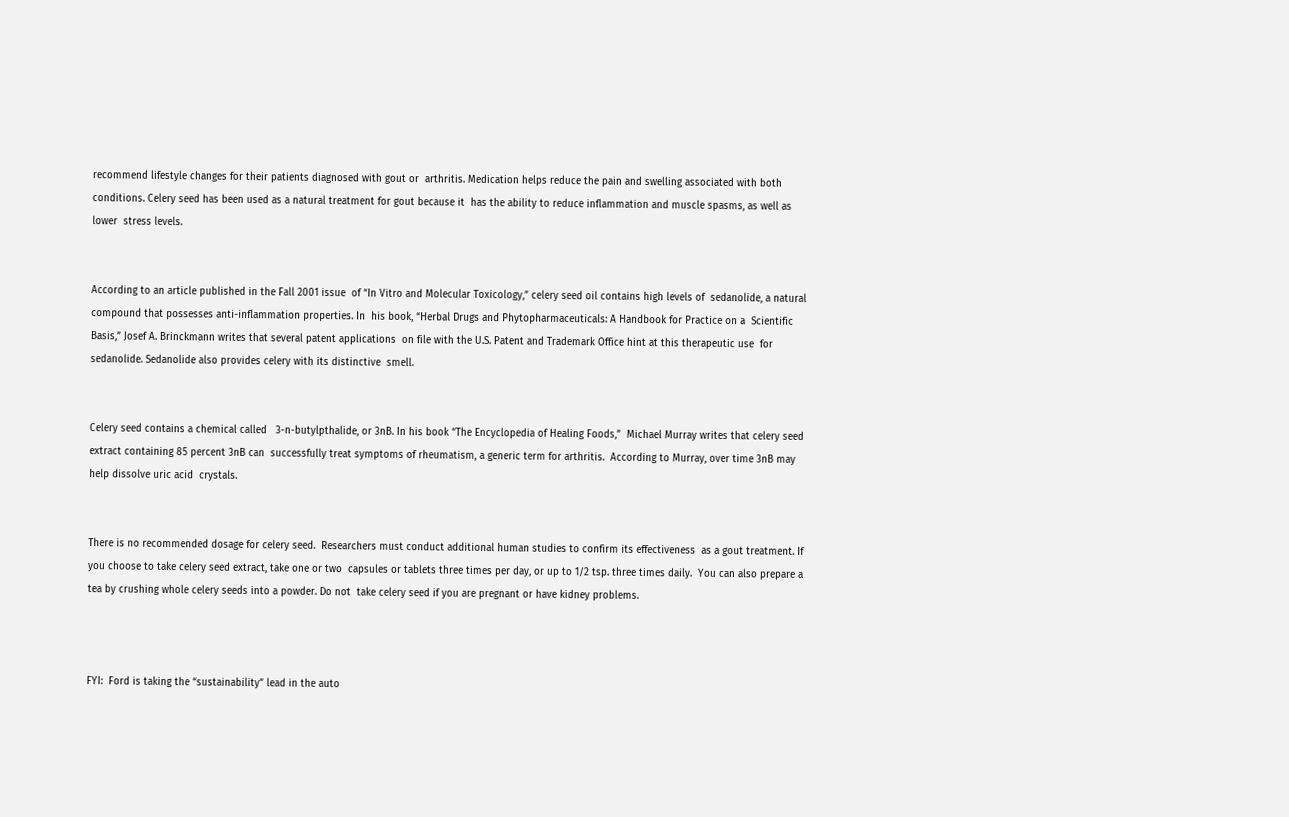recommend lifestyle changes for their patients diagnosed with gout or  arthritis. Medication helps reduce the pain and swelling associated with both  conditions. Celery seed has been used as a natural treatment for gout because it  has the ability to reduce inflammation and muscle spasms, as well as lower  stress levels.


According to an article published in the Fall 2001 issue  of “In Vitro and Molecular Toxicology,” celery seed oil contains high levels of  sedanolide, a natural compound that possesses anti-inflammation properties. In  his book, “Herbal Drugs and Phytopharmaceuticals: A Handbook for Practice on a  Scientific Basis,” Josef A. Brinckmann writes that several patent applications  on file with the U.S. Patent and Trademark Office hint at this therapeutic use  for sedanolide. Sedanolide also provides celery with its distinctive  smell.


Celery seed contains a chemical called   3-n-butylpthalide, or 3nB. In his book “The Encyclopedia of Healing Foods,”  Michael Murray writes that celery seed extract containing 85 percent 3nB can  successfully treat symptoms of rheumatism, a generic term for arthritis.  According to Murray, over time 3nB may help dissolve uric acid  crystals.


There is no recommended dosage for celery seed.  Researchers must conduct additional human studies to confirm its effectiveness  as a gout treatment. If you choose to take celery seed extract, take one or two  capsules or tablets three times per day, or up to 1/2 tsp. three times daily.  You can also prepare a tea by crushing whole celery seeds into a powder. Do not  take celery seed if you are pregnant or have kidney problems.



FYI:  Ford is taking the “sustainability” lead in the auto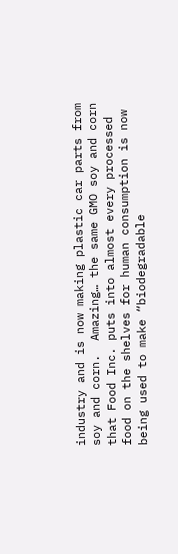industry and is now making plastic car parts from soy and corn.  Amazing… the same GMO soy and corn that Food Inc. puts into almost every processed food on the shelves for human consumption is now being used to make “biodegradable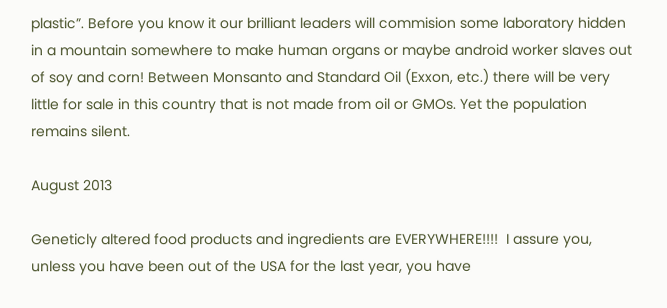plastic”. Before you know it our brilliant leaders will commision some laboratory hidden in a mountain somewhere to make human organs or maybe android worker slaves out of soy and corn! Between Monsanto and Standard Oil (Exxon, etc.) there will be very little for sale in this country that is not made from oil or GMOs. Yet the population remains silent.

August 2013

Geneticly altered food products and ingredients are EVERYWHERE!!!!  I assure you, unless you have been out of the USA for the last year, you have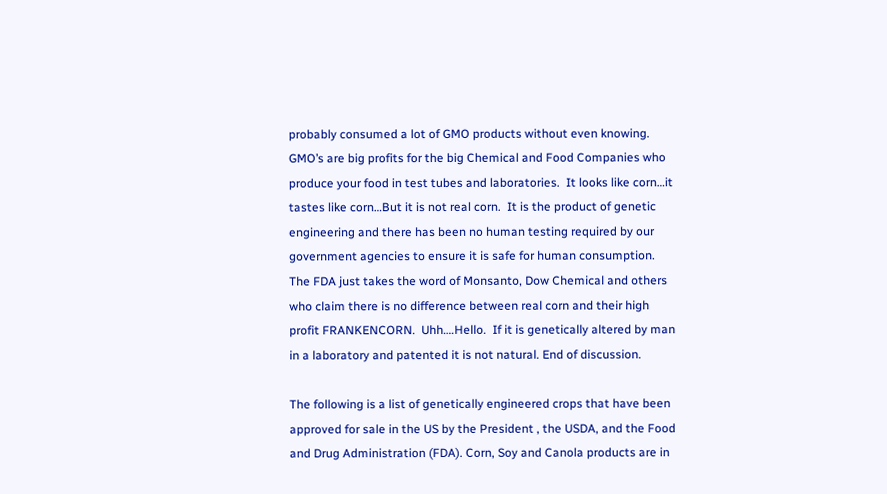probably consumed a lot of GMO products without even knowing.  GMO’s are big profits for the big Chemical and Food Companies who produce your food in test tubes and laboratories.  It looks like corn…it tastes like corn…But it is not real corn.  It is the product of genetic engineering and there has been no human testing required by our government agencies to ensure it is safe for human consumption.  The FDA just takes the word of Monsanto, Dow Chemical and others who claim there is no difference between real corn and their high profit FRANKENCORN.  Uhh….Hello.  If it is genetically altered by man in a laboratory and patented it is not natural. End of discussion.

The following is a list of genetically engineered crops that have been approved for sale in the US by the President , the USDA, and the Food and Drug Administration (FDA). Corn, Soy and Canola products are in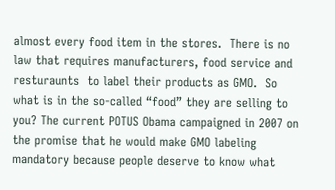almost every food item in the stores.  There is no law that requires manufacturers, food service and resturaunts  to label their products as GMO.  So what is in the so-called “food” they are selling to you? The current POTUS Obama campaigned in 2007 on the promise that he would make GMO labeling mandatory because people deserve to know what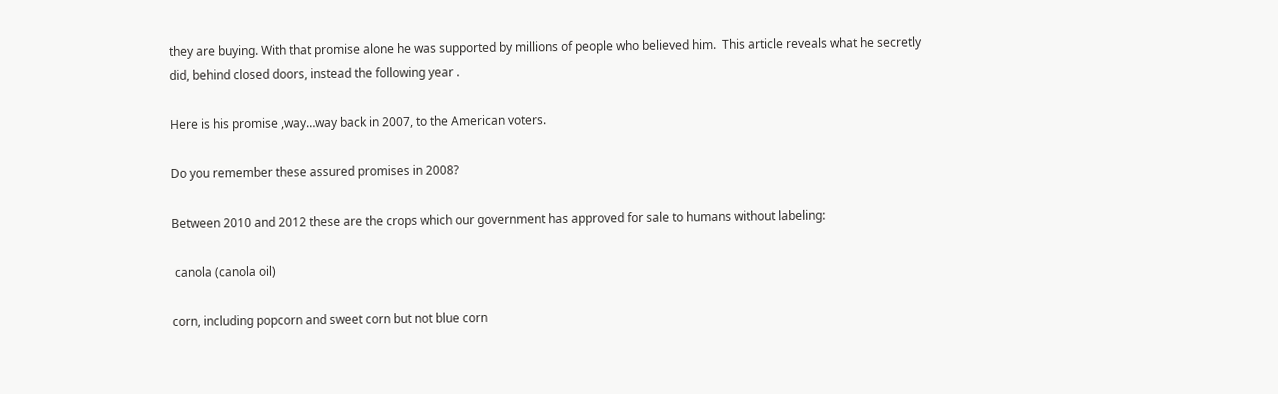they are buying. With that promise alone he was supported by millions of people who believed him.  This article reveals what he secretly did, behind closed doors, instead the following year .

Here is his promise ,way…way back in 2007, to the American voters.

Do you remember these assured promises in 2008?

Between 2010 and 2012 these are the crops which our government has approved for sale to humans without labeling:

 canola (canola oil)

corn, including popcorn and sweet corn but not blue corn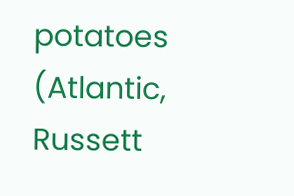potatoes (Atlantic, Russett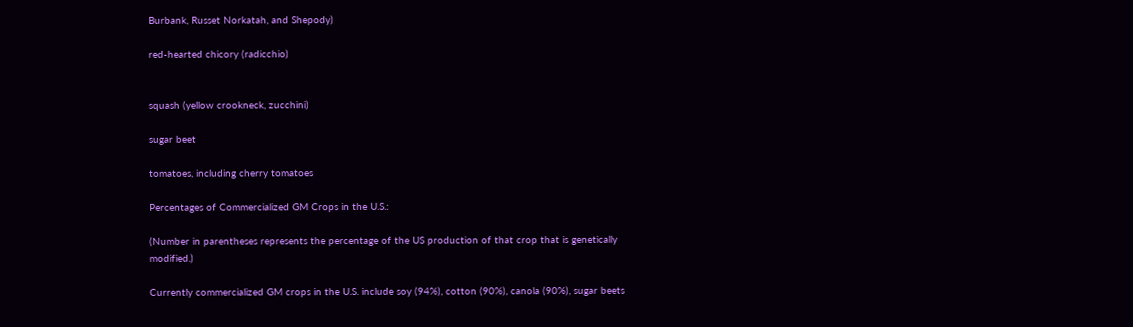Burbank, Russet Norkatah, and Shepody)

red-hearted chicory (radicchio)


squash (yellow crookneck, zucchini)

sugar beet

tomatoes, including cherry tomatoes

Percentages of Commercialized GM Crops in the U.S.:

(Number in parentheses represents the percentage of the US production of that crop that is genetically modified.)

Currently commercialized GM crops in the U.S. include soy (94%), cotton (90%), canola (90%), sugar beets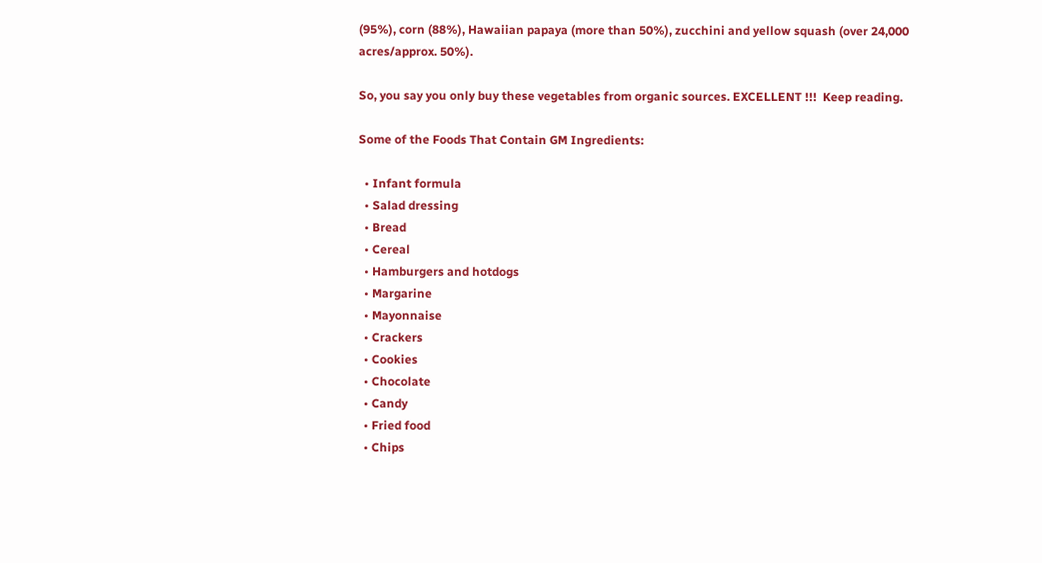(95%), corn (88%), Hawaiian papaya (more than 50%), zucchini and yellow squash (over 24,000 acres/approx. 50%).

So, you say you only buy these vegetables from organic sources. EXCELLENT !!!  Keep reading.

Some of the Foods That Contain GM Ingredients:

  • Infant formula
  • Salad dressing
  • Bread
  • Cereal
  • Hamburgers and hotdogs
  • Margarine
  • Mayonnaise
  • Crackers
  • Cookies
  • Chocolate
  • Candy
  • Fried food
  • Chips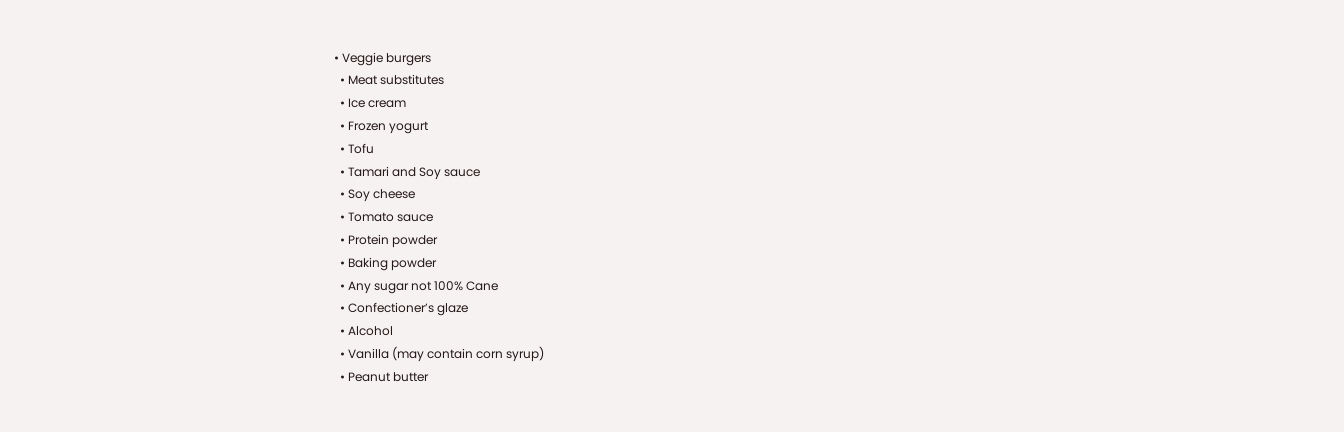• Veggie burgers
  • Meat substitutes
  • Ice cream
  • Frozen yogurt
  • Tofu
  • Tamari and Soy sauce
  • Soy cheese
  • Tomato sauce
  • Protein powder
  • Baking powder
  • Any sugar not 100% Cane
  • Confectioner’s glaze
  • Alcohol
  • Vanilla (may contain corn syrup)
  • Peanut butter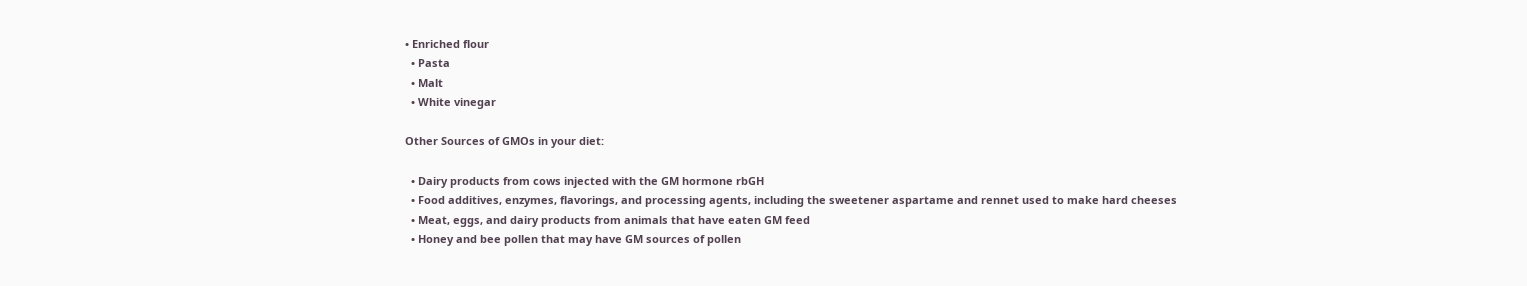• Enriched flour
  • Pasta
  • Malt
  • White vinegar

Other Sources of GMOs in your diet:

  • Dairy products from cows injected with the GM hormone rbGH
  • Food additives, enzymes, flavorings, and processing agents, including the sweetener aspartame and rennet used to make hard cheeses
  • Meat, eggs, and dairy products from animals that have eaten GM feed
  • Honey and bee pollen that may have GM sources of pollen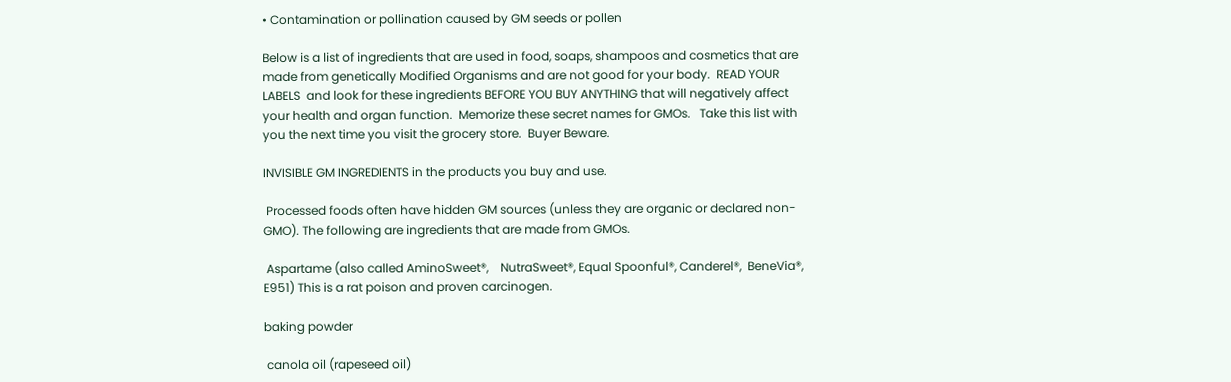• Contamination or pollination caused by GM seeds or pollen

Below is a list of ingredients that are used in food, soaps, shampoos and cosmetics that are made from genetically Modified Organisms and are not good for your body.  READ YOUR LABELS  and look for these ingredients BEFORE YOU BUY ANYTHING that will negatively affect your health and organ function.  Memorize these secret names for GMOs.   Take this list with you the next time you visit the grocery store.  Buyer Beware.

INVISIBLE GM INGREDIENTS in the products you buy and use.

 Processed foods often have hidden GM sources (unless they are organic or declared non-GMO). The following are ingredients that are made from GMOs.

 Aspartame (also called AminoSweet®,    NutraSweet®, Equal Spoonful®, Canderel®,  BeneVia®, E951) This is a rat poison and proven carcinogen.

baking powder

 canola oil (rapeseed oil)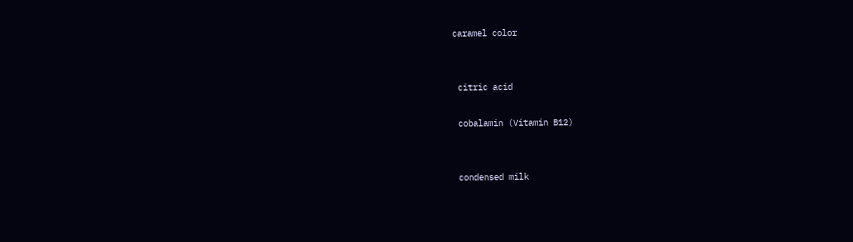caramel color


 citric acid

 cobalamin (Vitamin B12)


 condensed milk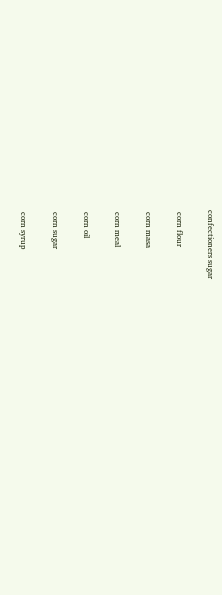confectioners sugar

 corn flour

 corn masa

 corn meal

 corn oil

 corn sugar

 corn syrup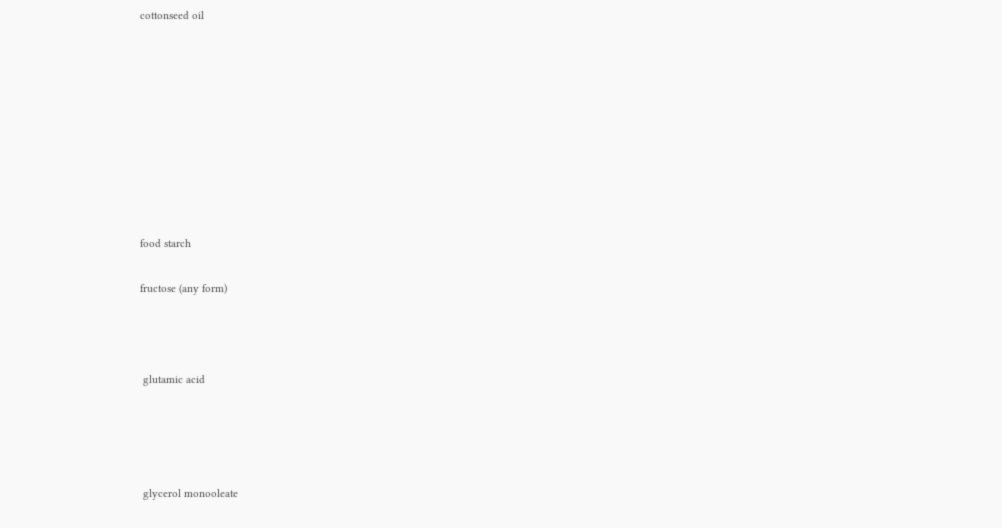cottonseed oil









food starch

fructose (any form)



 glutamic acid




 glycerol monooleate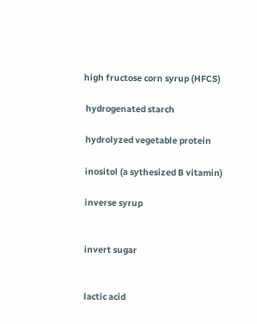high fructose corn syrup (HFCS)

 hydrogenated starch

 hydrolyzed vegetable protein

 inositol (a sythesized B vitamin)

 inverse syrup


 invert sugar


 lactic acid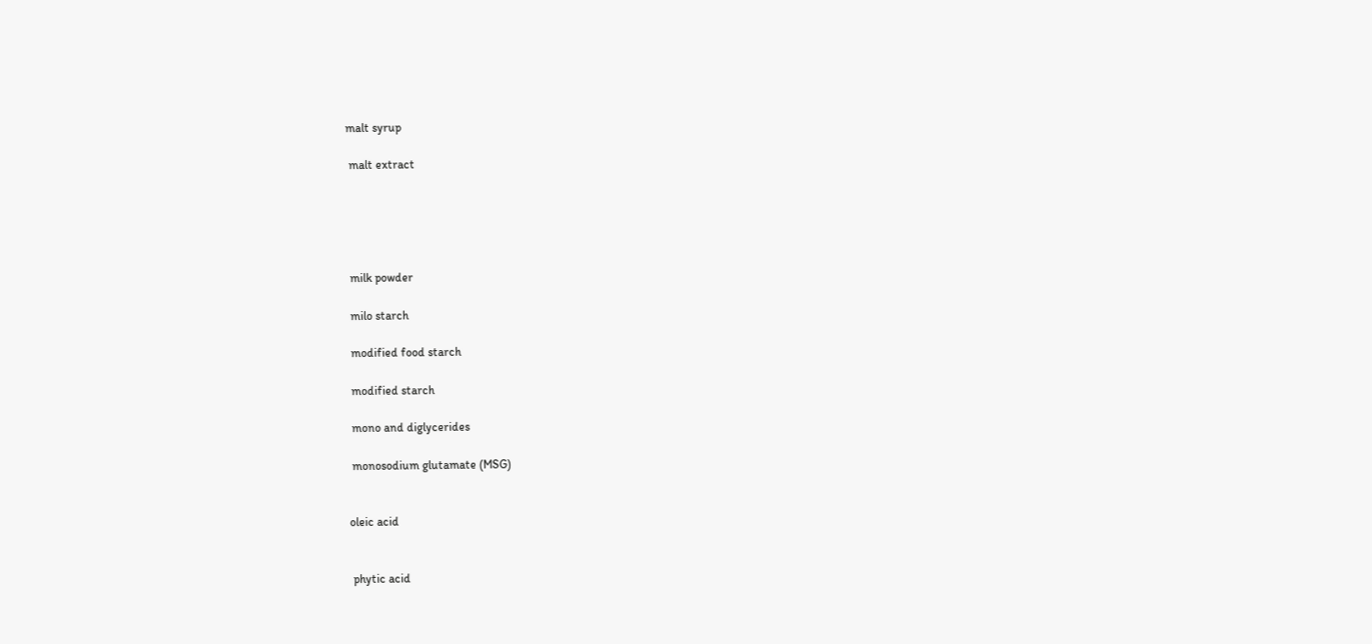malt syrup

 malt extract





 milk powder

 milo starch

 modified food starch

 modified starch

 mono and diglycerides

 monosodium glutamate (MSG)


oleic acid


 phytic acid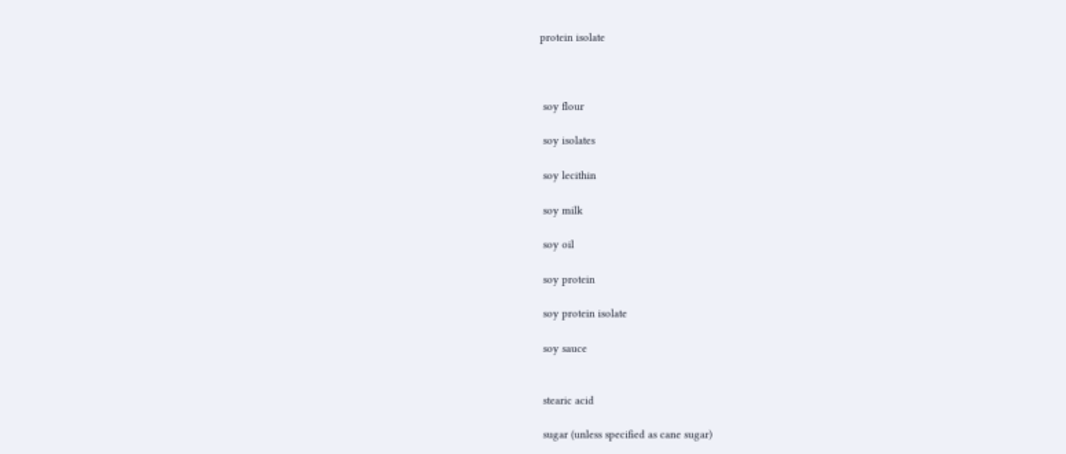protein isolate



 soy flour

 soy isolates

 soy lecithin

 soy milk

 soy oil

 soy protein

 soy protein isolate

 soy sauce


 stearic acid

 sugar (unless specified as cane sugar)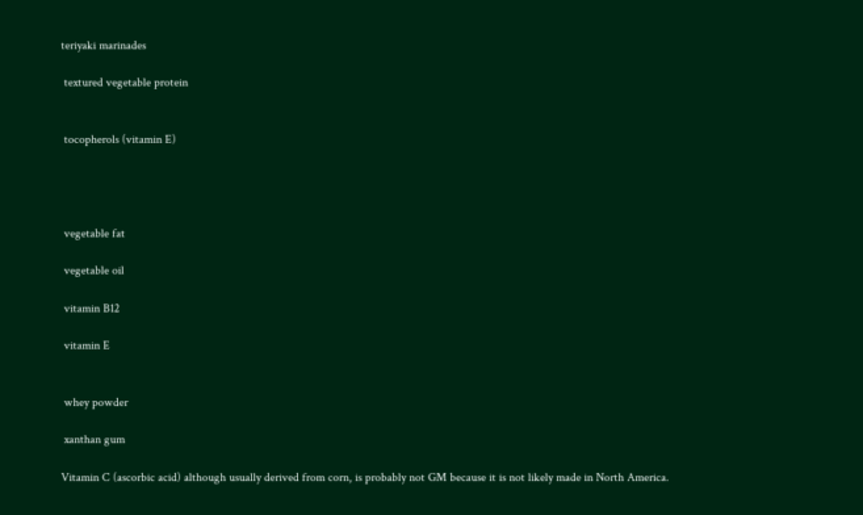teriyaki marinades

 textured vegetable protein


 tocopherols (vitamin E)




 vegetable fat

 vegetable oil

 vitamin B12

 vitamin E


 whey powder

 xanthan gum

Vitamin C (ascorbic acid) although usually derived from corn, is probably not GM because it is not likely made in North America.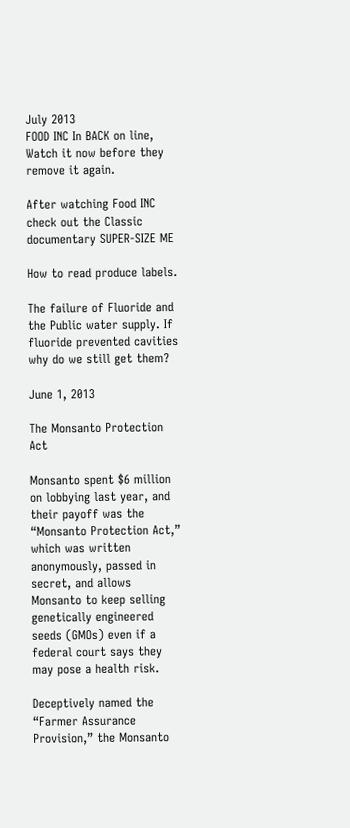July 2013
FOOD INC In BACK on line, Watch it now before they remove it again.

After watching Food INC check out the Classic documentary SUPER-SIZE ME

How to read produce labels.

The failure of Fluoride and the Public water supply. If fluoride prevented cavities why do we still get them?

June 1, 2013

The Monsanto Protection Act

Monsanto spent $6 million on lobbying last year, and their payoff was the “Monsanto Protection Act,” which was written anonymously, passed in secret, and allows Monsanto to keep selling genetically engineered seeds (GMOs) even if a federal court says they may pose a health risk.

Deceptively named the “Farmer Assurance Provision,” the Monsanto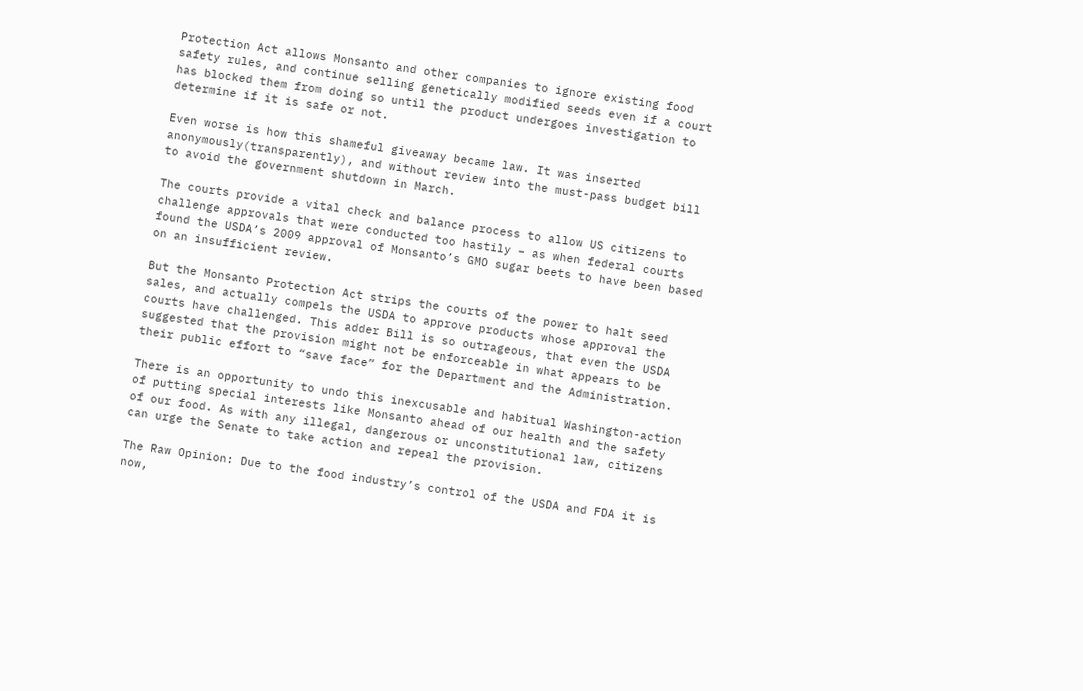Protection Act allows Monsanto and other companies to ignore existing food safety rules, and continue selling genetically modified seeds even if a court has blocked them from doing so until the product undergoes investigation to determine if it is safe or not.

Even worse is how this shameful giveaway became law. It was inserted anonymously(transparently), and without review into the must-pass budget bill to avoid the government shutdown in March.

The courts provide a vital check and balance process to allow US citizens to challenge approvals that were conducted too hastily – as when federal courts found the USDA’s 2009 approval of Monsanto’s GMO sugar beets to have been based on an insufficient review.

But the Monsanto Protection Act strips the courts of the power to halt seed sales, and actually compels the USDA to approve products whose approval the courts have challenged. This adder Bill is so outrageous, that even the USDA suggested that the provision might not be enforceable in what appears to be their public effort to “save face” for the Department and the Administration.

There is an opportunity to undo this inexcusable and habitual Washington-action of putting special interests like Monsanto ahead of our health and the safety of our food. As with any illegal, dangerous or unconstitutional law, citizens can urge the Senate to take action and repeal the provision.

The Raw Opinion: Due to the food industry’s control of the USDA and FDA it is now,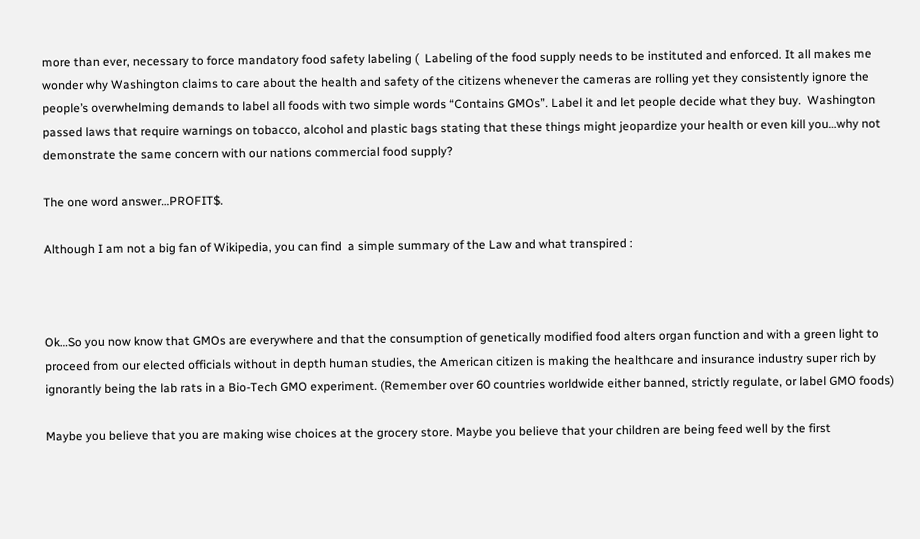more than ever, necessary to force mandatory food safety labeling (  Labeling of the food supply needs to be instituted and enforced. It all makes me wonder why Washington claims to care about the health and safety of the citizens whenever the cameras are rolling yet they consistently ignore the people’s overwhelming demands to label all foods with two simple words “Contains GMOs”. Label it and let people decide what they buy.  Washington  passed laws that require warnings on tobacco, alcohol and plastic bags stating that these things might jeopardize your health or even kill you…why not demonstrate the same concern with our nations commercial food supply?

The one word answer…PROFIT$.

Although I am not a big fan of Wikipedia, you can find  a simple summary of the Law and what transpired :



Ok…So you now know that GMOs are everywhere and that the consumption of genetically modified food alters organ function and with a green light to proceed from our elected officials without in depth human studies, the American citizen is making the healthcare and insurance industry super rich by ignorantly being the lab rats in a Bio-Tech GMO experiment. (Remember over 60 countries worldwide either banned, strictly regulate, or label GMO foods)

Maybe you believe that you are making wise choices at the grocery store. Maybe you believe that your children are being feed well by the first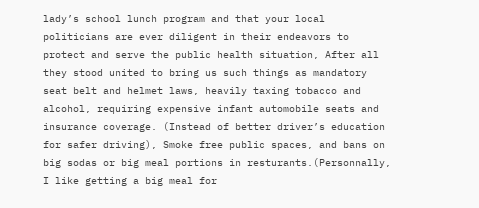lady’s school lunch program and that your local politicians are ever diligent in their endeavors to protect and serve the public health situation, After all they stood united to bring us such things as mandatory seat belt and helmet laws, heavily taxing tobacco and alcohol, requiring expensive infant automobile seats and insurance coverage. (Instead of better driver’s education for safer driving), Smoke free public spaces, and bans on big sodas or big meal portions in resturants.(Personnally, I like getting a big meal for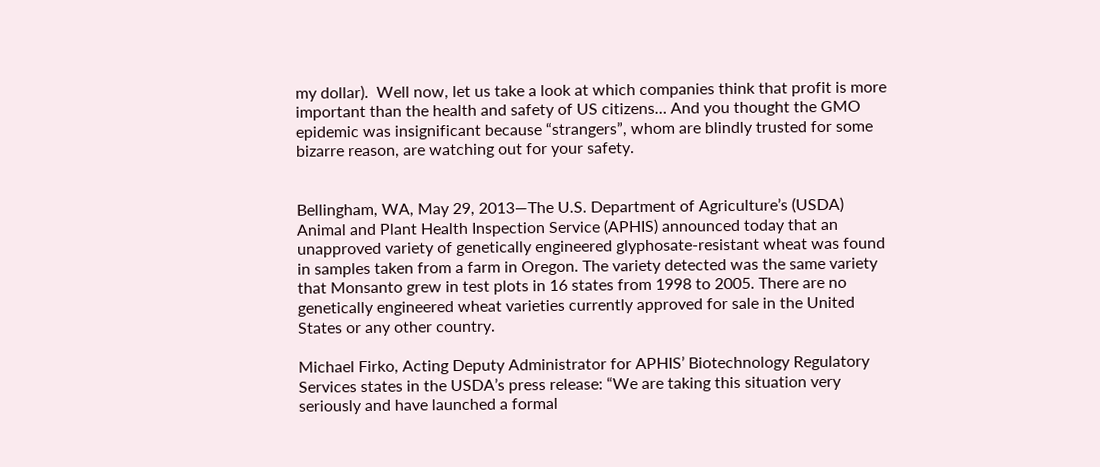my dollar).  Well now, let us take a look at which companies think that profit is more important than the health and safety of US citizens… And you thought the GMO epidemic was insignificant because “strangers”, whom are blindly trusted for some bizarre reason, are watching out for your safety.


Bellingham, WA, May 29, 2013—The U.S. Department of Agriculture’s (USDA) Animal and Plant Health Inspection Service (APHIS) announced today that an unapproved variety of genetically engineered glyphosate-resistant wheat was found in samples taken from a farm in Oregon. The variety detected was the same variety that Monsanto grew in test plots in 16 states from 1998 to 2005. There are no genetically engineered wheat varieties currently approved for sale in the United States or any other country.

Michael Firko, Acting Deputy Administrator for APHIS’ Biotechnology Regulatory Services states in the USDA’s press release: “We are taking this situation very seriously and have launched a formal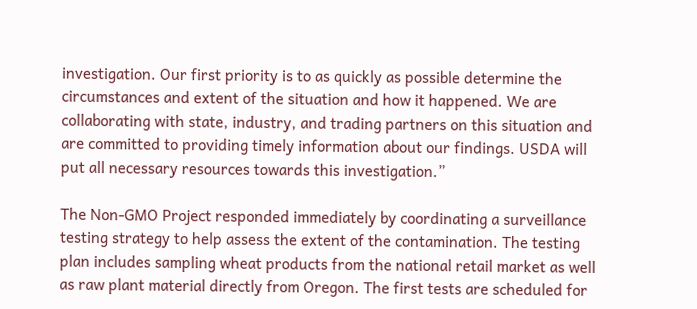investigation. Our first priority is to as quickly as possible determine the circumstances and extent of the situation and how it happened. We are collaborating with state, industry, and trading partners on this situation and are committed to providing timely information about our findings. USDA will put all necessary resources towards this investigation.”

The Non-GMO Project responded immediately by coordinating a surveillance testing strategy to help assess the extent of the contamination. The testing plan includes sampling wheat products from the national retail market as well as raw plant material directly from Oregon. The first tests are scheduled for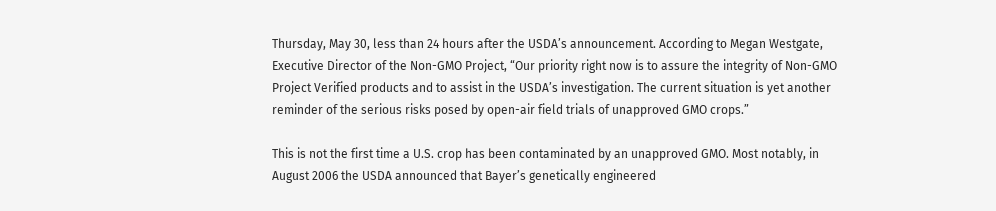Thursday, May 30, less than 24 hours after the USDA’s announcement. According to Megan Westgate, Executive Director of the Non-GMO Project, “Our priority right now is to assure the integrity of Non-GMO Project Verified products and to assist in the USDA’s investigation. The current situation is yet another reminder of the serious risks posed by open-air field trials of unapproved GMO crops.”

This is not the first time a U.S. crop has been contaminated by an unapproved GMO. Most notably, in August 2006 the USDA announced that Bayer’s genetically engineered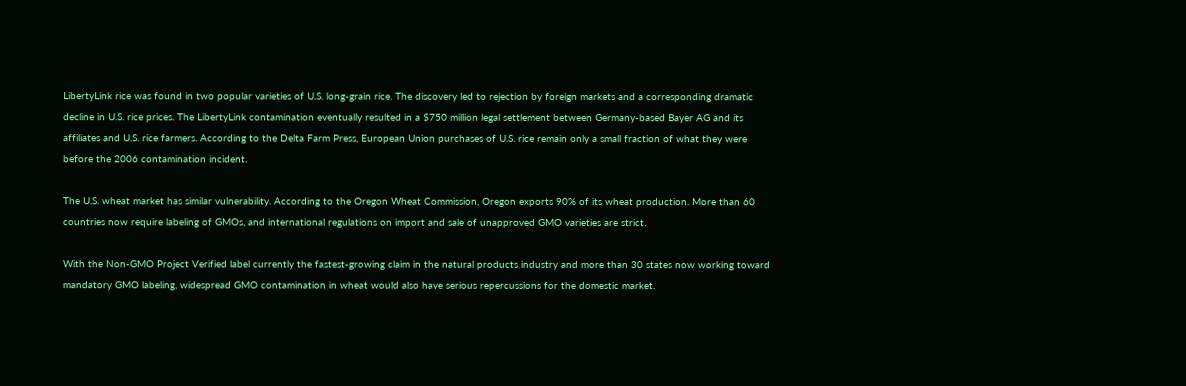LibertyLink rice was found in two popular varieties of U.S. long-grain rice. The discovery led to rejection by foreign markets and a corresponding dramatic decline in U.S. rice prices. The LibertyLink contamination eventually resulted in a $750 million legal settlement between Germany-based Bayer AG and its affiliates and U.S. rice farmers. According to the Delta Farm Press, European Union purchases of U.S. rice remain only a small fraction of what they were before the 2006 contamination incident.

The U.S. wheat market has similar vulnerability. According to the Oregon Wheat Commission, Oregon exports 90% of its wheat production. More than 60 countries now require labeling of GMOs, and international regulations on import and sale of unapproved GMO varieties are strict.

With the Non-GMO Project Verified label currently the fastest-growing claim in the natural products industry and more than 30 states now working toward mandatory GMO labeling, widespread GMO contamination in wheat would also have serious repercussions for the domestic market.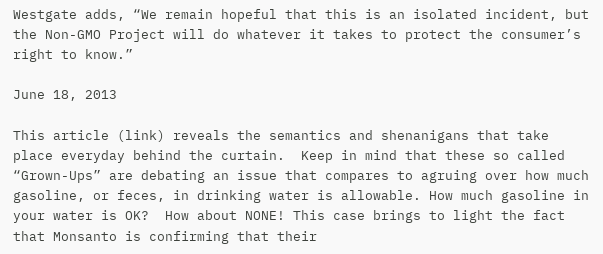Westgate adds, “We remain hopeful that this is an isolated incident, but the Non-GMO Project will do whatever it takes to protect the consumer’s right to know.”

June 18, 2013

This article (link) reveals the semantics and shenanigans that take place everyday behind the curtain.  Keep in mind that these so called “Grown-Ups” are debating an issue that compares to agruing over how much gasoline, or feces, in drinking water is allowable. How much gasoline in your water is OK?  How about NONE! This case brings to light the fact that Monsanto is confirming that their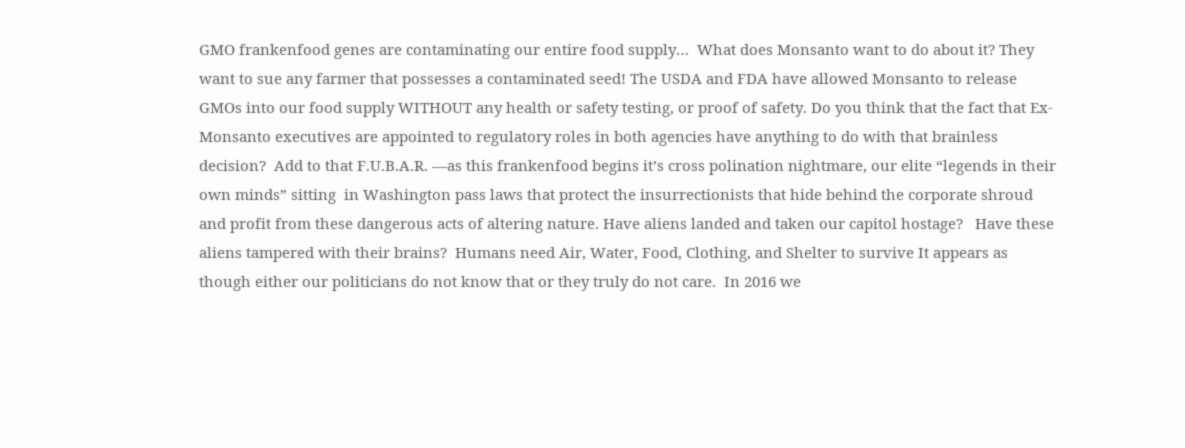GMO frankenfood genes are contaminating our entire food supply…  What does Monsanto want to do about it? They want to sue any farmer that possesses a contaminated seed! The USDA and FDA have allowed Monsanto to release GMOs into our food supply WITHOUT any health or safety testing, or proof of safety. Do you think that the fact that Ex-Monsanto executives are appointed to regulatory roles in both agencies have anything to do with that brainless decision?  Add to that F.U.B.A.R. —as this frankenfood begins it’s cross polination nightmare, our elite “legends in their own minds” sitting  in Washington pass laws that protect the insurrectionists that hide behind the corporate shroud and profit from these dangerous acts of altering nature. Have aliens landed and taken our capitol hostage?   Have these aliens tampered with their brains?  Humans need Air, Water, Food, Clothing, and Shelter to survive It appears as though either our politicians do not know that or they truly do not care.  In 2016 we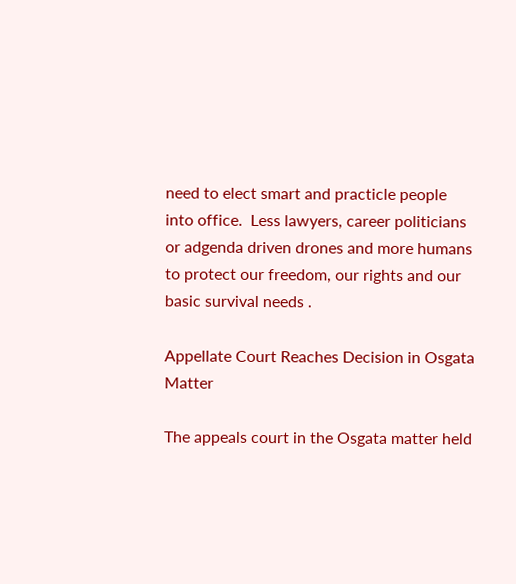need to elect smart and practicle people into office.  Less lawyers, career politicians or adgenda driven drones and more humans to protect our freedom, our rights and our basic survival needs .

Appellate Court Reaches Decision in Osgata Matter

The appeals court in the Osgata matter held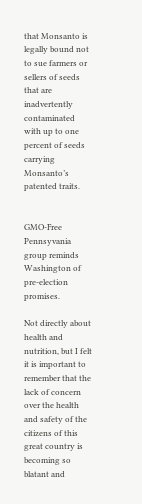that Monsanto is legally bound not to sue farmers or sellers of seeds that are inadvertently contaminated with up to one percent of seeds carrying Monsanto’s patented traits.


GMO-Free Pennsyvania group reminds Washington of pre-election promises.

Not directly about health and nutrition, but I felt it is important to remember that the lack of concern over the health and safety of the citizens of this great country is becoming so blatant and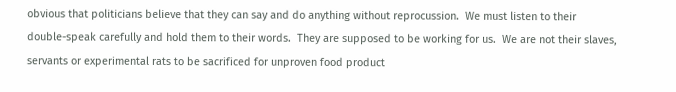obvious that politicians believe that they can say and do anything without reprocussion.  We must listen to their double-speak carefully and hold them to their words.  They are supposed to be working for us.  We are not their slaves, servants or experimental rats to be sacrificed for unproven food product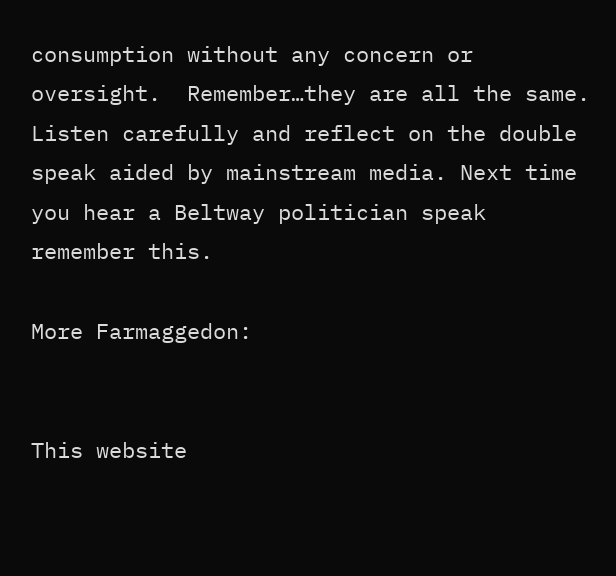consumption without any concern or oversight.  Remember…they are all the same.  Listen carefully and reflect on the double speak aided by mainstream media. Next time you hear a Beltway politician speak remember this.

More Farmaggedon:


This website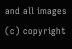and all images (c) copyright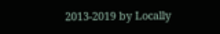2013-2019 by Locally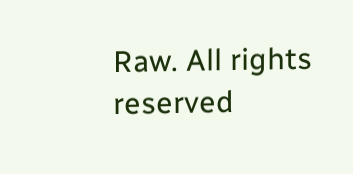Raw. All rights reserved